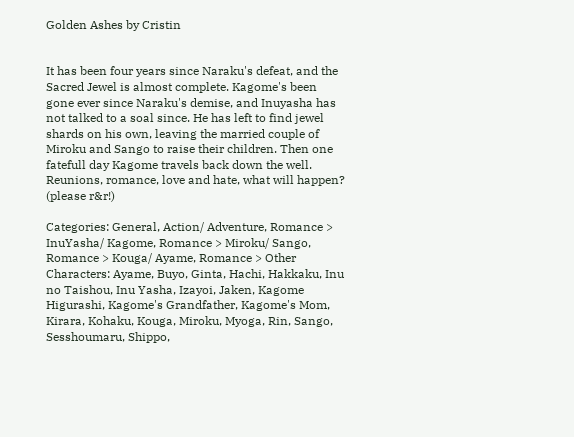Golden Ashes by Cristin


It has been four years since Naraku's defeat, and the Sacred Jewel is almost complete. Kagome's been gone ever since Naraku's demise, and Inuyasha has not talked to a soal since. He has left to find jewel shards on his own, leaving the married couple of Miroku and Sango to raise their children. Then one fatefull day Kagome travels back down the well. Reunions, romance, love and hate, what will happen? (please r&r!)

Categories: General, Action/ Adventure, Romance > InuYasha/ Kagome, Romance > Miroku/ Sango, Romance > Kouga/ Ayame, Romance > Other Characters: Ayame, Buyo, Ginta, Hachi, Hakkaku, Inu no Taishou, Inu Yasha, Izayoi, Jaken, Kagome Higurashi, Kagome's Grandfather, Kagome's Mom, Kirara, Kohaku, Kouga, Miroku, Myoga, Rin, Sango, Sesshoumaru, Shippo,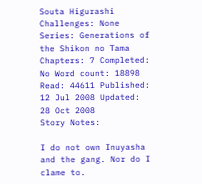Souta Higurashi
Challenges: None
Series: Generations of the Shikon no Tama
Chapters: 7 Completed: No Word count: 18898 Read: 44611 Published: 12 Jul 2008 Updated: 28 Oct 2008
Story Notes:

I do not own Inuyasha and the gang. Nor do I clame to.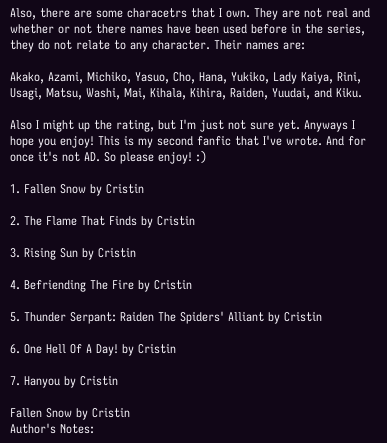Also, there are some characetrs that I own. They are not real and whether or not there names have been used before in the series, they do not relate to any character. Their names are:

Akako, Azami, Michiko, Yasuo, Cho, Hana, Yukiko, Lady Kaiya, Rini, Usagi, Matsu, Washi, Mai, Kihala, Kihira, Raiden, Yuudai, and Kiku.

Also I might up the rating, but I'm just not sure yet. Anyways I hope you enjoy! This is my second fanfic that I've wrote. And for once it's not AD. So please enjoy! :)

1. Fallen Snow by Cristin

2. The Flame That Finds by Cristin

3. Rising Sun by Cristin

4. Befriending The Fire by Cristin

5. Thunder Serpant: Raiden The Spiders' Alliant by Cristin

6. One Hell Of A Day! by Cristin

7. Hanyou by Cristin

Fallen Snow by Cristin
Author's Notes: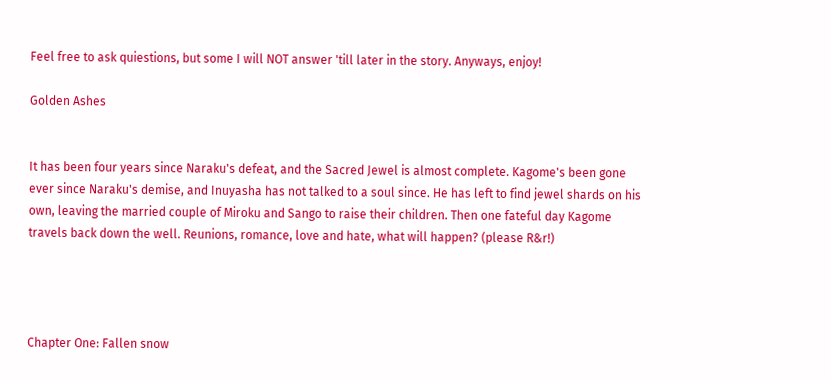Feel free to ask quiestions, but some I will NOT answer 'till later in the story. Anyways, enjoy!

Golden Ashes


It has been four years since Naraku's defeat, and the Sacred Jewel is almost complete. Kagome's been gone ever since Naraku's demise, and Inuyasha has not talked to a soul since. He has left to find jewel shards on his own, leaving the married couple of Miroku and Sango to raise their children. Then one fateful day Kagome travels back down the well. Reunions, romance, love and hate, what will happen? (please R&r!)




Chapter One: Fallen snow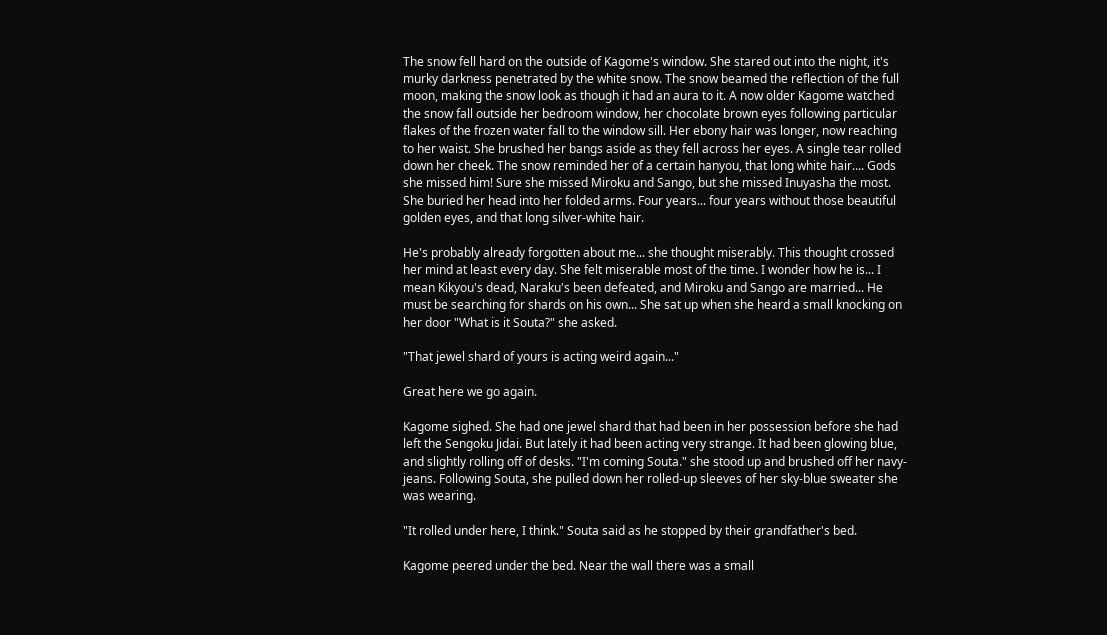The snow fell hard on the outside of Kagome's window. She stared out into the night, it's murky darkness penetrated by the white snow. The snow beamed the reflection of the full moon, making the snow look as though it had an aura to it. A now older Kagome watched the snow fall outside her bedroom window, her chocolate brown eyes following particular flakes of the frozen water fall to the window sill. Her ebony hair was longer, now reaching to her waist. She brushed her bangs aside as they fell across her eyes. A single tear rolled down her cheek. The snow reminded her of a certain hanyou, that long white hair.... Gods she missed him! Sure she missed Miroku and Sango, but she missed Inuyasha the most. She buried her head into her folded arms. Four years... four years without those beautiful golden eyes, and that long silver-white hair.

He's probably already forgotten about me... she thought miserably. This thought crossed her mind at least every day. She felt miserable most of the time. I wonder how he is... I mean Kikyou's dead, Naraku's been defeated, and Miroku and Sango are married... He must be searching for shards on his own... She sat up when she heard a small knocking on her door "What is it Souta?" she asked.

"That jewel shard of yours is acting weird again..."

Great here we go again.

Kagome sighed. She had one jewel shard that had been in her possession before she had left the Sengoku Jidai. But lately it had been acting very strange. It had been glowing blue, and slightly rolling off of desks. "I'm coming Souta." she stood up and brushed off her navy-jeans. Following Souta, she pulled down her rolled-up sleeves of her sky-blue sweater she was wearing.

"It rolled under here, I think." Souta said as he stopped by their grandfather's bed.

Kagome peered under the bed. Near the wall there was a small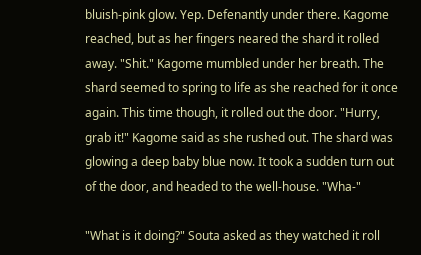bluish-pink glow. Yep. Defenantly under there. Kagome reached, but as her fingers neared the shard it rolled away. "Shit." Kagome mumbled under her breath. The shard seemed to spring to life as she reached for it once again. This time though, it rolled out the door. "Hurry, grab it!" Kagome said as she rushed out. The shard was glowing a deep baby blue now. It took a sudden turn out of the door, and headed to the well-house. "Wha-"

"What is it doing?" Souta asked as they watched it roll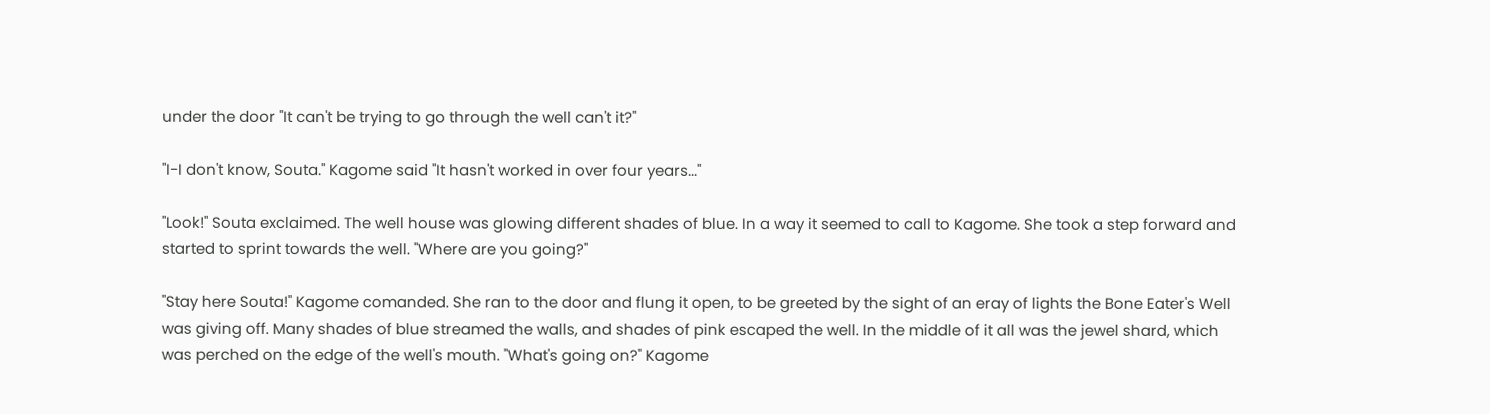under the door "It can't be trying to go through the well can't it?"

"I-I don't know, Souta." Kagome said "It hasn't worked in over four years..."

"Look!" Souta exclaimed. The well house was glowing different shades of blue. In a way it seemed to call to Kagome. She took a step forward and started to sprint towards the well. "Where are you going?"

"Stay here Souta!" Kagome comanded. She ran to the door and flung it open, to be greeted by the sight of an eray of lights the Bone Eater's Well was giving off. Many shades of blue streamed the walls, and shades of pink escaped the well. In the middle of it all was the jewel shard, which was perched on the edge of the well's mouth. "What's going on?" Kagome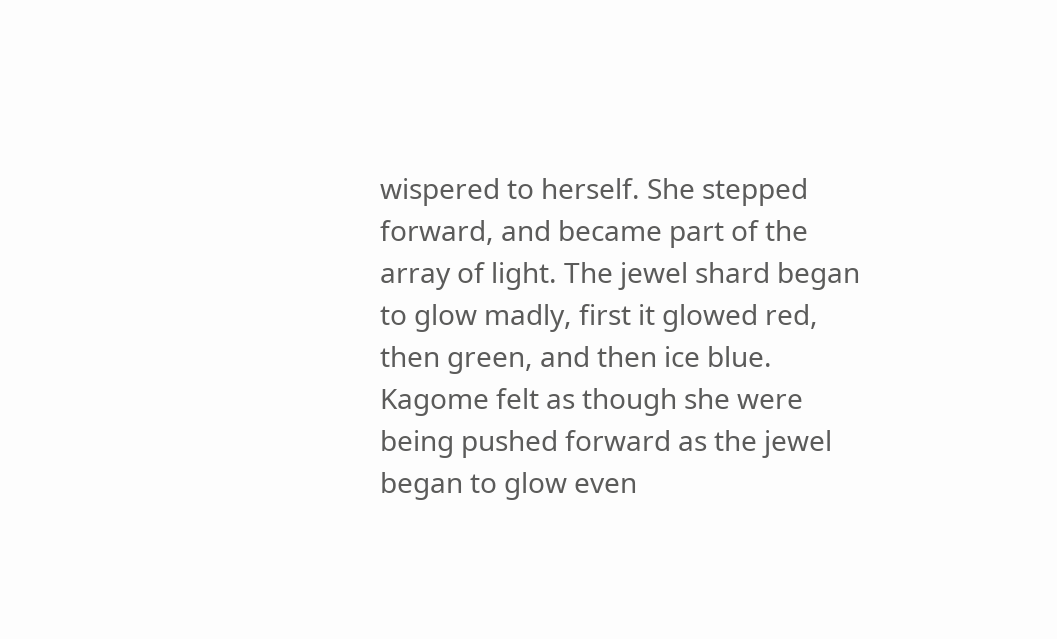wispered to herself. She stepped forward, and became part of the array of light. The jewel shard began to glow madly, first it glowed red, then green, and then ice blue. Kagome felt as though she were being pushed forward as the jewel began to glow even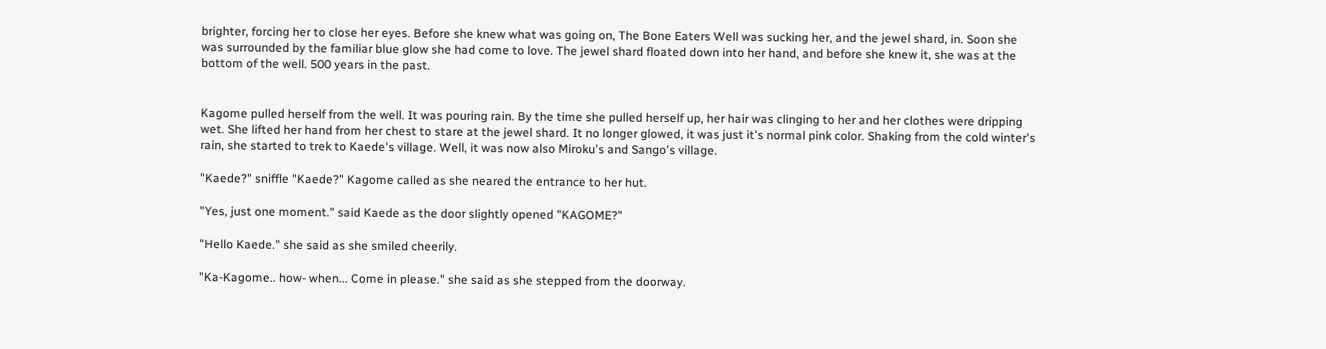brighter, forcing her to close her eyes. Before she knew what was going on, The Bone Eaters Well was sucking her, and the jewel shard, in. Soon she was surrounded by the familiar blue glow she had come to love. The jewel shard floated down into her hand, and before she knew it, she was at the bottom of the well. 500 years in the past.


Kagome pulled herself from the well. It was pouring rain. By the time she pulled herself up, her hair was clinging to her and her clothes were dripping wet. She lifted her hand from her chest to stare at the jewel shard. It no longer glowed, it was just it's normal pink color. Shaking from the cold winter's rain, she started to trek to Kaede's village. Well, it was now also Miroku's and Sango's village.

"Kaede?" sniffle "Kaede?" Kagome called as she neared the entrance to her hut.

"Yes, just one moment." said Kaede as the door slightly opened "KAGOME?"

"Hello Kaede." she said as she smiled cheerily.

"Ka-Kagome.. how- when... Come in please." she said as she stepped from the doorway.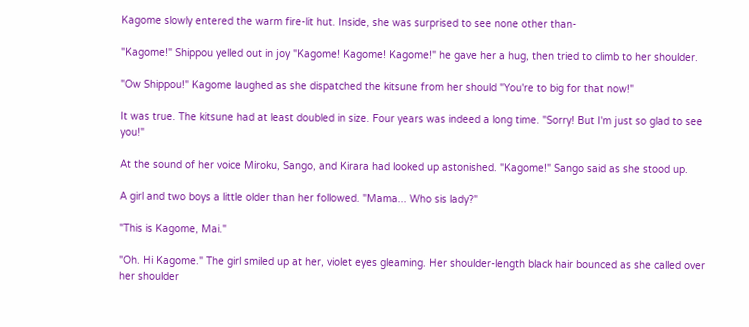Kagome slowly entered the warm fire-lit hut. Inside, she was surprised to see none other than-

"Kagome!" Shippou yelled out in joy "Kagome! Kagome! Kagome!" he gave her a hug, then tried to climb to her shoulder.

"Ow Shippou!" Kagome laughed as she dispatched the kitsune from her should "You're to big for that now!"

It was true. The kitsune had at least doubled in size. Four years was indeed a long time. "Sorry! But I'm just so glad to see you!"

At the sound of her voice Miroku, Sango, and Kirara had looked up astonished. "Kagome!" Sango said as she stood up.

A girl and two boys a little older than her followed. "Mama... Who sis lady?"

"This is Kagome, Mai."

"Oh. Hi Kagome." The girl smiled up at her, violet eyes gleaming. Her shoulder-length black hair bounced as she called over her shoulder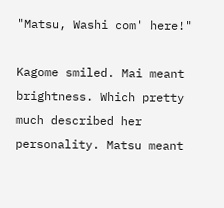"Matsu, Washi com' here!"

Kagome smiled. Mai meant brightness. Which pretty much described her personality. Matsu meant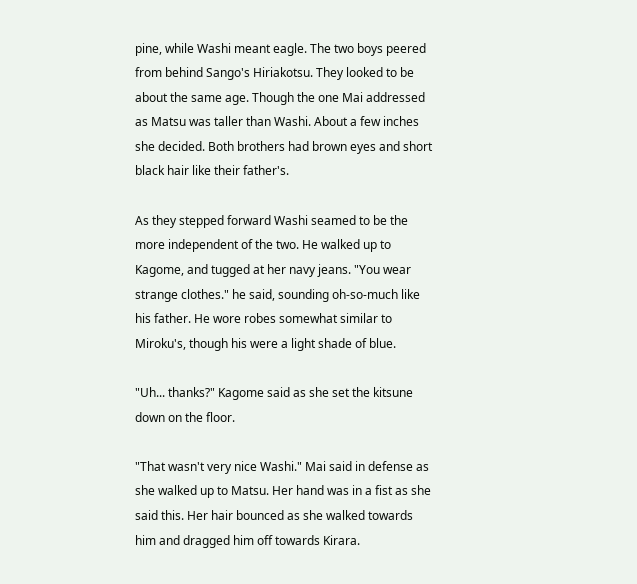pine, while Washi meant eagle. The two boys peered from behind Sango's Hiriakotsu. They looked to be about the same age. Though the one Mai addressed as Matsu was taller than Washi. About a few inches she decided. Both brothers had brown eyes and short black hair like their father's.

As they stepped forward Washi seamed to be the more independent of the two. He walked up to Kagome, and tugged at her navy jeans. "You wear strange clothes." he said, sounding oh-so-much like his father. He wore robes somewhat similar to Miroku's, though his were a light shade of blue.

"Uh... thanks?" Kagome said as she set the kitsune down on the floor.

"That wasn't very nice Washi." Mai said in defense as she walked up to Matsu. Her hand was in a fist as she said this. Her hair bounced as she walked towards him and dragged him off towards Kirara.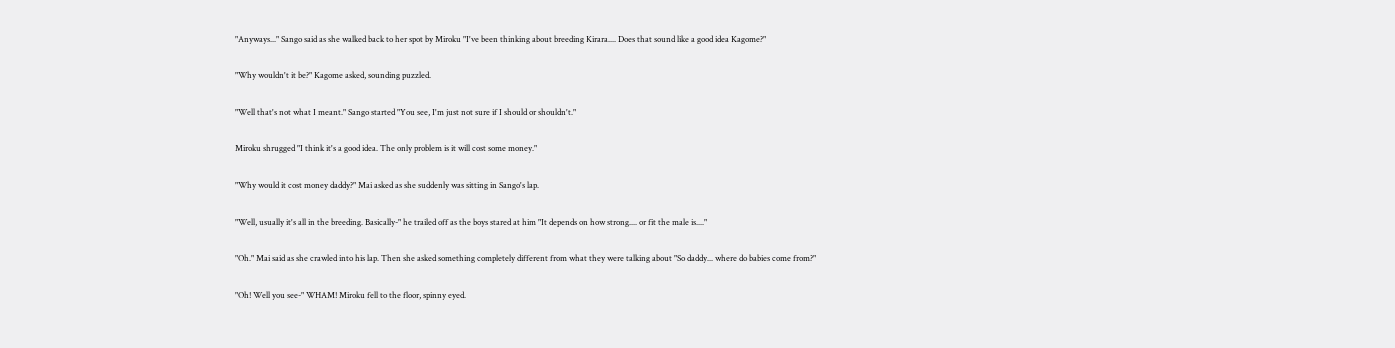"Anyways..." Sango said as she walked back to her spot by Miroku "I've been thinking about breeding Kirara.... Does that sound like a good idea Kagome?"

"Why wouldn't it be?" Kagome asked, sounding puzzled.

"Well that's not what I meant." Sango started "You see, I'm just not sure if I should or shouldn't."

Miroku shrugged "I think it's a good idea. The only problem is it will cost some money."

"Why would it cost money daddy?" Mai asked as she suddenly was sitting in Sango's lap.

"Well, usually it's all in the breeding. Basically-" he trailed off as the boys stared at him "It depends on how strong.... or fit the male is...."

"Oh." Mai said as she crawled into his lap. Then she asked something completely different from what they were talking about "So daddy... where do babies come from?"

"Oh! Well you see-" WHAM! Miroku fell to the floor, spinny eyed.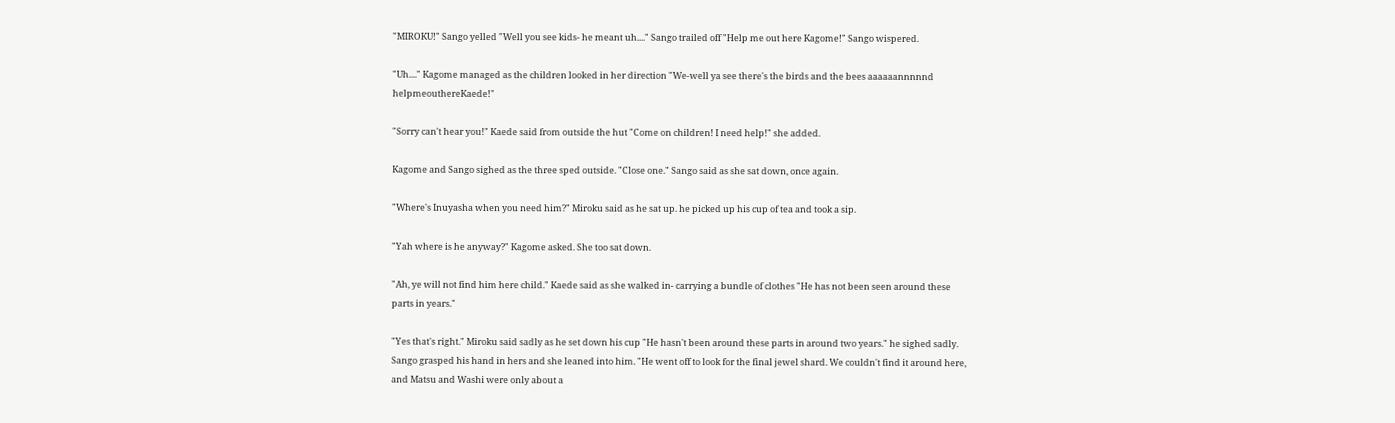"MIROKU!" Sango yelled "Well you see kids- he meant uh...." Sango trailed off "Help me out here Kagome!" Sango wispered.

"Uh...." Kagome managed as the children looked in her direction "We-well ya see there's the birds and the bees aaaaaannnnnd helpmeouthereKaede!"

"Sorry can't hear you!" Kaede said from outside the hut "Come on children! I need help!" she added.

Kagome and Sango sighed as the three sped outside. "Close one." Sango said as she sat down, once again.

"Where's Inuyasha when you need him?" Miroku said as he sat up. he picked up his cup of tea and took a sip.

"Yah where is he anyway?" Kagome asked. She too sat down.

"Ah, ye will not find him here child." Kaede said as she walked in- carrying a bundle of clothes "He has not been seen around these parts in years."

"Yes that's right." Miroku said sadly as he set down his cup "He hasn't been around these parts in around two years." he sighed sadly. Sango grasped his hand in hers and she leaned into him. "He went off to look for the final jewel shard. We couldn't find it around here, and Matsu and Washi were only about a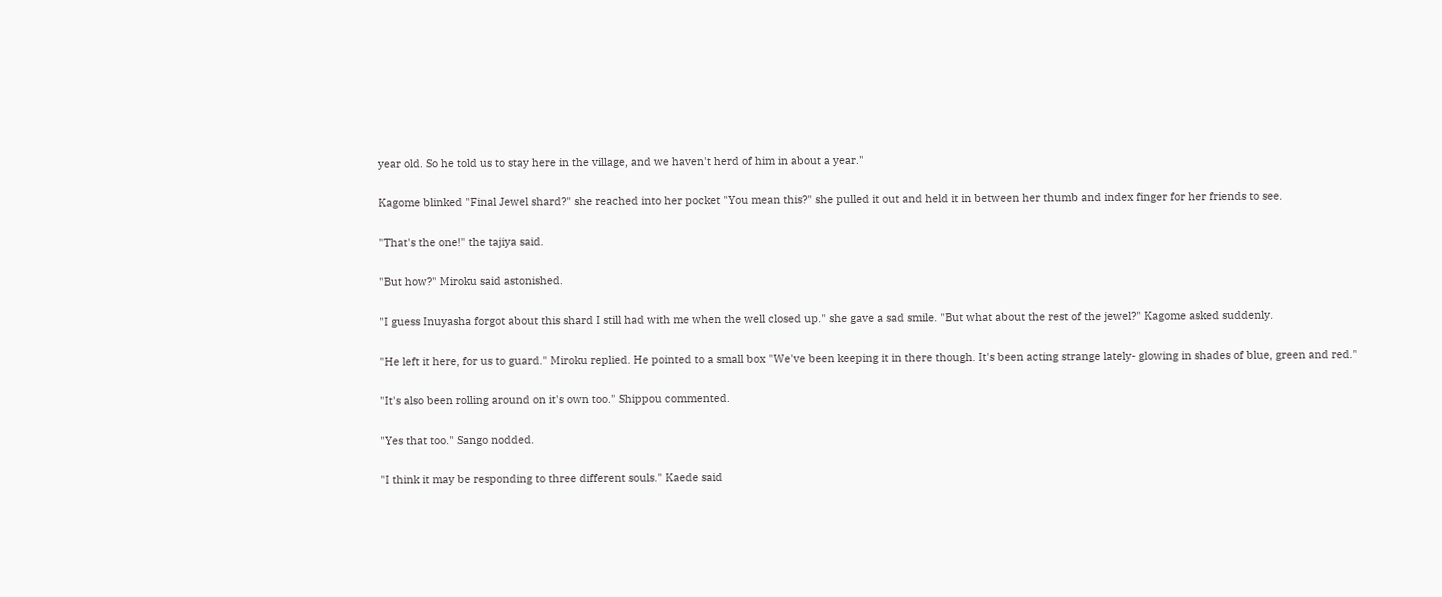year old. So he told us to stay here in the village, and we haven't herd of him in about a year."

Kagome blinked "Final Jewel shard?" she reached into her pocket "You mean this?" she pulled it out and held it in between her thumb and index finger for her friends to see.

"That's the one!" the tajiya said.

"But how?" Miroku said astonished.

"I guess Inuyasha forgot about this shard I still had with me when the well closed up." she gave a sad smile. "But what about the rest of the jewel?" Kagome asked suddenly.

"He left it here, for us to guard." Miroku replied. He pointed to a small box "We've been keeping it in there though. It's been acting strange lately- glowing in shades of blue, green and red."

"It's also been rolling around on it's own too." Shippou commented.

"Yes that too." Sango nodded.

"I think it may be responding to three different souls." Kaede said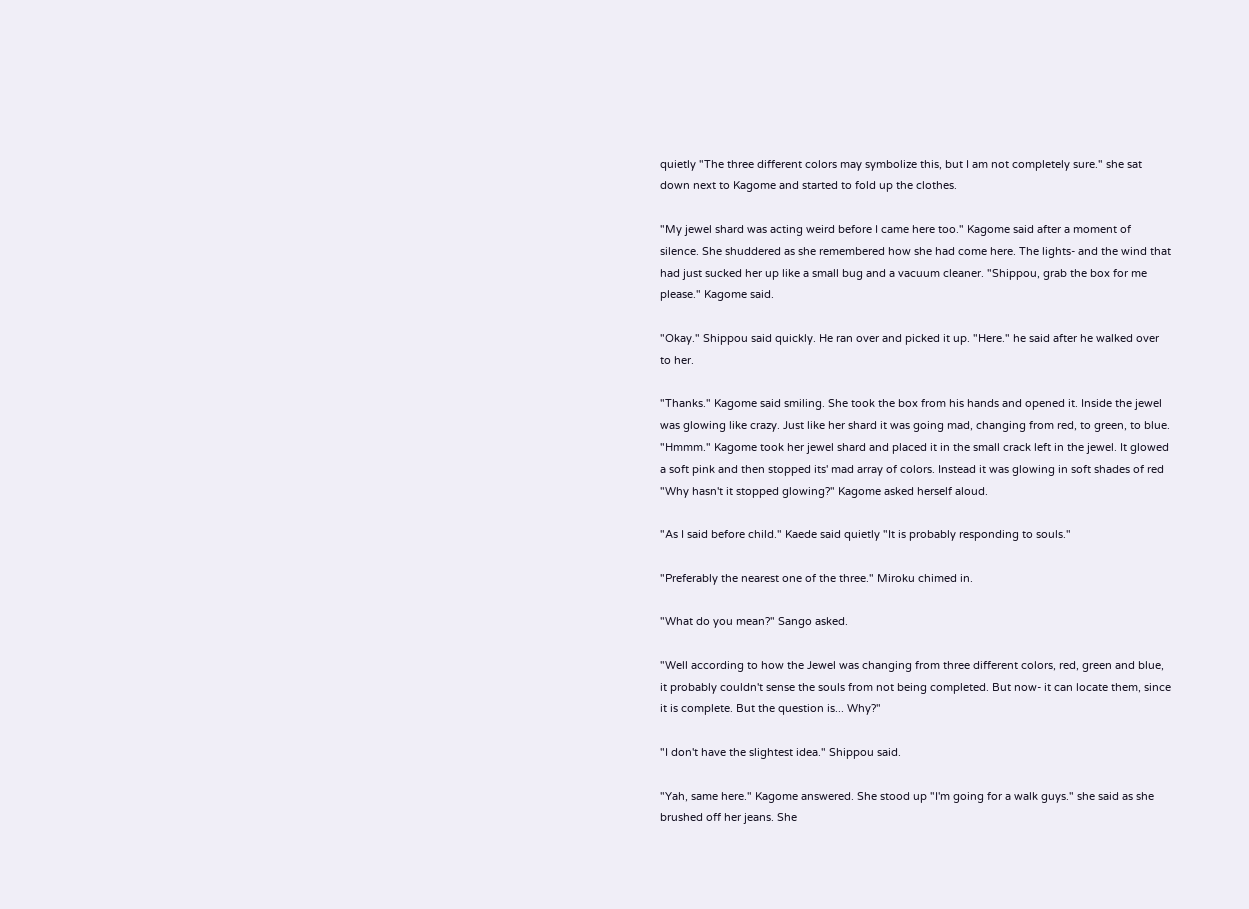quietly "The three different colors may symbolize this, but I am not completely sure." she sat down next to Kagome and started to fold up the clothes.

"My jewel shard was acting weird before I came here too." Kagome said after a moment of silence. She shuddered as she remembered how she had come here. The lights- and the wind that had just sucked her up like a small bug and a vacuum cleaner. "Shippou, grab the box for me please." Kagome said.

"Okay." Shippou said quickly. He ran over and picked it up. "Here." he said after he walked over to her.

"Thanks." Kagome said smiling. She took the box from his hands and opened it. Inside the jewel was glowing like crazy. Just like her shard it was going mad, changing from red, to green, to blue. "Hmmm." Kagome took her jewel shard and placed it in the small crack left in the jewel. It glowed a soft pink and then stopped its' mad array of colors. Instead it was glowing in soft shades of red "Why hasn't it stopped glowing?" Kagome asked herself aloud.

"As I said before child." Kaede said quietly "It is probably responding to souls."

"Preferably the nearest one of the three." Miroku chimed in.

"What do you mean?" Sango asked.

"Well according to how the Jewel was changing from three different colors, red, green and blue, it probably couldn't sense the souls from not being completed. But now- it can locate them, since it is complete. But the question is... Why?"

"I don't have the slightest idea." Shippou said.

"Yah, same here." Kagome answered. She stood up "I'm going for a walk guys." she said as she brushed off her jeans. She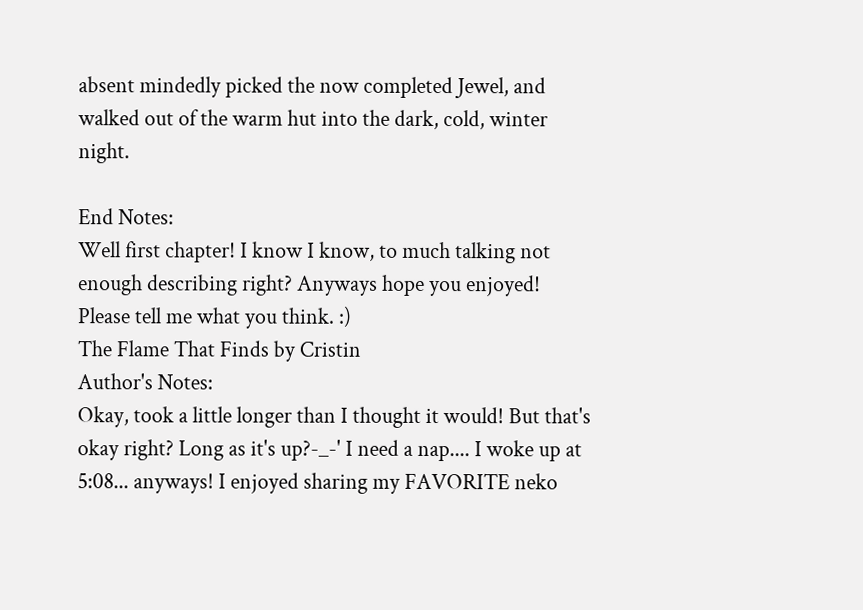absent mindedly picked the now completed Jewel, and walked out of the warm hut into the dark, cold, winter night.

End Notes:
Well first chapter! I know I know, to much talking not enough describing right? Anyways hope you enjoyed! Please tell me what you think. :)
The Flame That Finds by Cristin
Author's Notes:
Okay, took a little longer than I thought it would! But that's okay right? Long as it's up?-_-' I need a nap.... I woke up at 5:08... anyways! I enjoyed sharing my FAVORITE neko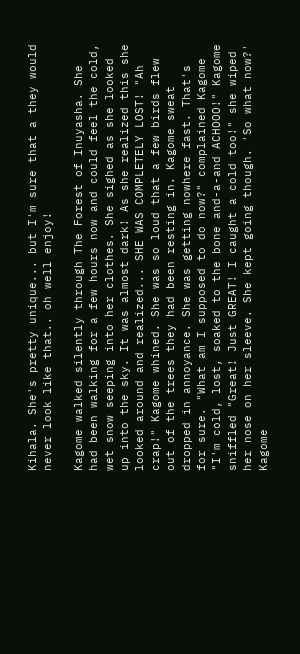Kihala. She's pretty unique... but I'm sure that a they would never look like that.. oh well enjoy!

Kagome walked silently through The Forest of Inuyasha. She had been walking for a few hours now and could feel the cold, wet snow seeping into her clothes. She sighed as she looked up into the sky. It was almost dark! As she realized this she looked around and realized... SHE WAS COMPLETELY LOST! "Ah crap!" Kagome whined. She was so loud that a few birds flew out of the trees they had been resting in. Kagome sweat dropped in annoyance. She was getting nowhere fast. That's for sure. "What am I supposed to do now?" complained Kagome "I'm cold, lost, soaked to the bone and-a-and ACHOOO!" Kagome sniffled "Great! Just GREAT! I caught a cold too!" she wiped her nose on her sleeve. She kept going though. 'So what now?' Kagome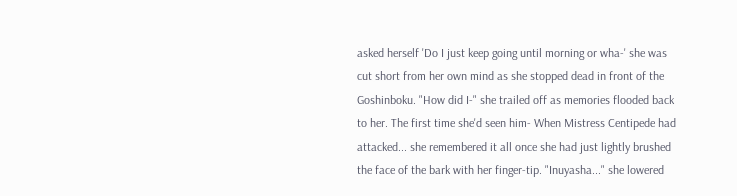asked herself 'Do I just keep going until morning or wha-' she was cut short from her own mind as she stopped dead in front of the Goshinboku. "How did I-" she trailed off as memories flooded back to her. The first time she'd seen him- When Mistress Centipede had attacked... she remembered it all once she had just lightly brushed the face of the bark with her finger-tip. "Inuyasha..." she lowered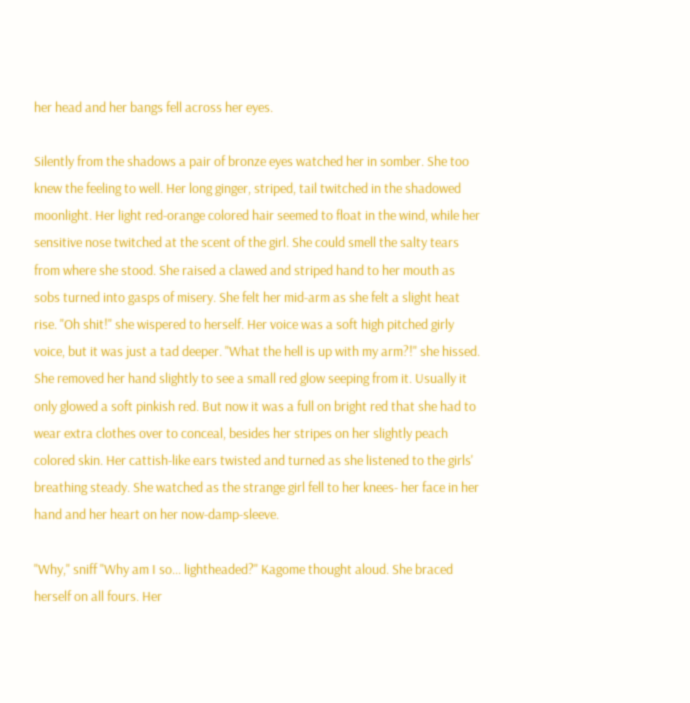her head and her bangs fell across her eyes.

Silently from the shadows a pair of bronze eyes watched her in somber. She too knew the feeling to well. Her long ginger, striped, tail twitched in the shadowed moonlight. Her light red-orange colored hair seemed to float in the wind, while her sensitive nose twitched at the scent of the girl. She could smell the salty tears from where she stood. She raised a clawed and striped hand to her mouth as sobs turned into gasps of misery. She felt her mid-arm as she felt a slight heat rise. "Oh shit!" she wispered to herself. Her voice was a soft high pitched girly voice, but it was just a tad deeper. "What the hell is up with my arm?!" she hissed. She removed her hand slightly to see a small red glow seeping from it. Usually it only glowed a soft pinkish red. But now it was a full on bright red that she had to wear extra clothes over to conceal, besides her stripes on her slightly peach colored skin. Her cattish-like ears twisted and turned as she listened to the girls' breathing steady. She watched as the strange girl fell to her knees- her face in her hand and her heart on her now-damp-sleeve.

"Why," sniff "Why am I so... lightheaded?" Kagome thought aloud. She braced herself on all fours. Her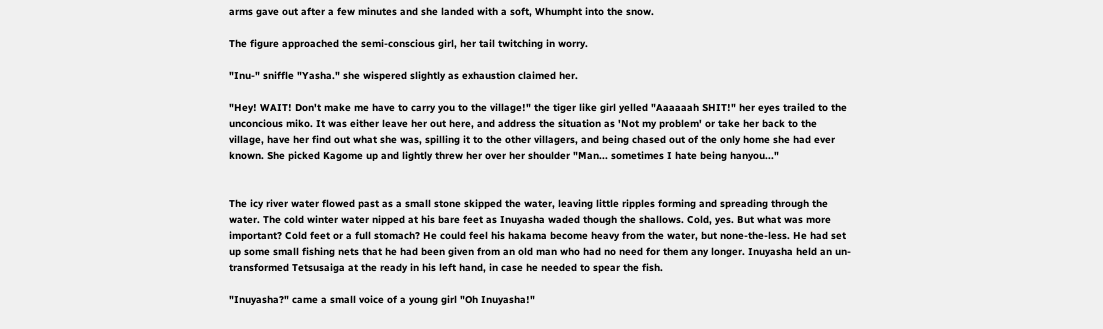arms gave out after a few minutes and she landed with a soft, Whumpht into the snow.

The figure approached the semi-conscious girl, her tail twitching in worry.

"Inu-" sniffle "Yasha." she wispered slightly as exhaustion claimed her.

"Hey! WAIT! Don't make me have to carry you to the village!" the tiger like girl yelled "Aaaaaah SHIT!" her eyes trailed to the unconcious miko. It was either leave her out here, and address the situation as 'Not my problem' or take her back to the village, have her find out what she was, spilling it to the other villagers, and being chased out of the only home she had ever known. She picked Kagome up and lightly threw her over her shoulder "Man... sometimes I hate being hanyou..."


The icy river water flowed past as a small stone skipped the water, leaving little ripples forming and spreading through the water. The cold winter water nipped at his bare feet as Inuyasha waded though the shallows. Cold, yes. But what was more important? Cold feet or a full stomach? He could feel his hakama become heavy from the water, but none-the-less. He had set up some small fishing nets that he had been given from an old man who had no need for them any longer. Inuyasha held an un-transformed Tetsusaiga at the ready in his left hand, in case he needed to spear the fish.

"Inuyasha?" came a small voice of a young girl "Oh Inuyasha!"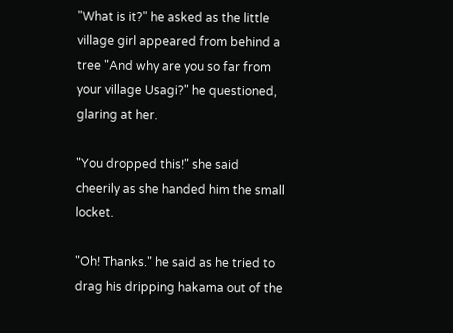"What is it?" he asked as the little village girl appeared from behind a tree "And why are you so far from your village Usagi?" he questioned, glaring at her.

"You dropped this!" she said cheerily as she handed him the small locket.

"Oh! Thanks." he said as he tried to drag his dripping hakama out of the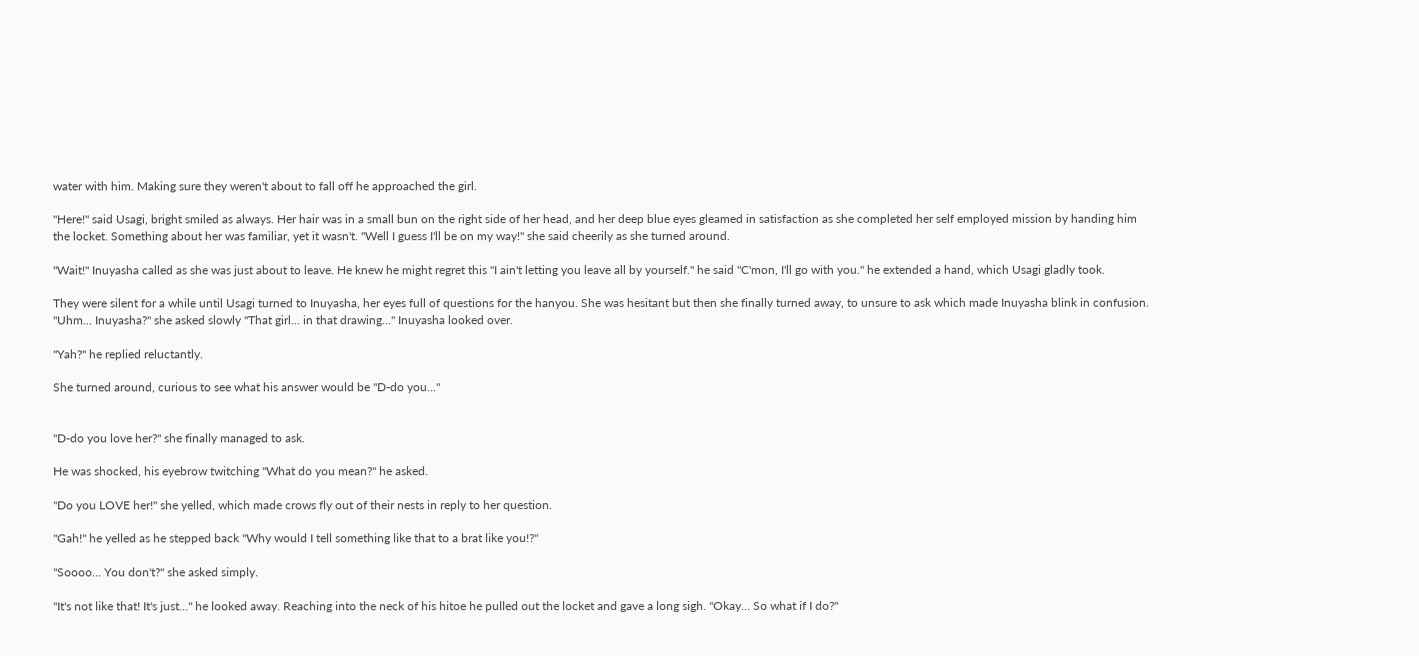water with him. Making sure they weren't about to fall off he approached the girl.

"Here!" said Usagi, bright smiled as always. Her hair was in a small bun on the right side of her head, and her deep blue eyes gleamed in satisfaction as she completed her self employed mission by handing him the locket. Something about her was familiar, yet it wasn't. "Well I guess I'll be on my way!" she said cheerily as she turned around.

"Wait!" Inuyasha called as she was just about to leave. He knew he might regret this "I ain't letting you leave all by yourself." he said "C'mon, I'll go with you." he extended a hand, which Usagi gladly took.

They were silent for a while until Usagi turned to Inuyasha, her eyes full of questions for the hanyou. She was hesitant but then she finally turned away, to unsure to ask which made Inuyasha blink in confusion. "Uhm... Inuyasha?" she asked slowly "That girl... in that drawing..." Inuyasha looked over.

"Yah?" he replied reluctantly.

She turned around, curious to see what his answer would be "D-do you..."


"D-do you love her?" she finally managed to ask.

He was shocked, his eyebrow twitching "What do you mean?" he asked.

"Do you LOVE her!" she yelled, which made crows fly out of their nests in reply to her question.

"Gah!" he yelled as he stepped back "Why would I tell something like that to a brat like you!?"

"Soooo... You don't?" she asked simply.

"It's not like that! It's just..." he looked away. Reaching into the neck of his hitoe he pulled out the locket and gave a long sigh. "Okay... So what if I do?"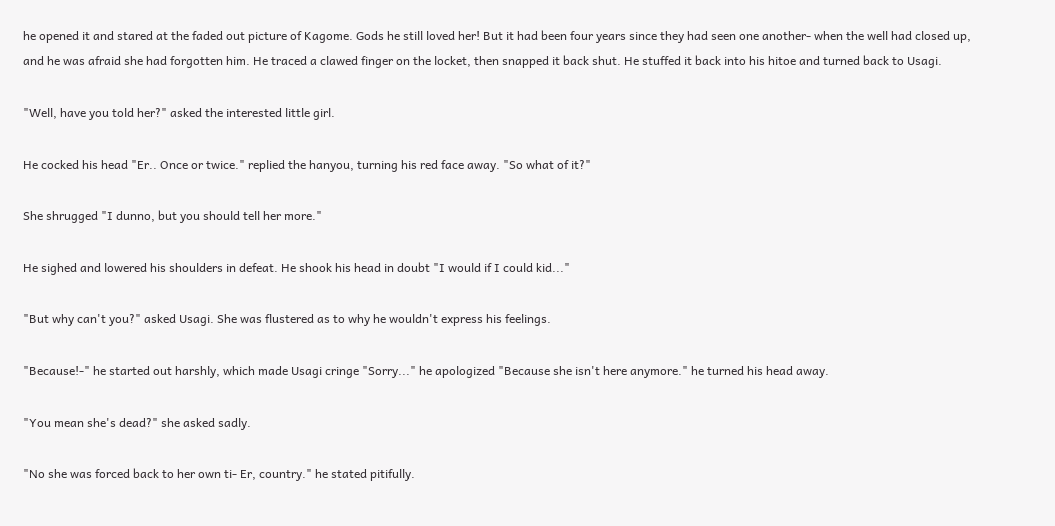he opened it and stared at the faded out picture of Kagome. Gods he still loved her! But it had been four years since they had seen one another- when the well had closed up, and he was afraid she had forgotten him. He traced a clawed finger on the locket, then snapped it back shut. He stuffed it back into his hitoe and turned back to Usagi.

"Well, have you told her?" asked the interested little girl.

He cocked his head "Er.. Once or twice." replied the hanyou, turning his red face away. "So what of it?"

She shrugged "I dunno, but you should tell her more."

He sighed and lowered his shoulders in defeat. He shook his head in doubt "I would if I could kid..."

"But why can't you?" asked Usagi. She was flustered as to why he wouldn't express his feelings.

"Because!-" he started out harshly, which made Usagi cringe "Sorry..." he apologized "Because she isn't here anymore." he turned his head away.

"You mean she's dead?" she asked sadly.

"No she was forced back to her own ti- Er, country." he stated pitifully.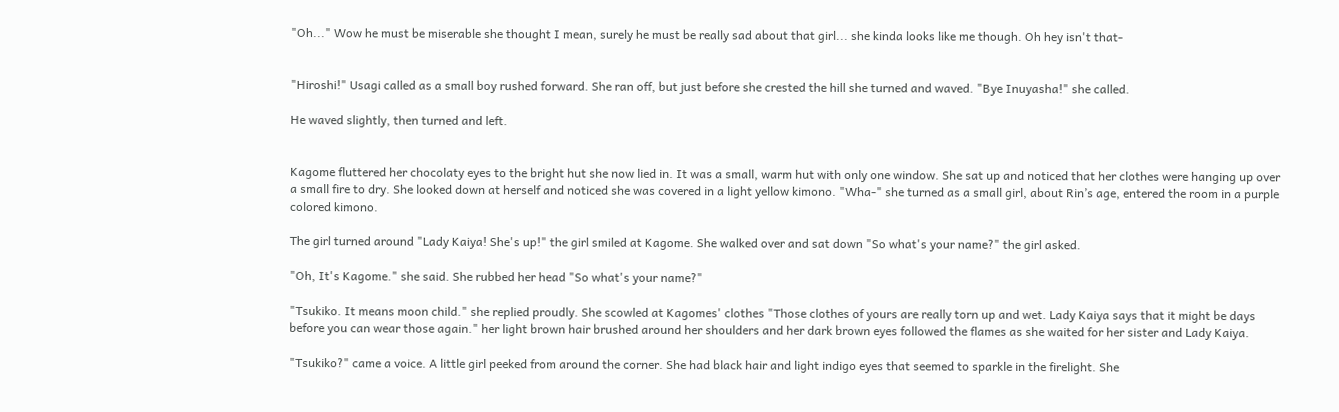"Oh..." Wow he must be miserable she thought I mean, surely he must be really sad about that girl... she kinda looks like me though. Oh hey isn't that-


"Hiroshi!" Usagi called as a small boy rushed forward. She ran off, but just before she crested the hill she turned and waved. "Bye Inuyasha!" she called.

He waved slightly, then turned and left.


Kagome fluttered her chocolaty eyes to the bright hut she now lied in. It was a small, warm hut with only one window. She sat up and noticed that her clothes were hanging up over a small fire to dry. She looked down at herself and noticed she was covered in a light yellow kimono. "Wha-" she turned as a small girl, about Rin’s age, entered the room in a purple colored kimono.

The girl turned around "Lady Kaiya! She's up!" the girl smiled at Kagome. She walked over and sat down "So what's your name?" the girl asked.

"Oh, It's Kagome." she said. She rubbed her head "So what's your name?"

"Tsukiko. It means moon child." she replied proudly. She scowled at Kagomes' clothes "Those clothes of yours are really torn up and wet. Lady Kaiya says that it might be days before you can wear those again." her light brown hair brushed around her shoulders and her dark brown eyes followed the flames as she waited for her sister and Lady Kaiya.

"Tsukiko?" came a voice. A little girl peeked from around the corner. She had black hair and light indigo eyes that seemed to sparkle in the firelight. She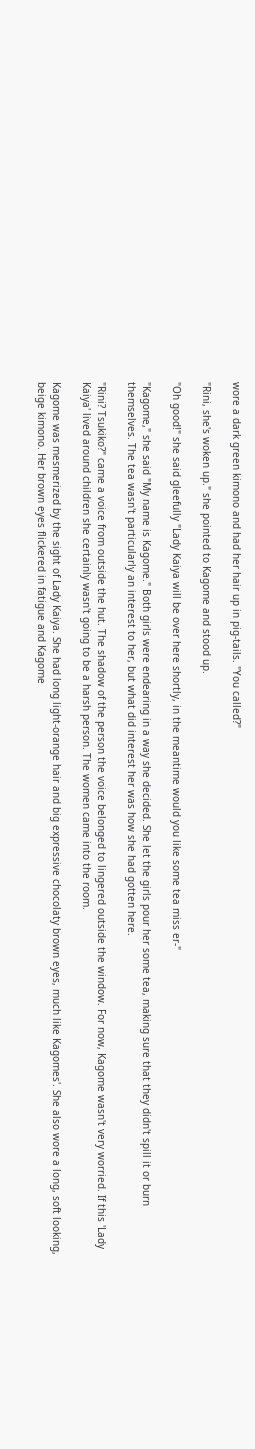wore a dark green kimono and had her hair up in pig-tails. "You called?"

"Rini, she's woken up." she pointed to Kagome and stood up.

"Oh good!" she said gleefully "Lady Kaiya will be over here shortly, in the meantime would you like some tea miss er-"

"Kagome," she said "My name is Kagome." Both girls were endearing in a way she decided. She let the girls pour her some tea, making sure that they didn't spill it or burn themselves. The tea wasn't particularly an interest to her, but what did interest her was how she had gotten here.

"Rini? Tsukiko?" came a voice from outside the hut. The shadow of the person the voice belonged to lingered outside the window. For now, Kagome wasn't very worried. If this 'Lady Kaiya' lived around children she certainly wasn't going to be a harsh person. The women came into the room.

Kagome was mesmerized by the sight of Lady Kaiya. She had long light-orange hair and big expressive chocolaty brown eyes, much like Kagomes'. She also wore a long, soft looking, beige kimono. Her brown eyes flickered in fatigue and Kagome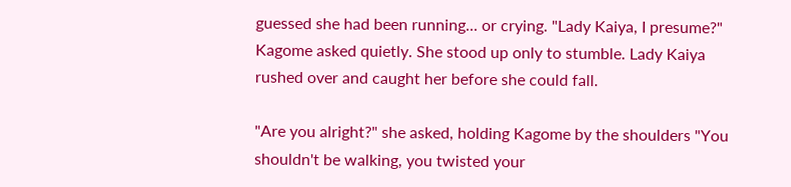guessed she had been running... or crying. "Lady Kaiya, I presume?" Kagome asked quietly. She stood up only to stumble. Lady Kaiya rushed over and caught her before she could fall.

"Are you alright?" she asked, holding Kagome by the shoulders "You shouldn't be walking, you twisted your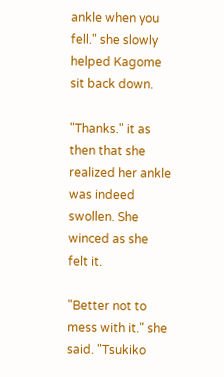ankle when you fell." she slowly helped Kagome sit back down.

"Thanks." it as then that she realized her ankle was indeed swollen. She winced as she felt it.

"Better not to mess with it." she said. "Tsukiko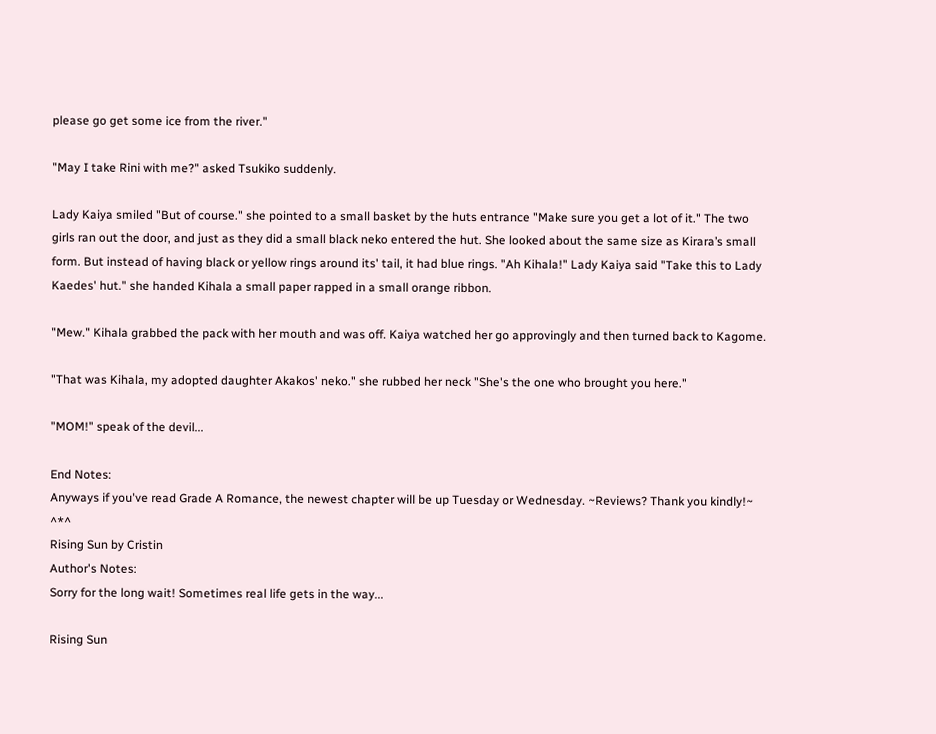please go get some ice from the river."

"May I take Rini with me?" asked Tsukiko suddenly.

Lady Kaiya smiled "But of course." she pointed to a small basket by the huts entrance "Make sure you get a lot of it." The two girls ran out the door, and just as they did a small black neko entered the hut. She looked about the same size as Kirara’s small form. But instead of having black or yellow rings around its' tail, it had blue rings. "Ah Kihala!" Lady Kaiya said "Take this to Lady Kaedes' hut." she handed Kihala a small paper rapped in a small orange ribbon.

"Mew." Kihala grabbed the pack with her mouth and was off. Kaiya watched her go approvingly and then turned back to Kagome.

"That was Kihala, my adopted daughter Akakos' neko." she rubbed her neck "She's the one who brought you here."

"MOM!" speak of the devil...

End Notes:
Anyways if you've read Grade A Romance, the newest chapter will be up Tuesday or Wednesday. ~Reviews? Thank you kindly!~ ^*^
Rising Sun by Cristin
Author's Notes:
Sorry for the long wait! Sometimes real life gets in the way...

Rising Sun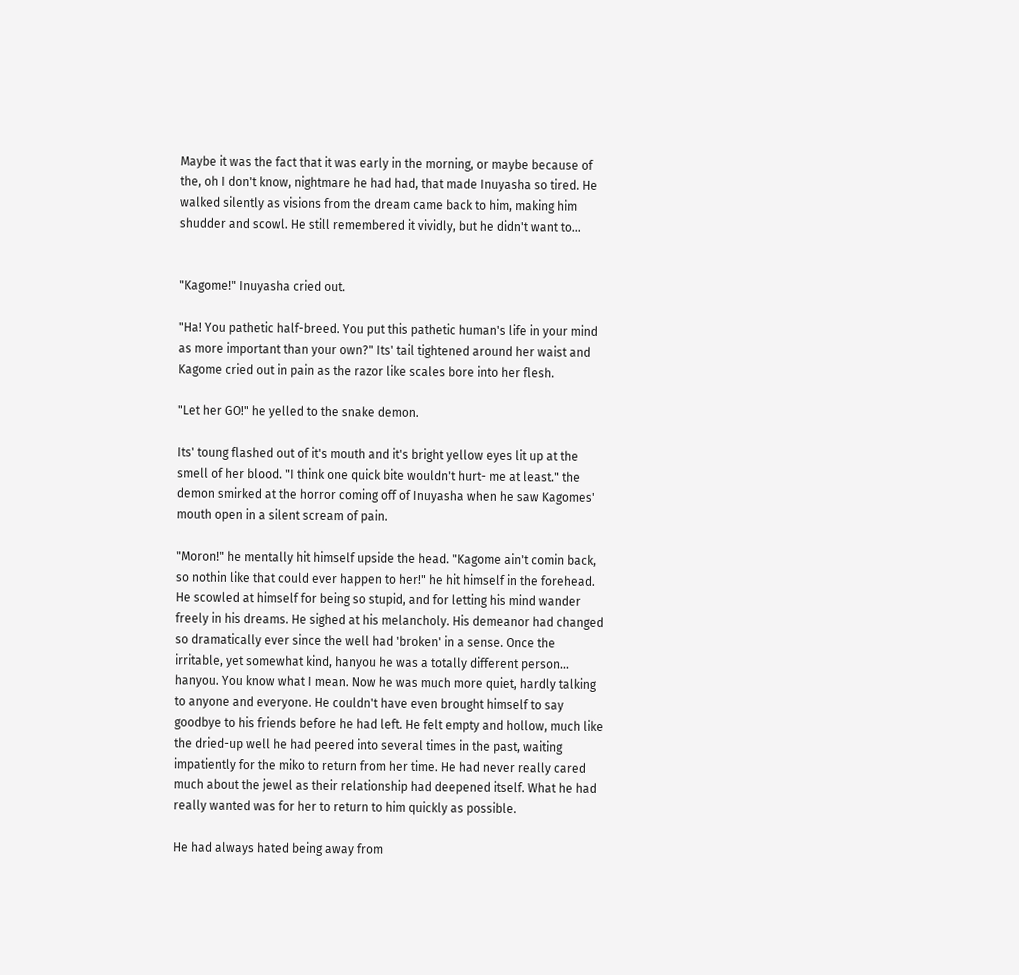Maybe it was the fact that it was early in the morning, or maybe because of the, oh I don't know, nightmare he had had, that made Inuyasha so tired. He walked silently as visions from the dream came back to him, making him shudder and scowl. He still remembered it vividly, but he didn't want to...


"Kagome!" Inuyasha cried out.

"Ha! You pathetic half-breed. You put this pathetic human's life in your mind as more important than your own?" Its' tail tightened around her waist and Kagome cried out in pain as the razor like scales bore into her flesh.

"Let her GO!" he yelled to the snake demon.

Its' toung flashed out of it's mouth and it's bright yellow eyes lit up at the smell of her blood. "I think one quick bite wouldn't hurt- me at least." the demon smirked at the horror coming off of Inuyasha when he saw Kagomes' mouth open in a silent scream of pain.

"Moron!" he mentally hit himself upside the head. "Kagome ain't comin back, so nothin like that could ever happen to her!" he hit himself in the forehead. He scowled at himself for being so stupid, and for letting his mind wander freely in his dreams. He sighed at his melancholy. His demeanor had changed so dramatically ever since the well had 'broken' in a sense. Once the irritable, yet somewhat kind, hanyou he was a totally different person... hanyou. You know what I mean. Now he was much more quiet, hardly talking to anyone and everyone. He couldn't have even brought himself to say goodbye to his friends before he had left. He felt empty and hollow, much like the dried-up well he had peered into several times in the past, waiting impatiently for the miko to return from her time. He had never really cared much about the jewel as their relationship had deepened itself. What he had really wanted was for her to return to him quickly as possible.

He had always hated being away from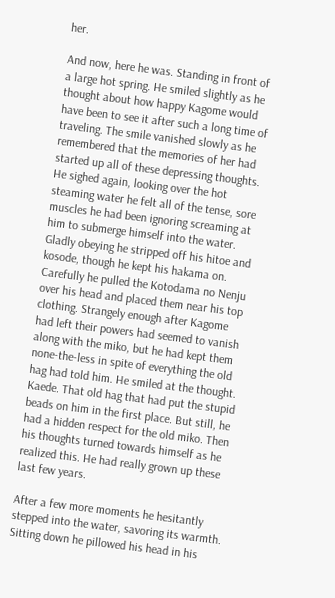her.

And now, here he was. Standing in front of a large hot spring. He smiled slightly as he thought about how happy Kagome would have been to see it after such a long time of traveling. The smile vanished slowly as he remembered that the memories of her had started up all of these depressing thoughts. He sighed again, looking over the hot steaming water he felt all of the tense, sore muscles he had been ignoring screaming at him to submerge himself into the water. Gladly obeying he stripped off his hitoe and kosode, though he kept his hakama on. Carefully he pulled the Kotodama no Nenju over his head and placed them near his top clothing. Strangely enough after Kagome had left their powers had seemed to vanish along with the miko, but he had kept them none-the-less in spite of everything the old hag had told him. He smiled at the thought. Kaede. That old hag that had put the stupid beads on him in the first place. But still, he had a hidden respect for the old miko. Then his thoughts turned towards himself as he realized this. He had really grown up these last few years.

After a few more moments he hesitantly stepped into the water, savoring its warmth. Sitting down he pillowed his head in his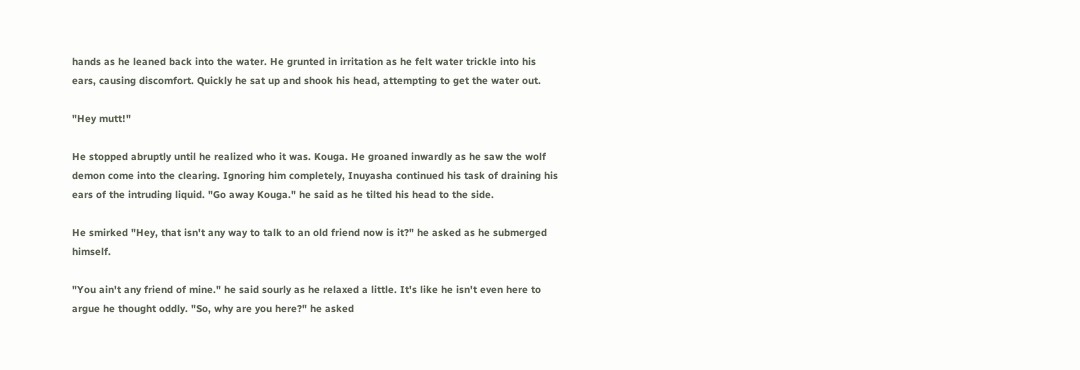hands as he leaned back into the water. He grunted in irritation as he felt water trickle into his ears, causing discomfort. Quickly he sat up and shook his head, attempting to get the water out.

"Hey mutt!"

He stopped abruptly until he realized who it was. Kouga. He groaned inwardly as he saw the wolf demon come into the clearing. Ignoring him completely, Inuyasha continued his task of draining his ears of the intruding liquid. "Go away Kouga." he said as he tilted his head to the side.

He smirked "Hey, that isn't any way to talk to an old friend now is it?" he asked as he submerged himself.

"You ain't any friend of mine." he said sourly as he relaxed a little. It's like he isn't even here to argue he thought oddly. "So, why are you here?" he asked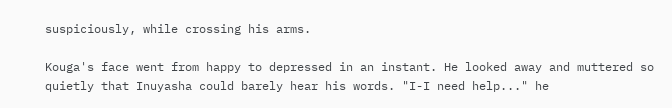suspiciously, while crossing his arms.

Kouga's face went from happy to depressed in an instant. He looked away and muttered so quietly that Inuyasha could barely hear his words. "I-I need help..." he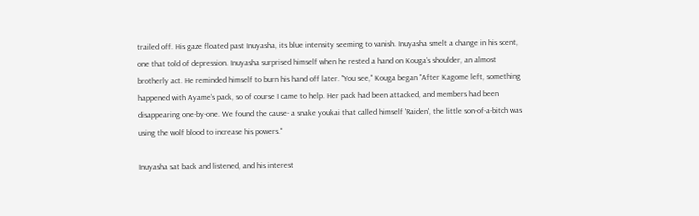trailed off. His gaze floated past Inuyasha, its blue intensity seeming to vanish. Inuyasha smelt a change in his scent, one that told of depression. Inuyasha surprised himself when he rested a hand on Kouga’s shoulder, an almost brotherly act. He reminded himself to burn his hand off later. "You see," Kouga began "After Kagome left, something happened with Ayame’s pack, so of course I came to help. Her pack had been attacked, and members had been disappearing one-by-one. We found the cause- a snake youkai that called himself 'Raiden', the little son-of-a-bitch was using the wolf blood to increase his powers."

Inuyasha sat back and listened, and his interest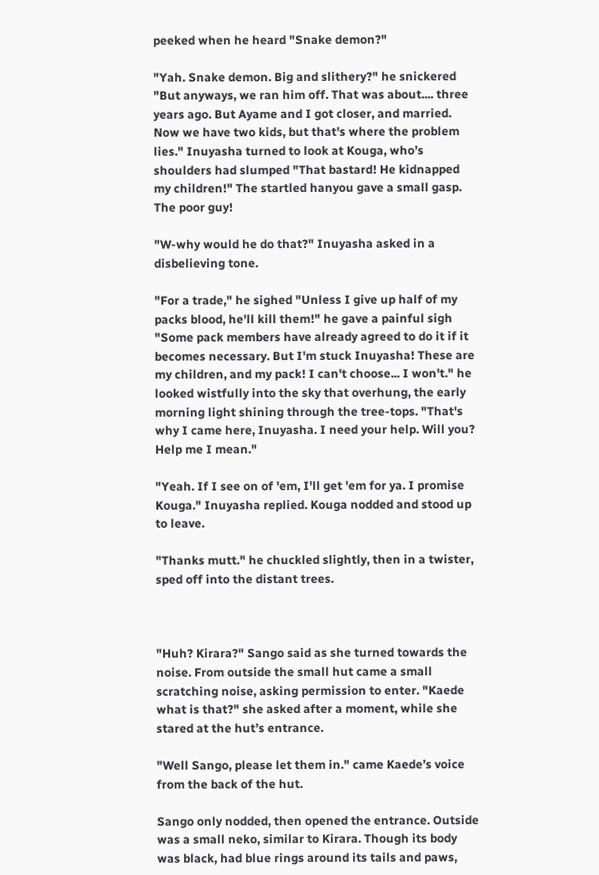peeked when he heard "Snake demon?"

"Yah. Snake demon. Big and slithery?" he snickered "But anyways, we ran him off. That was about.... three years ago. But Ayame and I got closer, and married. Now we have two kids, but that's where the problem lies." Inuyasha turned to look at Kouga, who’s shoulders had slumped "That bastard! He kidnapped my children!" The startled hanyou gave a small gasp. The poor guy!

"W-why would he do that?" Inuyasha asked in a disbelieving tone.

"For a trade," he sighed "Unless I give up half of my packs blood, he'll kill them!" he gave a painful sigh "Some pack members have already agreed to do it if it becomes necessary. But I'm stuck Inuyasha! These are my children, and my pack! I can't choose... I won't." he looked wistfully into the sky that overhung, the early morning light shining through the tree-tops. "That's why I came here, Inuyasha. I need your help. Will you? Help me I mean."

"Yeah. If I see on of 'em, I'll get 'em for ya. I promise Kouga." Inuyasha replied. Kouga nodded and stood up to leave.

"Thanks mutt." he chuckled slightly, then in a twister, sped off into the distant trees.



"Huh? Kirara?" Sango said as she turned towards the noise. From outside the small hut came a small scratching noise, asking permission to enter. "Kaede what is that?" she asked after a moment, while she stared at the hut’s entrance.

"Well Sango, please let them in." came Kaede’s voice from the back of the hut.

Sango only nodded, then opened the entrance. Outside was a small neko, similar to Kirara. Though its body was black, had blue rings around its tails and paws,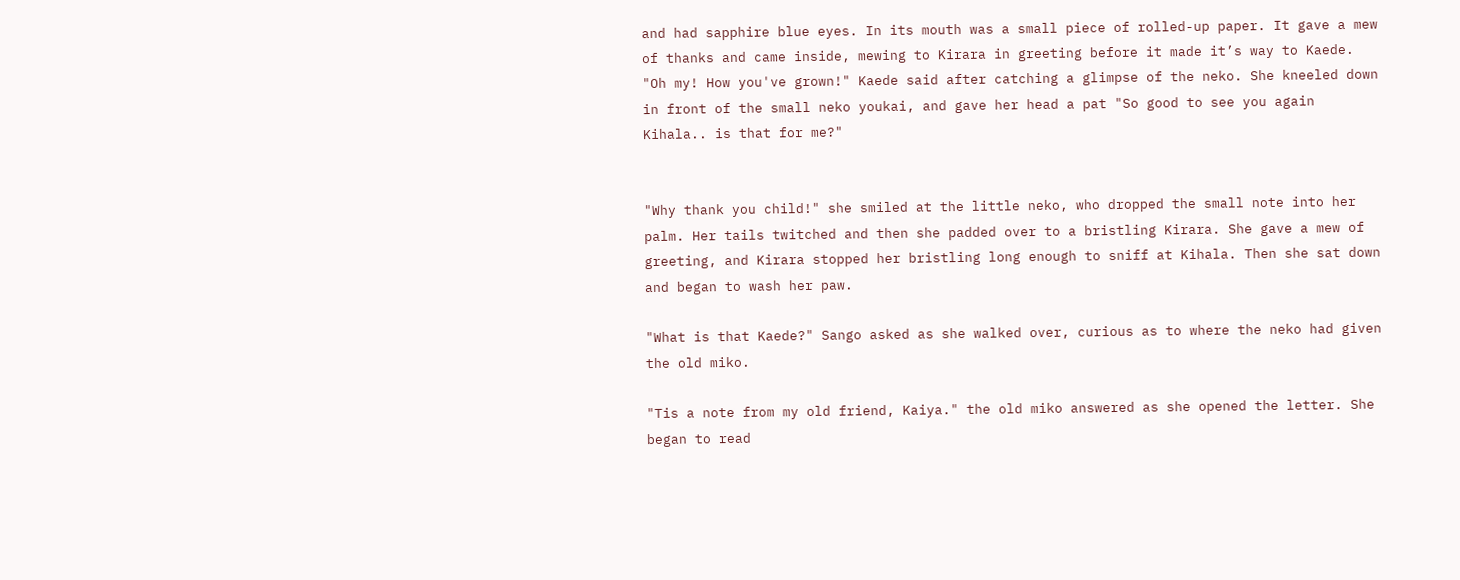and had sapphire blue eyes. In its mouth was a small piece of rolled-up paper. It gave a mew of thanks and came inside, mewing to Kirara in greeting before it made it’s way to Kaede. "Oh my! How you've grown!" Kaede said after catching a glimpse of the neko. She kneeled down in front of the small neko youkai, and gave her head a pat "So good to see you again Kihala.. is that for me?"


"Why thank you child!" she smiled at the little neko, who dropped the small note into her palm. Her tails twitched and then she padded over to a bristling Kirara. She gave a mew of greeting, and Kirara stopped her bristling long enough to sniff at Kihala. Then she sat down and began to wash her paw.

"What is that Kaede?" Sango asked as she walked over, curious as to where the neko had given the old miko.

"Tis a note from my old friend, Kaiya." the old miko answered as she opened the letter. She began to read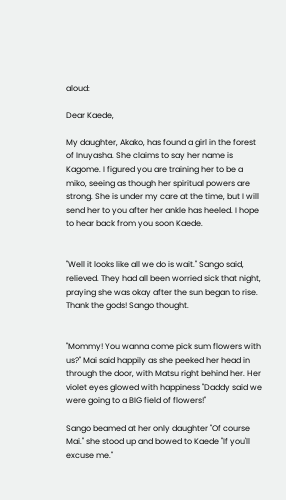aloud:

Dear Kaede,

My daughter, Akako, has found a girl in the forest of Inuyasha. She claims to say her name is Kagome. I figured you are training her to be a miko, seeing as though her spiritual powers are strong. She is under my care at the time, but I will send her to you after her ankle has heeled. I hope to hear back from you soon Kaede.


"Well it looks like all we do is wait." Sango said, relieved. They had all been worried sick that night, praying she was okay after the sun began to rise. Thank the gods! Sango thought.


"Mommy! You wanna come pick sum flowers with us?" Mai said happily as she peeked her head in through the door, with Matsu right behind her. Her violet eyes glowed with happiness "Daddy said we were going to a BIG field of flowers!"

Sango beamed at her only daughter "Of course Mai." she stood up and bowed to Kaede "If you'll excuse me."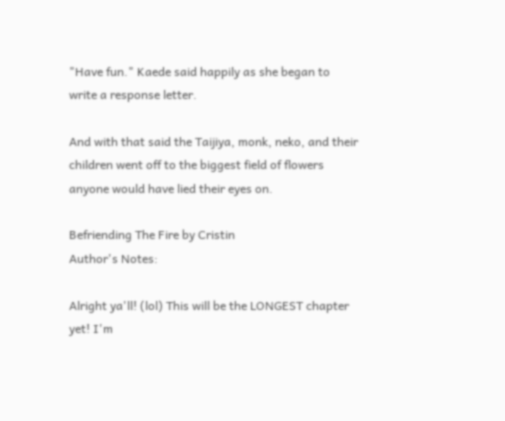"Have fun." Kaede said happily as she began to write a response letter.

And with that said the Taijiya, monk, neko, and their children went off to the biggest field of flowers anyone would have lied their eyes on.

Befriending The Fire by Cristin
Author's Notes:

Alright ya'll! (lol) This will be the LONGEST chapter yet! I'm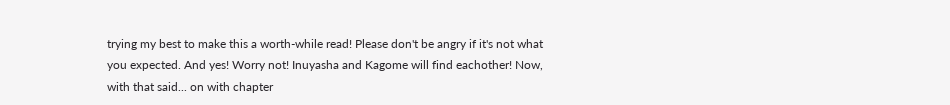trying my best to make this a worth-while read! Please don't be angry if it's not what you expected. And yes! Worry not! Inuyasha and Kagome will find eachother! Now, with that said... on with chapter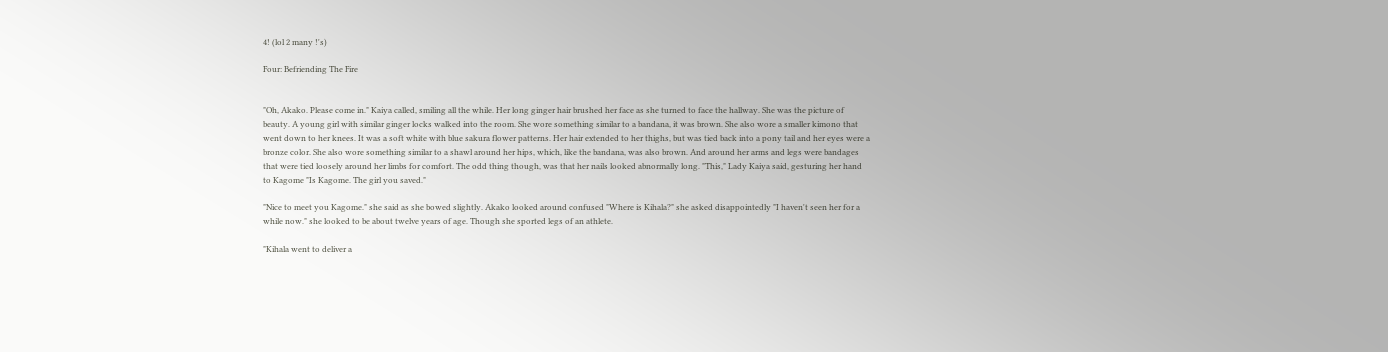4! (lol 2 many !'s)

Four: Befriending The Fire


"Oh, Akako. Please come in." Kaiya called, smiling all the while. Her long ginger hair brushed her face as she turned to face the hallway. She was the picture of beauty. A young girl with similar ginger locks walked into the room. She wore something similar to a bandana, it was brown. She also wore a smaller kimono that went down to her knees. It was a soft white with blue sakura flower patterns. Her hair extended to her thighs, but was tied back into a pony tail and her eyes were a bronze color. She also wore something similar to a shawl around her hips, which, like the bandana, was also brown. And around her arms and legs were bandages that were tied loosely around her limbs for comfort. The odd thing though, was that her nails looked abnormally long. "This," Lady Kaiya said, gesturing her hand to Kagome "Is Kagome. The girl you saved."

"Nice to meet you Kagome." she said as she bowed slightly. Akako looked around confused "Where is Kihala?" she asked disappointedly "I haven't seen her for a while now." she looked to be about twelve years of age. Though she sported legs of an athlete.

"Kihala went to deliver a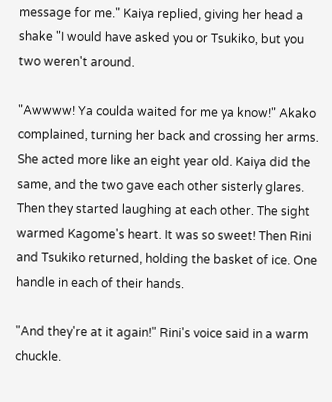message for me." Kaiya replied, giving her head a shake "I would have asked you or Tsukiko, but you two weren't around.

"Awwww! Ya coulda waited for me ya know!" Akako complained, turning her back and crossing her arms. She acted more like an eight year old. Kaiya did the same, and the two gave each other sisterly glares. Then they started laughing at each other. The sight warmed Kagome's heart. It was so sweet! Then Rini and Tsukiko returned, holding the basket of ice. One handle in each of their hands.

"And they're at it again!" Rini's voice said in a warm chuckle.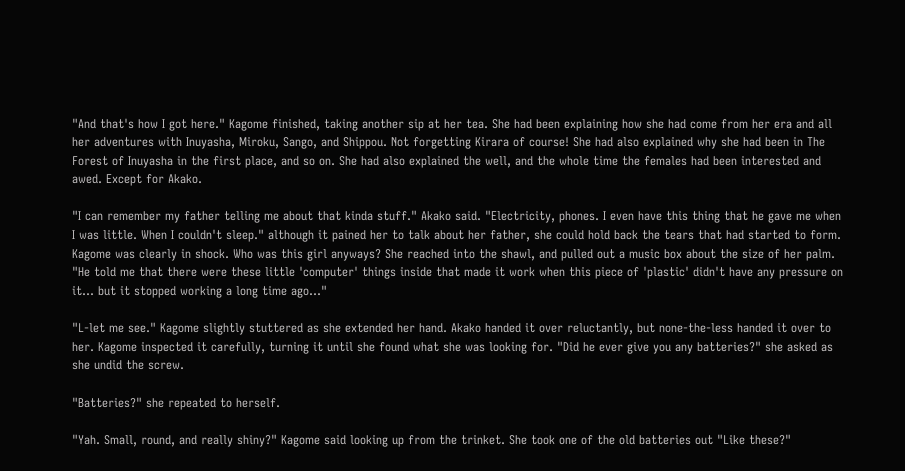"And that's how I got here." Kagome finished, taking another sip at her tea. She had been explaining how she had come from her era and all her adventures with Inuyasha, Miroku, Sango, and Shippou. Not forgetting Kirara of course! She had also explained why she had been in The Forest of Inuyasha in the first place, and so on. She had also explained the well, and the whole time the females had been interested and awed. Except for Akako.

"I can remember my father telling me about that kinda stuff." Akako said. "Electricity, phones. I even have this thing that he gave me when I was little. When I couldn't sleep." although it pained her to talk about her father, she could hold back the tears that had started to form. Kagome was clearly in shock. Who was this girl anyways? She reached into the shawl, and pulled out a music box about the size of her palm. "He told me that there were these little 'computer' things inside that made it work when this piece of 'plastic' didn't have any pressure on it... but it stopped working a long time ago..."

"L-let me see." Kagome slightly stuttered as she extended her hand. Akako handed it over reluctantly, but none-the-less handed it over to her. Kagome inspected it carefully, turning it until she found what she was looking for. "Did he ever give you any batteries?" she asked as she undid the screw.

"Batteries?" she repeated to herself.

"Yah. Small, round, and really shiny?" Kagome said looking up from the trinket. She took one of the old batteries out "Like these?"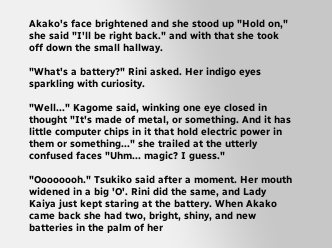Akako's face brightened and she stood up "Hold on," she said "I'll be right back." and with that she took off down the small hallway.

"What's a battery?" Rini asked. Her indigo eyes sparkling with curiosity.

"Well..." Kagome said, winking one eye closed in thought "It's made of metal, or something. And it has little computer chips in it that hold electric power in them or something..." she trailed at the utterly confused faces "Uhm... magic? I guess."

"Oooooooh." Tsukiko said after a moment. Her mouth widened in a big 'O'. Rini did the same, and Lady Kaiya just kept staring at the battery. When Akako came back she had two, bright, shiny, and new batteries in the palm of her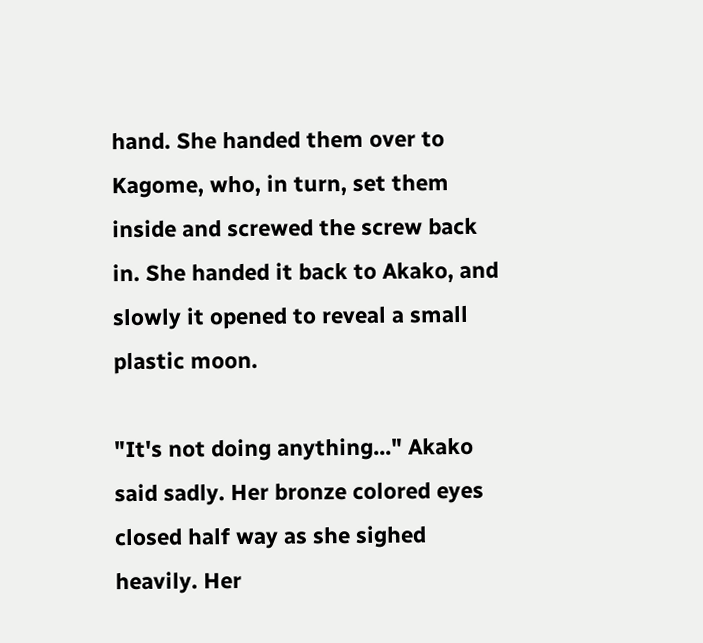hand. She handed them over to Kagome, who, in turn, set them inside and screwed the screw back in. She handed it back to Akako, and slowly it opened to reveal a small plastic moon.

"It's not doing anything..." Akako said sadly. Her bronze colored eyes closed half way as she sighed heavily. Her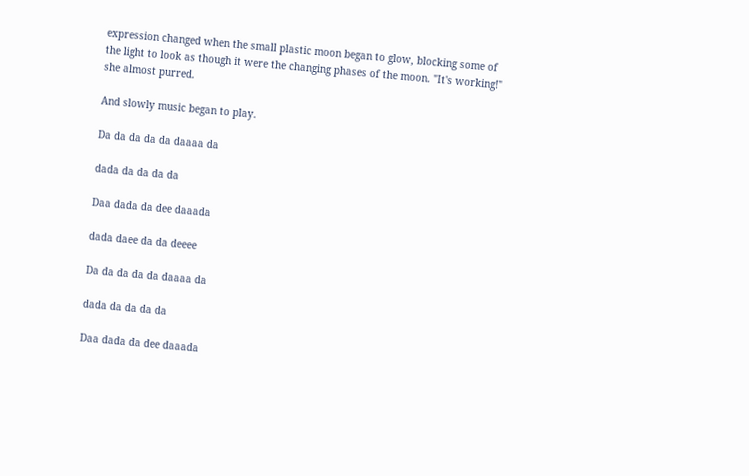expression changed when the small plastic moon began to glow, blocking some of the light to look as though it were the changing phases of the moon. "It's working!" she almost purred.

And slowly music began to play.

Da da da da da daaaa da

dada da da da da

Daa dada da dee daaada

dada daee da da deeee

Da da da da da daaaa da

dada da da da da

Daa dada da dee daaada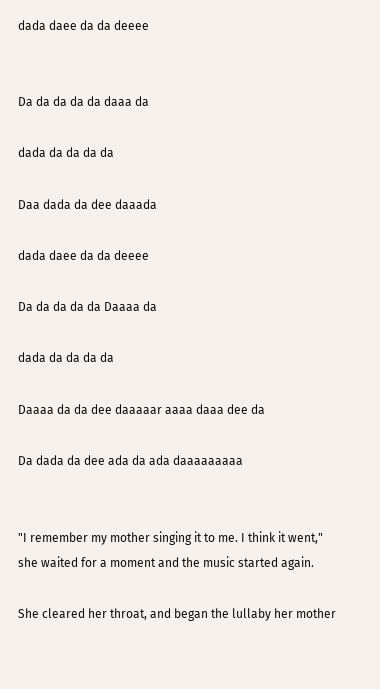dada daee da da deeee


Da da da da da daaa da

dada da da da da

Daa dada da dee daaada

dada daee da da deeee

Da da da da da Daaaa da

dada da da da da

Daaaa da da dee daaaaar aaaa daaa dee da

Da dada da dee ada da ada daaaaaaaaa


"I remember my mother singing it to me. I think it went," she waited for a moment and the music started again.

She cleared her throat, and began the lullaby her mother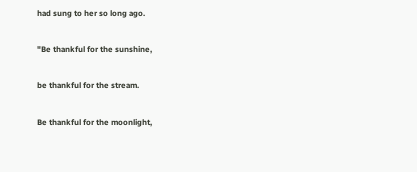had sung to her so long ago.

"Be thankful for the sunshine,

be thankful for the stream.

Be thankful for the moonlight,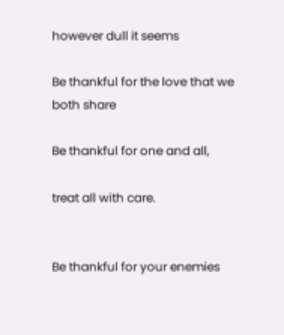however dull it seems

Be thankful for the love that we both share

Be thankful for one and all,

treat all with care.


Be thankful for your enemies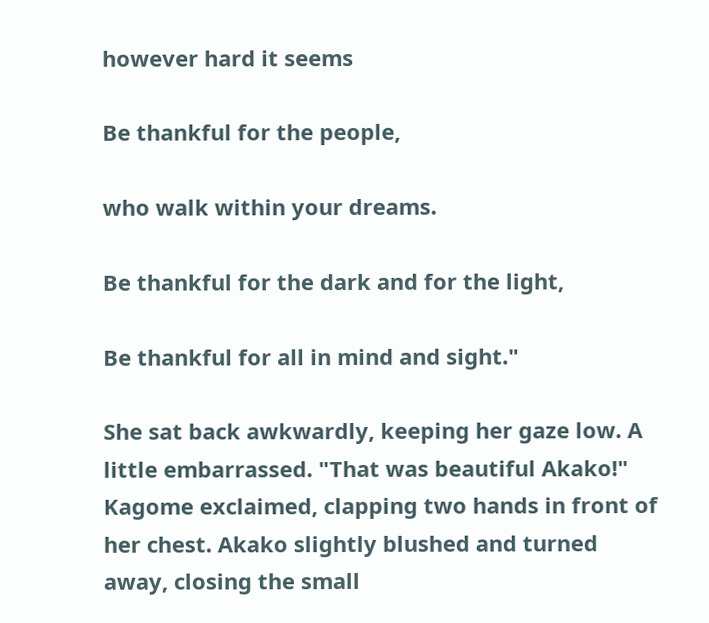however hard it seems

Be thankful for the people,

who walk within your dreams.

Be thankful for the dark and for the light,

Be thankful for all in mind and sight."

She sat back awkwardly, keeping her gaze low. A little embarrassed. "That was beautiful Akako!" Kagome exclaimed, clapping two hands in front of her chest. Akako slightly blushed and turned away, closing the small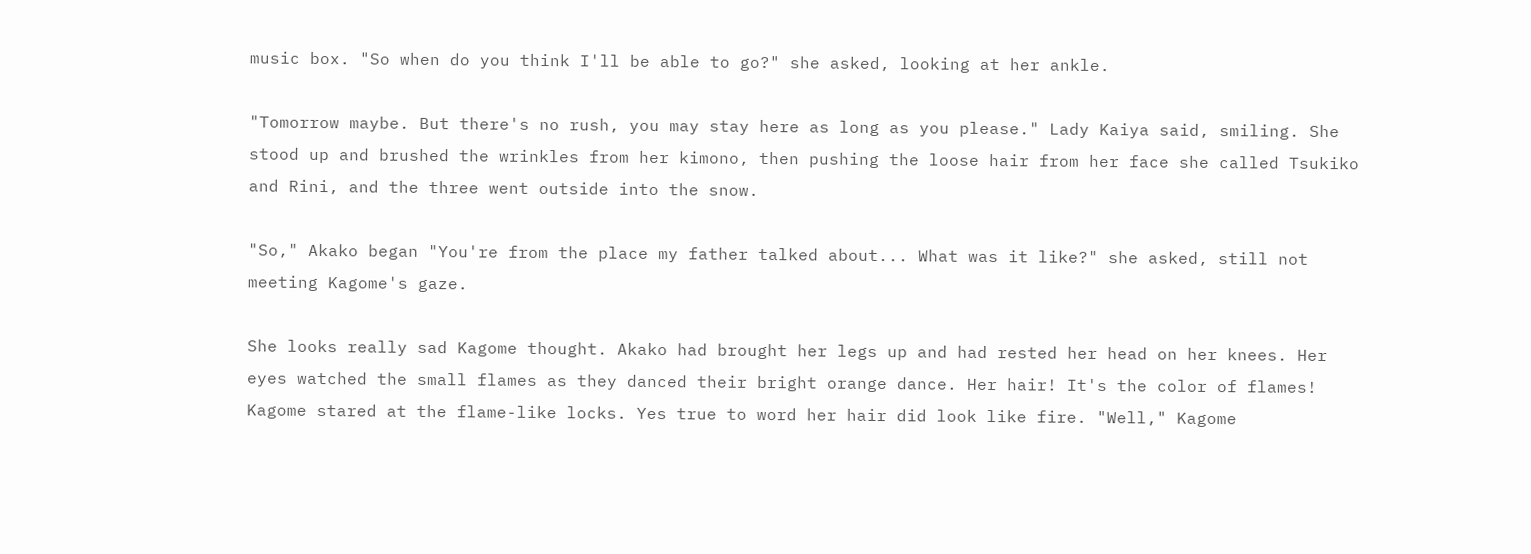music box. "So when do you think I'll be able to go?" she asked, looking at her ankle.

"Tomorrow maybe. But there's no rush, you may stay here as long as you please." Lady Kaiya said, smiling. She stood up and brushed the wrinkles from her kimono, then pushing the loose hair from her face she called Tsukiko and Rini, and the three went outside into the snow.

"So," Akako began "You're from the place my father talked about... What was it like?" she asked, still not meeting Kagome's gaze.

She looks really sad Kagome thought. Akako had brought her legs up and had rested her head on her knees. Her eyes watched the small flames as they danced their bright orange dance. Her hair! It's the color of flames! Kagome stared at the flame-like locks. Yes true to word her hair did look like fire. "Well," Kagome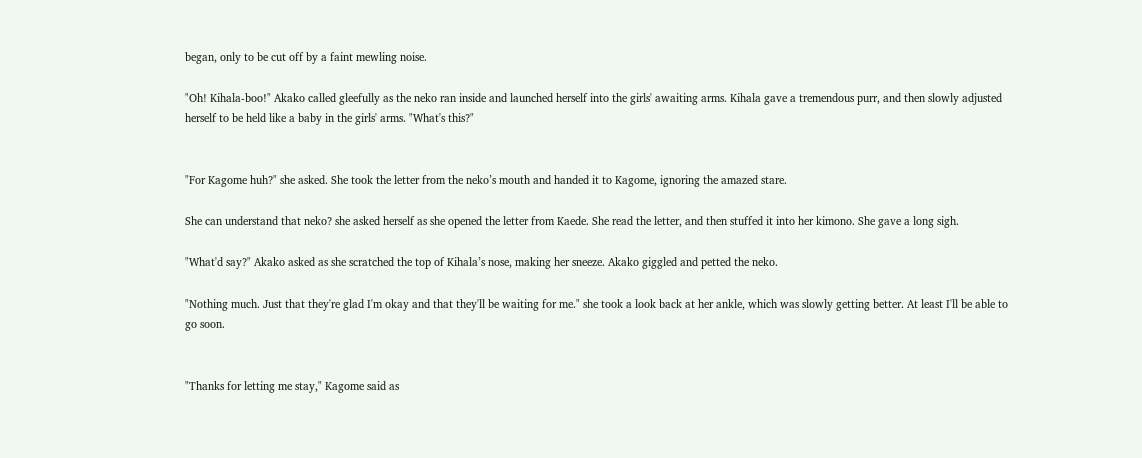began, only to be cut off by a faint mewling noise.

"Oh! Kihala-boo!" Akako called gleefully as the neko ran inside and launched herself into the girls' awaiting arms. Kihala gave a tremendous purr, and then slowly adjusted herself to be held like a baby in the girls' arms. "What's this?"


"For Kagome huh?" she asked. She took the letter from the neko’s mouth and handed it to Kagome, ignoring the amazed stare.

She can understand that neko? she asked herself as she opened the letter from Kaede. She read the letter, and then stuffed it into her kimono. She gave a long sigh.

"What'd say?" Akako asked as she scratched the top of Kihala’s nose, making her sneeze. Akako giggled and petted the neko.

"Nothing much. Just that they're glad I'm okay and that they'll be waiting for me." she took a look back at her ankle, which was slowly getting better. At least I'll be able to go soon.


"Thanks for letting me stay," Kagome said as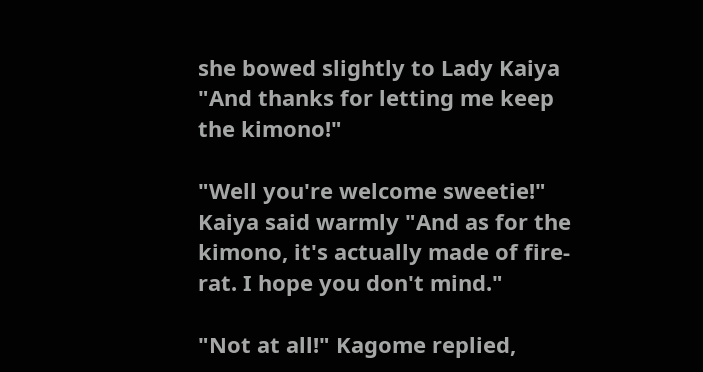she bowed slightly to Lady Kaiya "And thanks for letting me keep the kimono!"

"Well you're welcome sweetie!" Kaiya said warmly "And as for the kimono, it's actually made of fire-rat. I hope you don't mind."

"Not at all!" Kagome replied,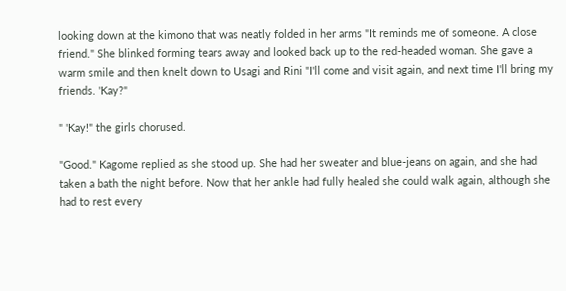looking down at the kimono that was neatly folded in her arms "It reminds me of someone. A close friend." She blinked forming tears away and looked back up to the red-headed woman. She gave a warm smile and then knelt down to Usagi and Rini "I'll come and visit again, and next time I'll bring my friends. 'Kay?"

" 'Kay!" the girls chorused.

"Good." Kagome replied as she stood up. She had her sweater and blue-jeans on again, and she had taken a bath the night before. Now that her ankle had fully healed she could walk again, although she had to rest every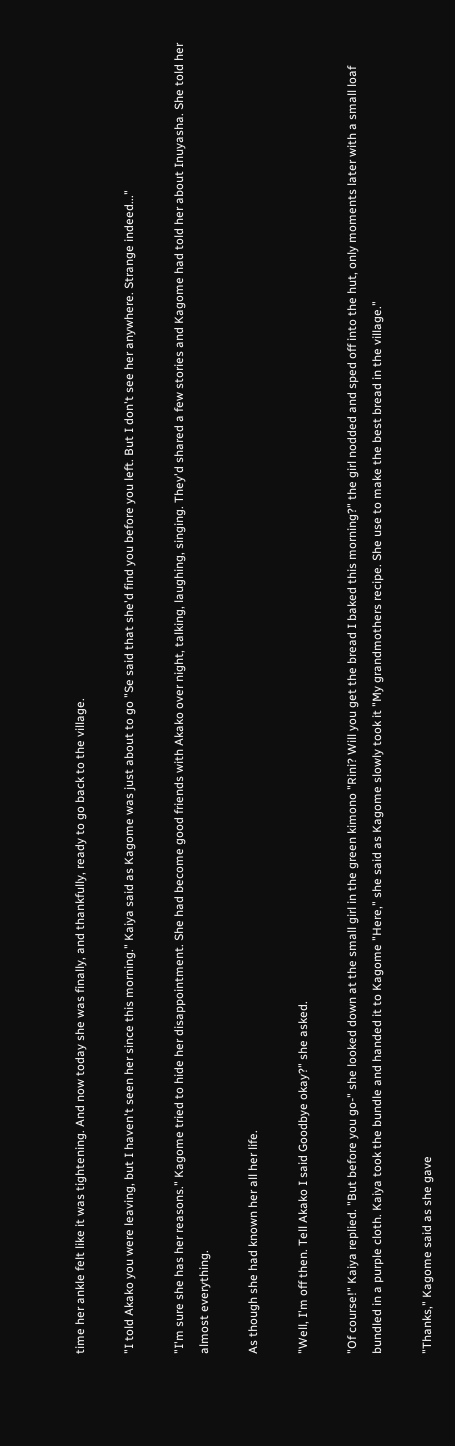time her ankle felt like it was tightening. And now today she was finally, and thankfully, ready to go back to the village.

"I told Akako you were leaving, but I haven't seen her since this morning." Kaiya said as Kagome was just about to go "Se said that she'd find you before you left. But I don't see her anywhere. Strange indeed..."

"I'm sure she has her reasons." Kagome tried to hide her disappointment. She had become good friends with Akako over night, talking, laughing, singing. They'd shared a few stories and Kagome had told her about Inuyasha. She told her almost everything.

As though she had known her all her life.

"Well, I'm off then. Tell Akako I said Goodbye okay?" she asked.

"Of course!" Kaiya replied. "But before you go-" she looked down at the small girl in the green kimono "Rini? Will you get the bread I baked this morning?" the girl nodded and sped off into the hut, only moments later with a small loaf bundled in a purple cloth. Kaiya took the bundle and handed it to Kagome "Here," she said as Kagome slowly took it "My grandmothers recipe. She use to make the best bread in the village."

"Thanks," Kagome said as she gave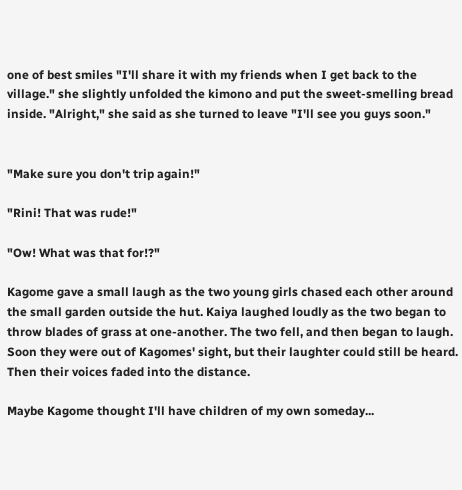one of best smiles "I'll share it with my friends when I get back to the village." she slightly unfolded the kimono and put the sweet-smelling bread inside. "Alright," she said as she turned to leave "I'll see you guys soon."


"Make sure you don't trip again!"

"Rini! That was rude!"

"Ow! What was that for!?"

Kagome gave a small laugh as the two young girls chased each other around the small garden outside the hut. Kaiya laughed loudly as the two began to throw blades of grass at one-another. The two fell, and then began to laugh. Soon they were out of Kagomes' sight, but their laughter could still be heard. Then their voices faded into the distance.

Maybe Kagome thought I'll have children of my own someday...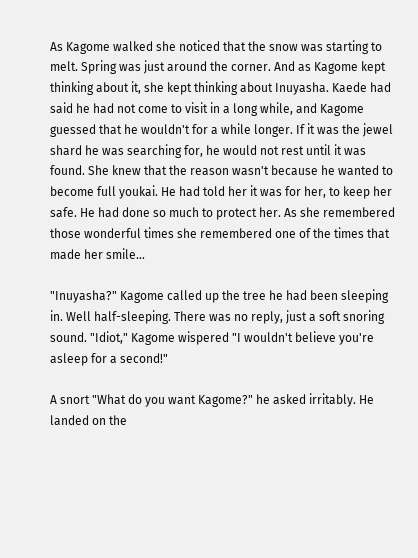As Kagome walked she noticed that the snow was starting to melt. Spring was just around the corner. And as Kagome kept thinking about it, she kept thinking about Inuyasha. Kaede had said he had not come to visit in a long while, and Kagome guessed that he wouldn't for a while longer. If it was the jewel shard he was searching for, he would not rest until it was found. She knew that the reason wasn't because he wanted to become full youkai. He had told her it was for her, to keep her safe. He had done so much to protect her. As she remembered those wonderful times she remembered one of the times that made her smile...

"Inuyasha?" Kagome called up the tree he had been sleeping in. Well half-sleeping. There was no reply, just a soft snoring sound. "Idiot," Kagome wispered "I wouldn't believe you're asleep for a second!"

A snort "What do you want Kagome?" he asked irritably. He landed on the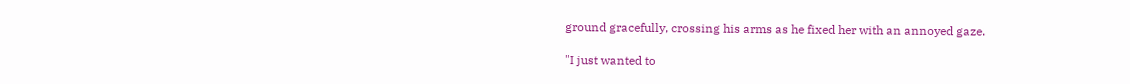ground gracefully, crossing his arms as he fixed her with an annoyed gaze.

"I just wanted to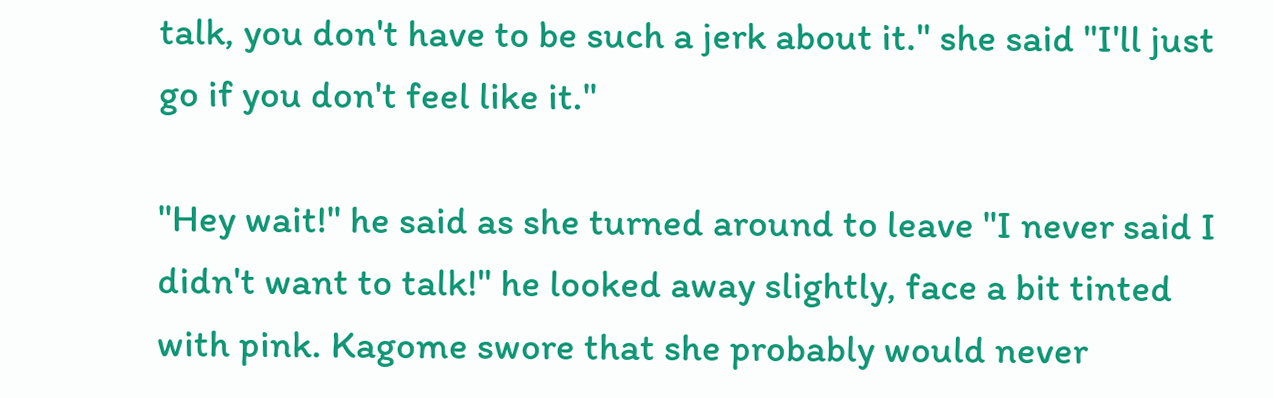talk, you don't have to be such a jerk about it." she said "I'll just go if you don't feel like it."

"Hey wait!" he said as she turned around to leave "I never said I didn't want to talk!" he looked away slightly, face a bit tinted with pink. Kagome swore that she probably would never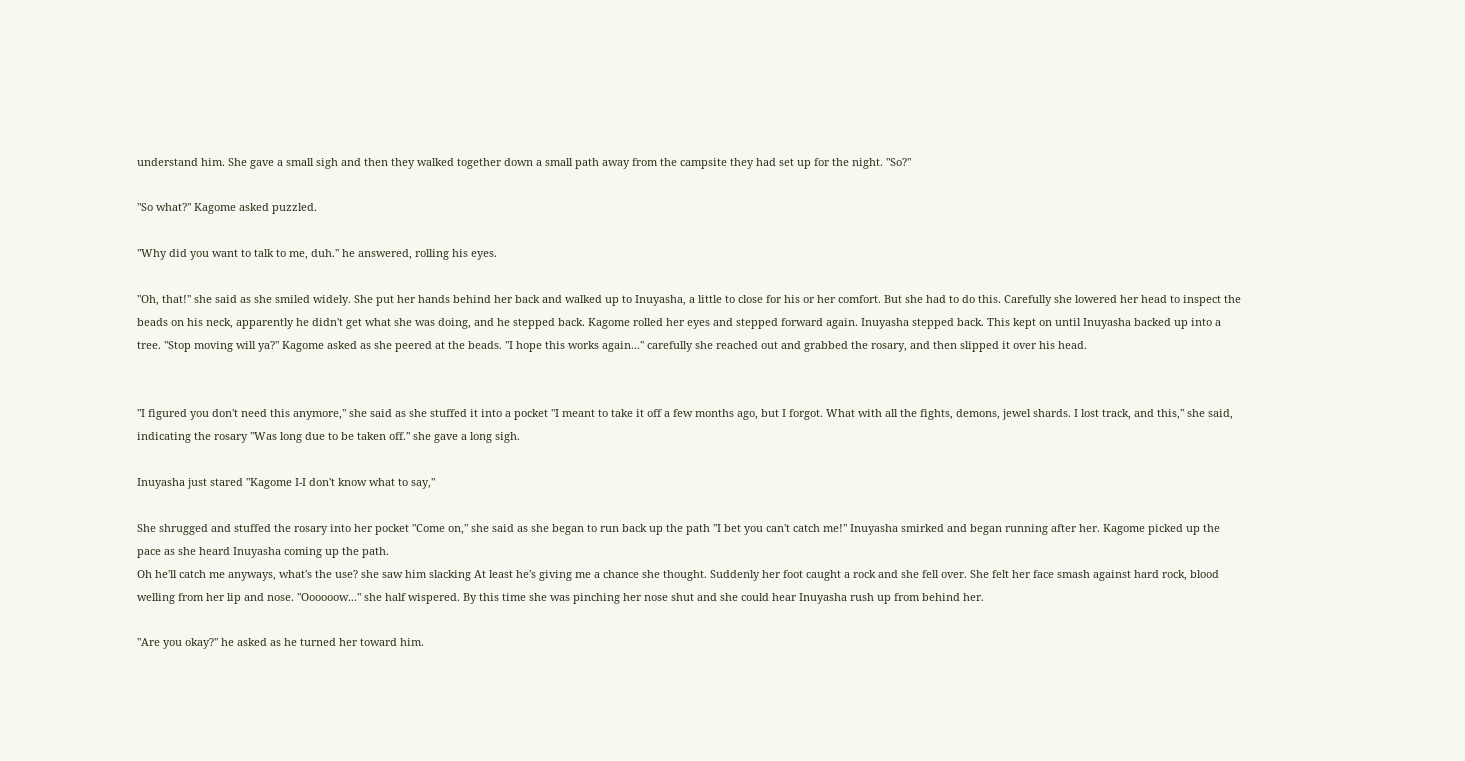understand him. She gave a small sigh and then they walked together down a small path away from the campsite they had set up for the night. "So?"

"So what?" Kagome asked puzzled.

"Why did you want to talk to me, duh." he answered, rolling his eyes.

"Oh, that!" she said as she smiled widely. She put her hands behind her back and walked up to Inuyasha, a little to close for his or her comfort. But she had to do this. Carefully she lowered her head to inspect the beads on his neck, apparently he didn't get what she was doing, and he stepped back. Kagome rolled her eyes and stepped forward again. Inuyasha stepped back. This kept on until Inuyasha backed up into a tree. "Stop moving will ya?" Kagome asked as she peered at the beads. "I hope this works again..." carefully she reached out and grabbed the rosary, and then slipped it over his head.


"I figured you don't need this anymore," she said as she stuffed it into a pocket "I meant to take it off a few months ago, but I forgot. What with all the fights, demons, jewel shards. I lost track, and this," she said, indicating the rosary "Was long due to be taken off." she gave a long sigh.

Inuyasha just stared "Kagome I-I don't know what to say,"

She shrugged and stuffed the rosary into her pocket "Come on," she said as she began to run back up the path "I bet you can't catch me!" Inuyasha smirked and began running after her. Kagome picked up the pace as she heard Inuyasha coming up the path.
Oh he'll catch me anyways, what's the use? she saw him slacking At least he's giving me a chance she thought. Suddenly her foot caught a rock and she fell over. She felt her face smash against hard rock, blood welling from her lip and nose. "Oooooow..." she half wispered. By this time she was pinching her nose shut and she could hear Inuyasha rush up from behind her.

"Are you okay?" he asked as he turned her toward him.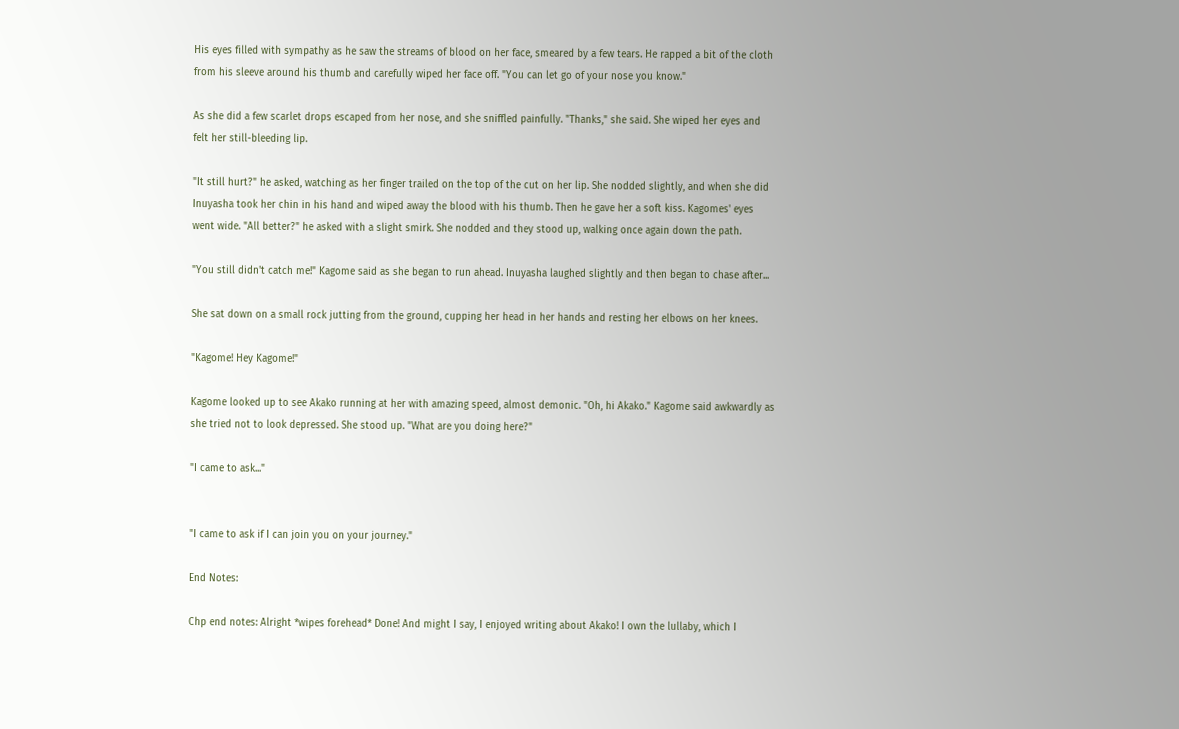His eyes filled with sympathy as he saw the streams of blood on her face, smeared by a few tears. He rapped a bit of the cloth from his sleeve around his thumb and carefully wiped her face off. "You can let go of your nose you know."

As she did a few scarlet drops escaped from her nose, and she sniffled painfully. "Thanks," she said. She wiped her eyes and felt her still-bleeding lip.

"It still hurt?" he asked, watching as her finger trailed on the top of the cut on her lip. She nodded slightly, and when she did Inuyasha took her chin in his hand and wiped away the blood with his thumb. Then he gave her a soft kiss. Kagomes' eyes went wide. "All better?" he asked with a slight smirk. She nodded and they stood up, walking once again down the path.

"You still didn't catch me!" Kagome said as she began to run ahead. Inuyasha laughed slightly and then began to chase after...

She sat down on a small rock jutting from the ground, cupping her head in her hands and resting her elbows on her knees.

"Kagome! Hey Kagome!"

Kagome looked up to see Akako running at her with amazing speed, almost demonic. "Oh, hi Akako." Kagome said awkwardly as she tried not to look depressed. She stood up. "What are you doing here?"

"I came to ask..."


"I came to ask if I can join you on your journey."

End Notes:

Chp end notes: Alright *wipes forehead* Done! And might I say, I enjoyed writing about Akako! I own the lullaby, which I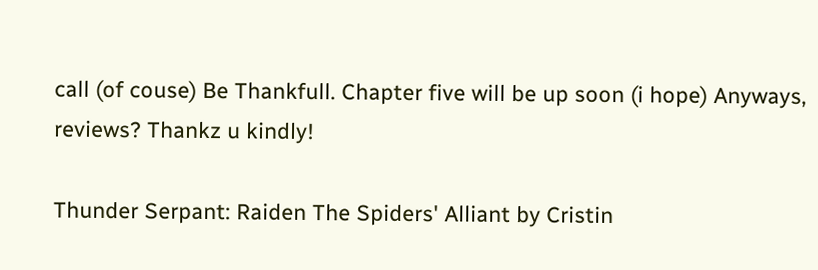call (of couse) Be Thankfull. Chapter five will be up soon (i hope) Anyways, reviews? Thankz u kindly!

Thunder Serpant: Raiden The Spiders' Alliant by Cristin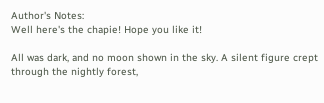Author's Notes:
Well here's the chapie! Hope you like it!

All was dark, and no moon shown in the sky. A silent figure crept through the nightly forest,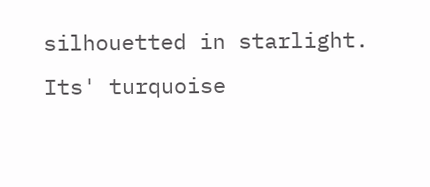silhouetted in starlight. Its' turquoise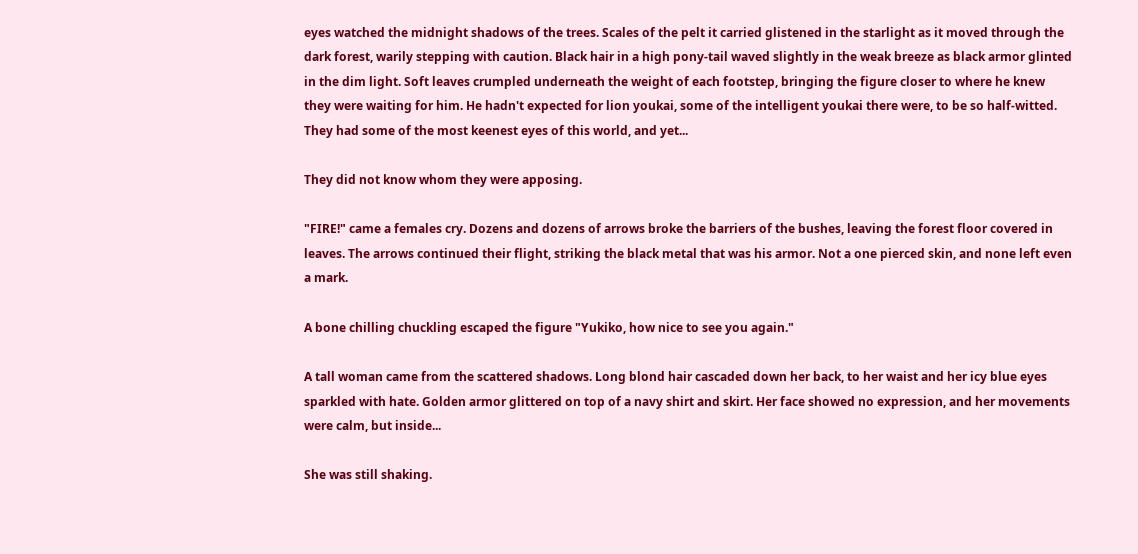eyes watched the midnight shadows of the trees. Scales of the pelt it carried glistened in the starlight as it moved through the dark forest, warily stepping with caution. Black hair in a high pony-tail waved slightly in the weak breeze as black armor glinted in the dim light. Soft leaves crumpled underneath the weight of each footstep, bringing the figure closer to where he knew they were waiting for him. He hadn't expected for lion youkai, some of the intelligent youkai there were, to be so half-witted. They had some of the most keenest eyes of this world, and yet...

They did not know whom they were apposing.

"FIRE!" came a females cry. Dozens and dozens of arrows broke the barriers of the bushes, leaving the forest floor covered in leaves. The arrows continued their flight, striking the black metal that was his armor. Not a one pierced skin, and none left even a mark.

A bone chilling chuckling escaped the figure "Yukiko, how nice to see you again."

A tall woman came from the scattered shadows. Long blond hair cascaded down her back, to her waist and her icy blue eyes sparkled with hate. Golden armor glittered on top of a navy shirt and skirt. Her face showed no expression, and her movements were calm, but inside...

She was still shaking.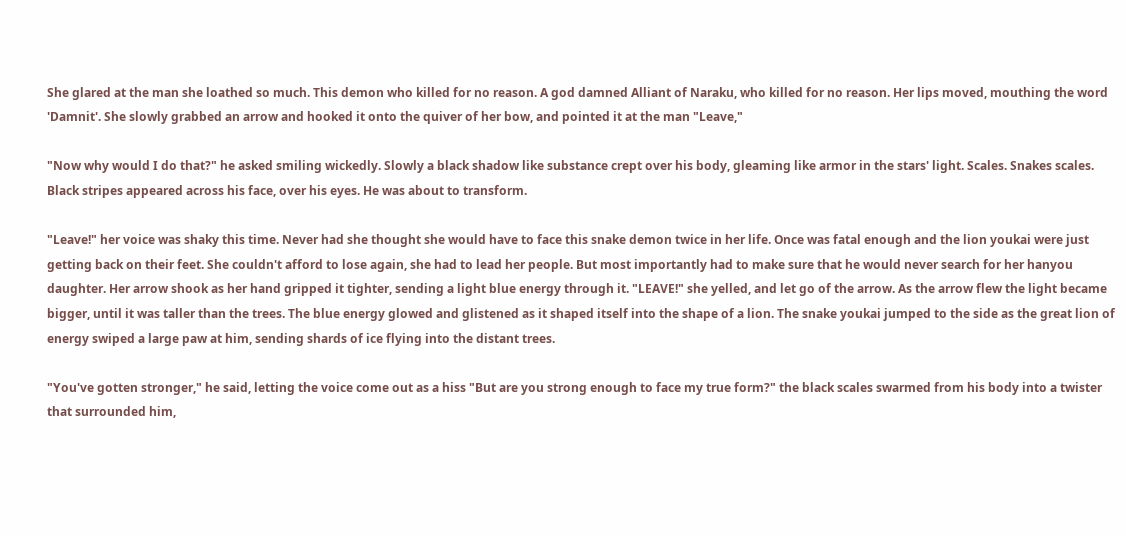She glared at the man she loathed so much. This demon who killed for no reason. A god damned Alliant of Naraku, who killed for no reason. Her lips moved, mouthing the word 'Damnit'. She slowly grabbed an arrow and hooked it onto the quiver of her bow, and pointed it at the man "Leave,"

"Now why would I do that?" he asked smiling wickedly. Slowly a black shadow like substance crept over his body, gleaming like armor in the stars' light. Scales. Snakes scales. Black stripes appeared across his face, over his eyes. He was about to transform.

"Leave!" her voice was shaky this time. Never had she thought she would have to face this snake demon twice in her life. Once was fatal enough and the lion youkai were just getting back on their feet. She couldn't afford to lose again, she had to lead her people. But most importantly had to make sure that he would never search for her hanyou daughter. Her arrow shook as her hand gripped it tighter, sending a light blue energy through it. "LEAVE!" she yelled, and let go of the arrow. As the arrow flew the light became bigger, until it was taller than the trees. The blue energy glowed and glistened as it shaped itself into the shape of a lion. The snake youkai jumped to the side as the great lion of energy swiped a large paw at him, sending shards of ice flying into the distant trees.

"You've gotten stronger," he said, letting the voice come out as a hiss "But are you strong enough to face my true form?" the black scales swarmed from his body into a twister that surrounded him,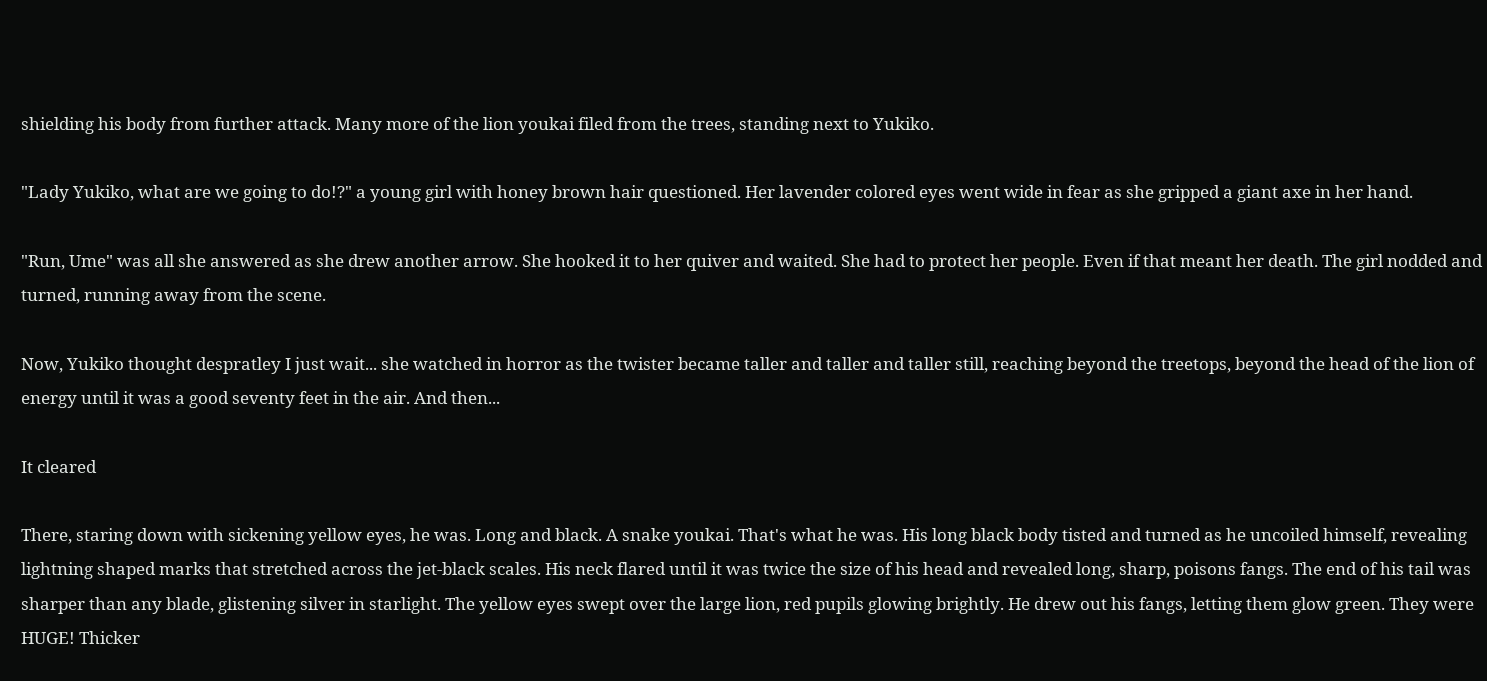shielding his body from further attack. Many more of the lion youkai filed from the trees, standing next to Yukiko.

"Lady Yukiko, what are we going to do!?" a young girl with honey brown hair questioned. Her lavender colored eyes went wide in fear as she gripped a giant axe in her hand.

"Run, Ume" was all she answered as she drew another arrow. She hooked it to her quiver and waited. She had to protect her people. Even if that meant her death. The girl nodded and turned, running away from the scene.

Now, Yukiko thought despratley I just wait... she watched in horror as the twister became taller and taller and taller still, reaching beyond the treetops, beyond the head of the lion of energy until it was a good seventy feet in the air. And then...

It cleared

There, staring down with sickening yellow eyes, he was. Long and black. A snake youkai. That's what he was. His long black body tisted and turned as he uncoiled himself, revealing lightning shaped marks that stretched across the jet-black scales. His neck flared until it was twice the size of his head and revealed long, sharp, poisons fangs. The end of his tail was sharper than any blade, glistening silver in starlight. The yellow eyes swept over the large lion, red pupils glowing brightly. He drew out his fangs, letting them glow green. They were HUGE! Thicker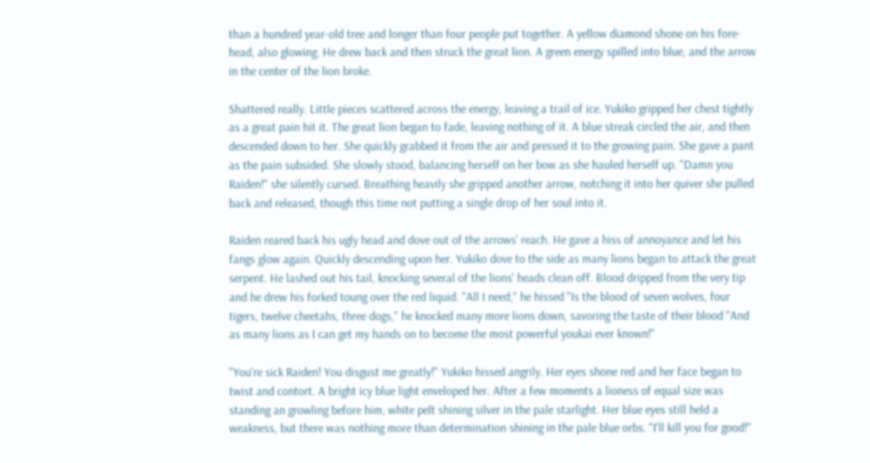than a hundred year-old tree and longer than four people put together. A yellow diamond shone on his fore-head, also glowing. He drew back and then struck the great lion. A green energy spilled into blue, and the arrow in the center of the lion broke.

Shattered really. Little pieces scattered across the energy, leaving a trail of ice. Yukiko gripped her chest tightly as a great pain hit it. The great lion began to fade, leaving nothing of it. A blue streak circled the air, and then descended down to her. She quickly grabbed it from the air and pressed it to the growing pain. She gave a pant as the pain subsided. She slowly stood, balancing herself on her bow as she hauled herself up. "Damn you Raiden!" she silently cursed. Breathing heavily she gripped another arrow, notching it into her quiver she pulled back and released, though this time not putting a single drop of her soul into it.

Raiden reared back his ugly head and dove out of the arrows' reach. He gave a hiss of annoyance and let his fangs glow again. Quickly descending upon her. Yukiko dove to the side as many lions began to attack the great serpent. He lashed out his tail, knocking several of the lions' heads clean off. Blood dripped from the very tip and he drew his forked toung over the red liquid. "All I need," he hissed "Is the blood of seven wolves, four tigers, twelve cheetahs, three dogs," he knocked many more lions down, savoring the taste of their blood "And as many lions as I can get my hands on to become the most powerful youkai ever known!"

"You're sick Raiden! You disgust me greatly!" Yukiko hissed angrily. Her eyes shone red and her face began to twist and contort. A bright icy blue light enveloped her. After a few moments a lioness of equal size was standing an growling before him, white pelt shining silver in the pale starlight. Her blue eyes still held a weakness, but there was nothing more than determination shining in the pale blue orbs. "I'll kill you for good!"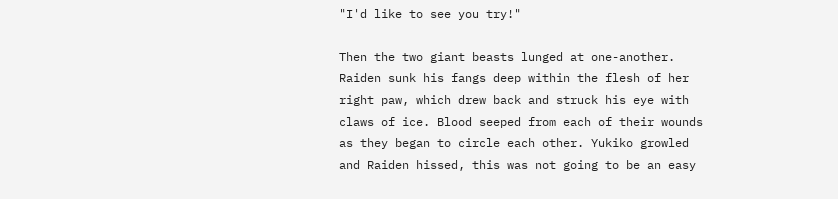"I'd like to see you try!"

Then the two giant beasts lunged at one-another. Raiden sunk his fangs deep within the flesh of her right paw, which drew back and struck his eye with claws of ice. Blood seeped from each of their wounds as they began to circle each other. Yukiko growled and Raiden hissed, this was not going to be an easy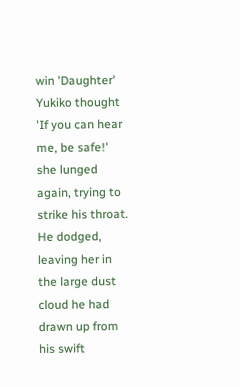win 'Daughter' Yukiko thought 'If you can hear me, be safe!' she lunged again, trying to strike his throat. He dodged, leaving her in the large dust cloud he had drawn up from his swift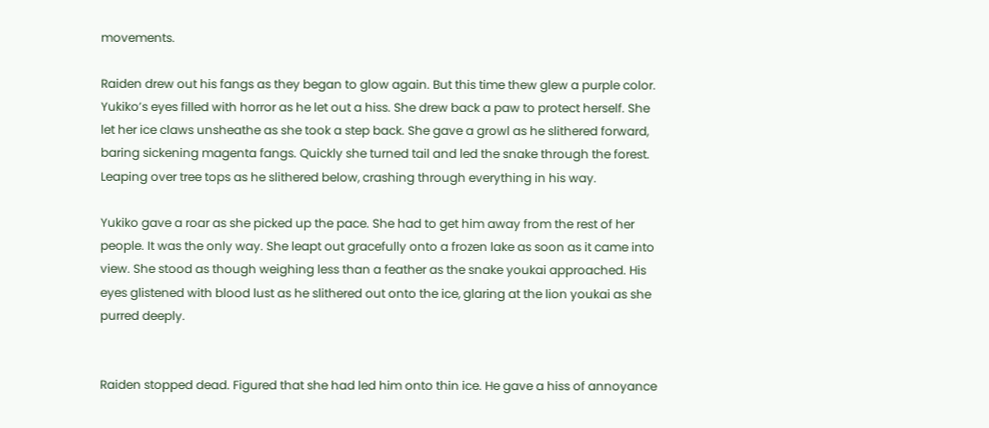movements.

Raiden drew out his fangs as they began to glow again. But this time thew glew a purple color. Yukiko’s eyes filled with horror as he let out a hiss. She drew back a paw to protect herself. She let her ice claws unsheathe as she took a step back. She gave a growl as he slithered forward, baring sickening magenta fangs. Quickly she turned tail and led the snake through the forest. Leaping over tree tops as he slithered below, crashing through everything in his way.

Yukiko gave a roar as she picked up the pace. She had to get him away from the rest of her people. It was the only way. She leapt out gracefully onto a frozen lake as soon as it came into view. She stood as though weighing less than a feather as the snake youkai approached. His eyes glistened with blood lust as he slithered out onto the ice, glaring at the lion youkai as she purred deeply.


Raiden stopped dead. Figured that she had led him onto thin ice. He gave a hiss of annoyance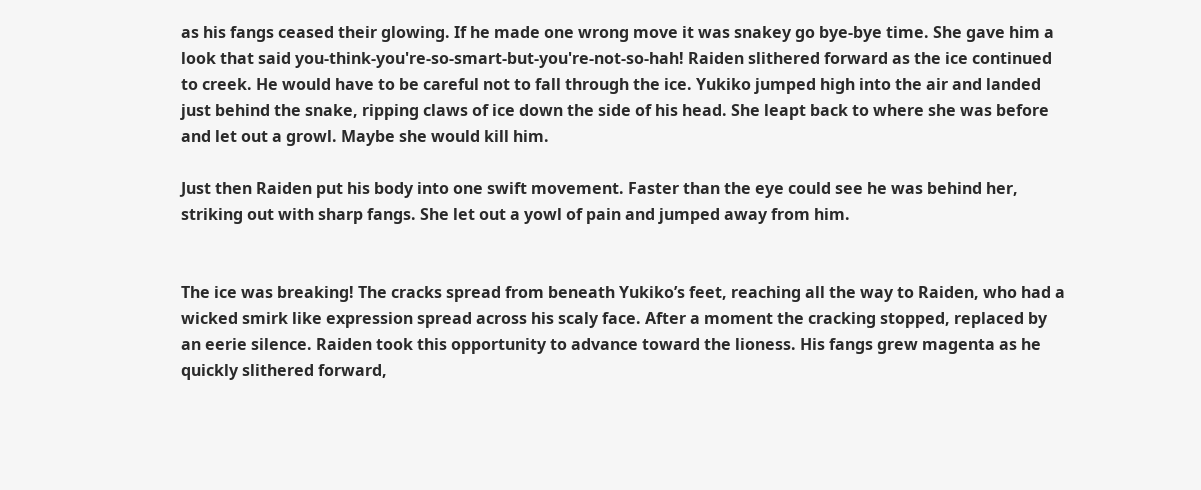as his fangs ceased their glowing. If he made one wrong move it was snakey go bye-bye time. She gave him a look that said you-think-you're-so-smart-but-you're-not-so-hah! Raiden slithered forward as the ice continued to creek. He would have to be careful not to fall through the ice. Yukiko jumped high into the air and landed just behind the snake, ripping claws of ice down the side of his head. She leapt back to where she was before and let out a growl. Maybe she would kill him.

Just then Raiden put his body into one swift movement. Faster than the eye could see he was behind her, striking out with sharp fangs. She let out a yowl of pain and jumped away from him.


The ice was breaking! The cracks spread from beneath Yukiko’s feet, reaching all the way to Raiden, who had a wicked smirk like expression spread across his scaly face. After a moment the cracking stopped, replaced by an eerie silence. Raiden took this opportunity to advance toward the lioness. His fangs grew magenta as he quickly slithered forward,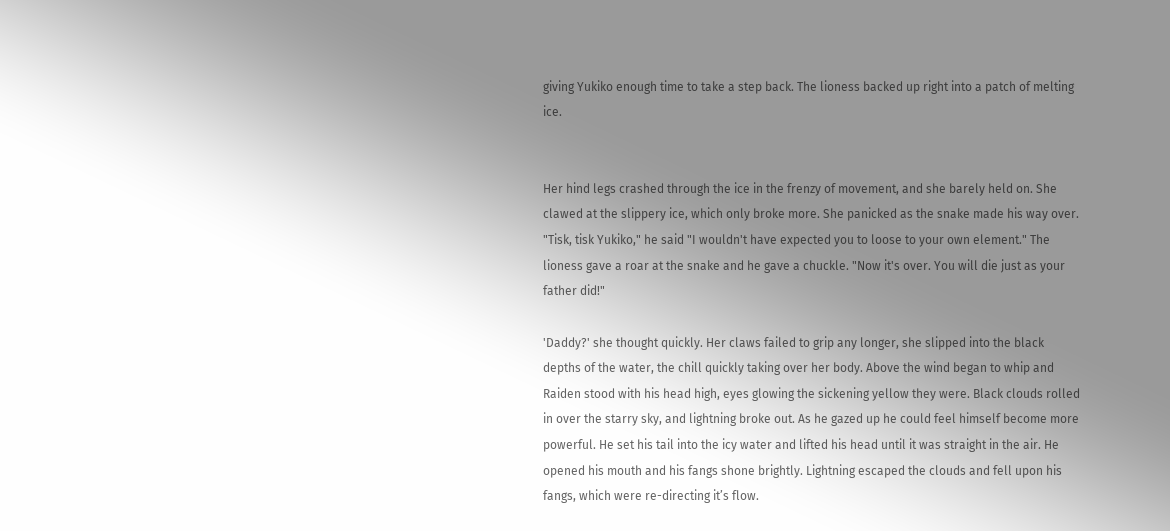giving Yukiko enough time to take a step back. The lioness backed up right into a patch of melting ice.


Her hind legs crashed through the ice in the frenzy of movement, and she barely held on. She clawed at the slippery ice, which only broke more. She panicked as the snake made his way over. "Tisk, tisk Yukiko," he said "I wouldn't have expected you to loose to your own element." The lioness gave a roar at the snake and he gave a chuckle. "Now it's over. You will die just as your father did!"

'Daddy?' she thought quickly. Her claws failed to grip any longer, she slipped into the black depths of the water, the chill quickly taking over her body. Above the wind began to whip and Raiden stood with his head high, eyes glowing the sickening yellow they were. Black clouds rolled in over the starry sky, and lightning broke out. As he gazed up he could feel himself become more powerful. He set his tail into the icy water and lifted his head until it was straight in the air. He opened his mouth and his fangs shone brightly. Lightning escaped the clouds and fell upon his fangs, which were re-directing it’s flow.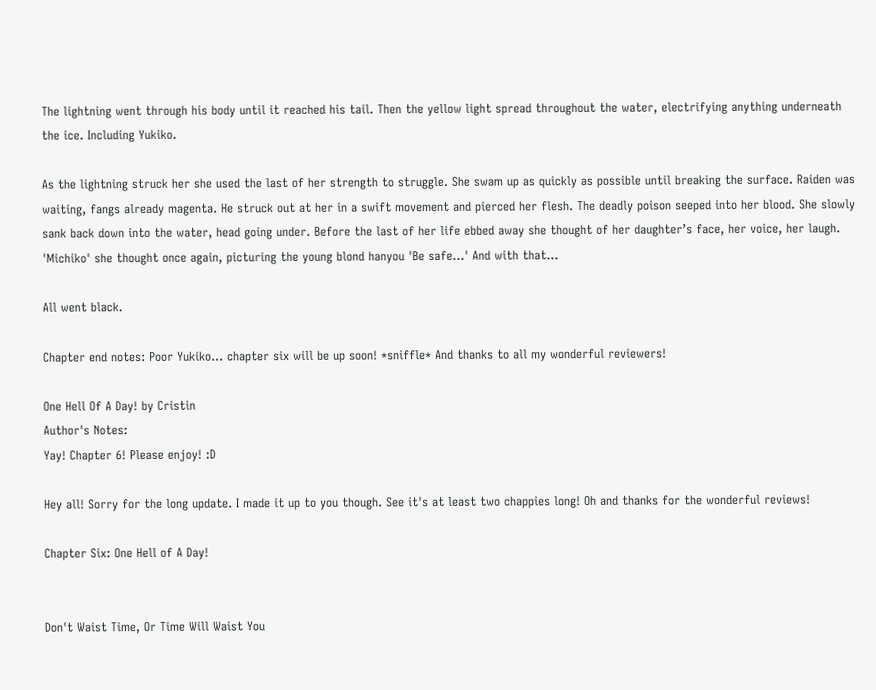The lightning went through his body until it reached his tail. Then the yellow light spread throughout the water, electrifying anything underneath the ice. Including Yukiko.

As the lightning struck her she used the last of her strength to struggle. She swam up as quickly as possible until breaking the surface. Raiden was waiting, fangs already magenta. He struck out at her in a swift movement and pierced her flesh. The deadly poison seeped into her blood. She slowly sank back down into the water, head going under. Before the last of her life ebbed away she thought of her daughter’s face, her voice, her laugh. 'Michiko' she thought once again, picturing the young blond hanyou 'Be safe...' And with that...

All went black.

Chapter end notes: Poor Yukiko... chapter six will be up soon! *sniffle* And thanks to all my wonderful reviewers!

One Hell Of A Day! by Cristin
Author's Notes:
Yay! Chapter 6! Please enjoy! :D

Hey all! Sorry for the long update. I made it up to you though. See it's at least two chappies long! Oh and thanks for the wonderful reviews!

Chapter Six: One Hell of A Day!


Don't Waist Time, Or Time Will Waist You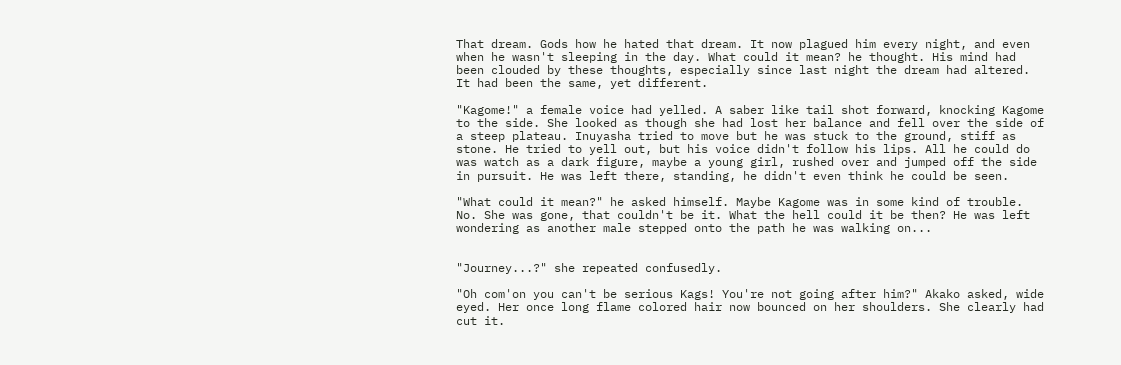That dream. Gods how he hated that dream. It now plagued him every night, and even when he wasn't sleeping in the day. What could it mean? he thought. His mind had been clouded by these thoughts, especially since last night the dream had altered. It had been the same, yet different.

"Kagome!" a female voice had yelled. A saber like tail shot forward, knocking Kagome to the side. She looked as though she had lost her balance and fell over the side of a steep plateau. Inuyasha tried to move but he was stuck to the ground, stiff as stone. He tried to yell out, but his voice didn't follow his lips. All he could do was watch as a dark figure, maybe a young girl, rushed over and jumped off the side in pursuit. He was left there, standing, he didn't even think he could be seen.

"What could it mean?" he asked himself. Maybe Kagome was in some kind of trouble. No. She was gone, that couldn't be it. What the hell could it be then? He was left wondering as another male stepped onto the path he was walking on...


"Journey...?" she repeated confusedly.

"Oh com'on you can't be serious Kags! You're not going after him?" Akako asked, wide eyed. Her once long flame colored hair now bounced on her shoulders. She clearly had cut it.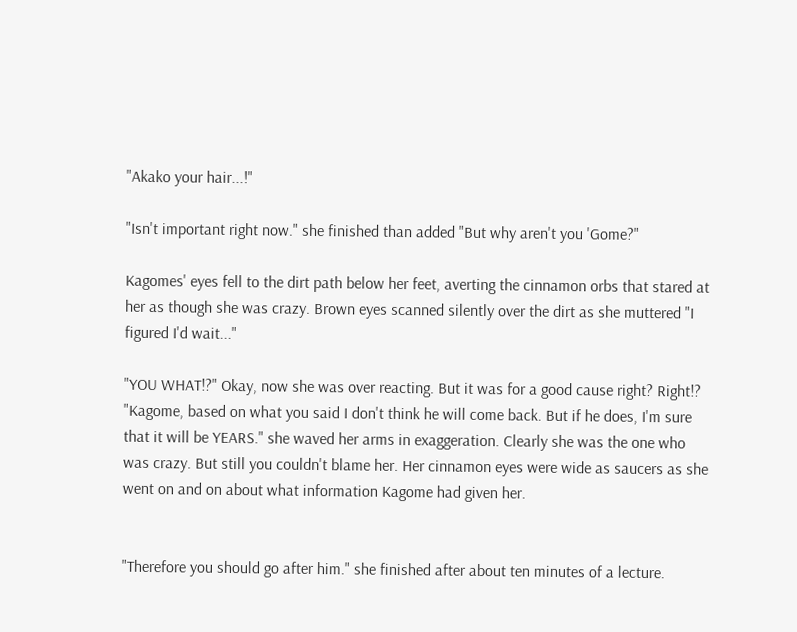"Akako your hair...!"

"Isn't important right now." she finished than added "But why aren't you 'Gome?"

Kagomes' eyes fell to the dirt path below her feet, averting the cinnamon orbs that stared at her as though she was crazy. Brown eyes scanned silently over the dirt as she muttered "I figured I'd wait..."

"YOU WHAT!?" Okay, now she was over reacting. But it was for a good cause right? Right!? "Kagome, based on what you said I don't think he will come back. But if he does, I'm sure that it will be YEARS." she waved her arms in exaggeration. Clearly she was the one who was crazy. But still you couldn't blame her. Her cinnamon eyes were wide as saucers as she went on and on about what information Kagome had given her.


"Therefore you should go after him." she finished after about ten minutes of a lecture.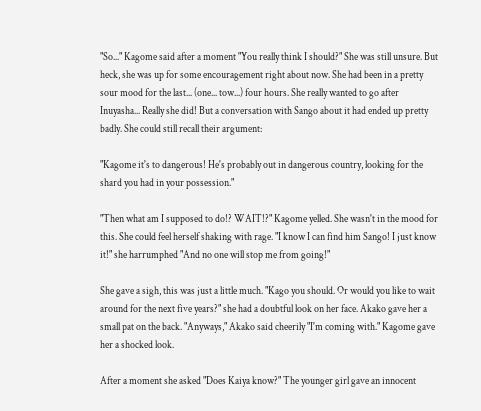"So..." Kagome said after a moment "You really think I should?" She was still unsure. But heck, she was up for some encouragement right about now. She had been in a pretty sour mood for the last... (one... tow...) four hours. She really wanted to go after Inuyasha... Really she did! But a conversation with Sango about it had ended up pretty badly. She could still recall their argument:

"Kagome it's to dangerous! He's probably out in dangerous country, looking for the shard you had in your possession."

"Then what am I supposed to do!? WAIT!?" Kagome yelled. She wasn't in the mood for this. She could feel herself shaking with rage. "I know I can find him Sango! I just know it!" she harrumphed "And no one will stop me from going!"

She gave a sigh, this was just a little much. "Kago you should. Or would you like to wait around for the next five years?" she had a doubtful look on her face. Akako gave her a small pat on the back. "Anyways," Akako said cheerily "I'm coming with." Kagome gave her a shocked look.

After a moment she asked "Does Kaiya know?" The younger girl gave an innocent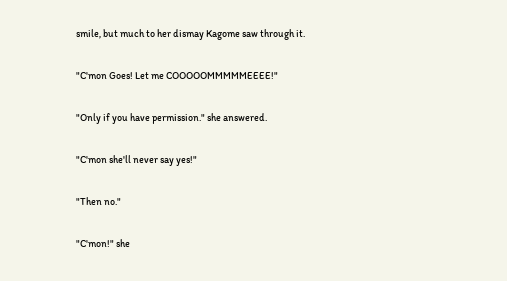smile, but much to her dismay Kagome saw through it.

"C'mon Goes! Let me COOOOOMMMMMEEEE!"

"Only if you have permission." she answered.

"C'mon she'll never say yes!"

"Then no."

"C'mon!" she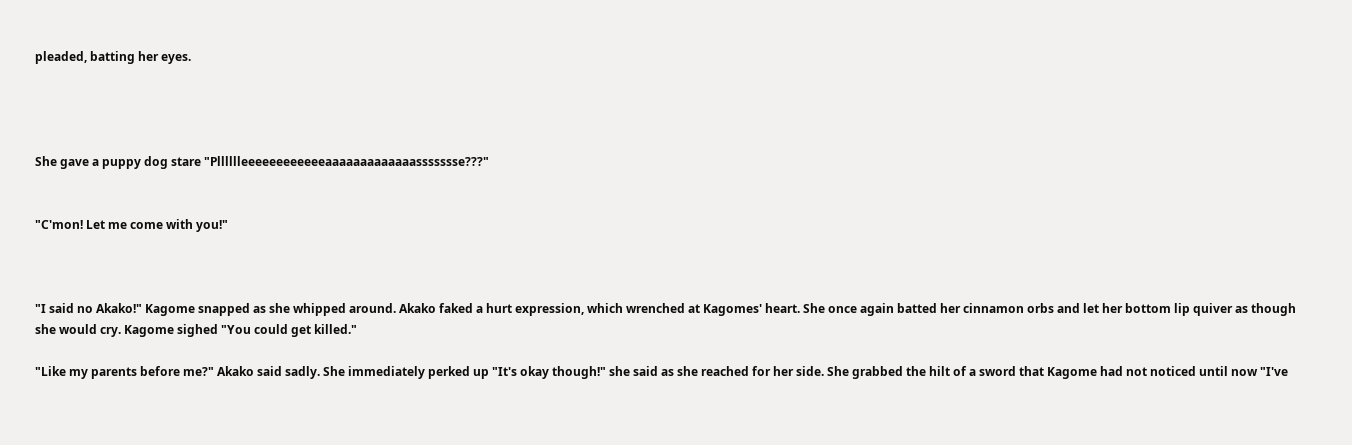pleaded, batting her eyes.




She gave a puppy dog stare "Plllllleeeeeeeeeeeeaaaaaaaaaaaaassssssse???"


"C'mon! Let me come with you!"



"I said no Akako!" Kagome snapped as she whipped around. Akako faked a hurt expression, which wrenched at Kagomes' heart. She once again batted her cinnamon orbs and let her bottom lip quiver as though she would cry. Kagome sighed "You could get killed."

"Like my parents before me?" Akako said sadly. She immediately perked up "It's okay though!" she said as she reached for her side. She grabbed the hilt of a sword that Kagome had not noticed until now "I've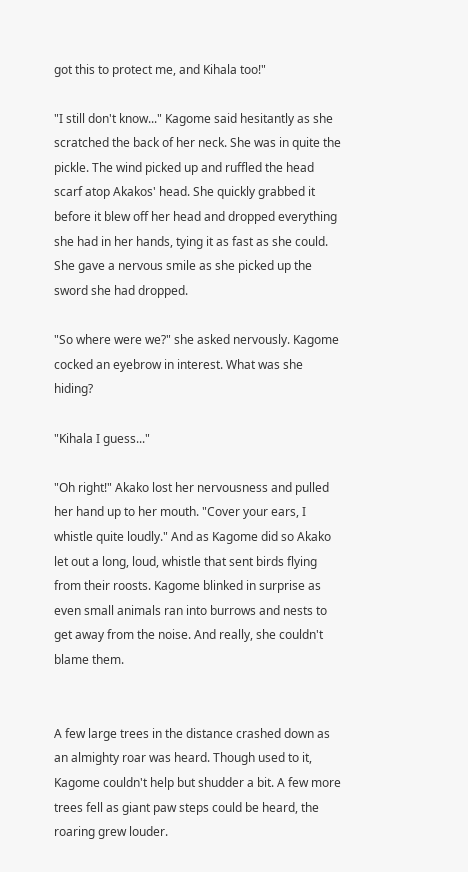got this to protect me, and Kihala too!"

"I still don't know..." Kagome said hesitantly as she scratched the back of her neck. She was in quite the pickle. The wind picked up and ruffled the head scarf atop Akakos' head. She quickly grabbed it before it blew off her head and dropped everything she had in her hands, tying it as fast as she could. She gave a nervous smile as she picked up the sword she had dropped.

"So where were we?" she asked nervously. Kagome cocked an eyebrow in interest. What was she hiding?

"Kihala I guess..."

"Oh right!" Akako lost her nervousness and pulled her hand up to her mouth. "Cover your ears, I whistle quite loudly." And as Kagome did so Akako let out a long, loud, whistle that sent birds flying from their roosts. Kagome blinked in surprise as even small animals ran into burrows and nests to get away from the noise. And really, she couldn't blame them.


A few large trees in the distance crashed down as an almighty roar was heard. Though used to it, Kagome couldn't help but shudder a bit. A few more trees fell as giant paw steps could be heard, the roaring grew louder.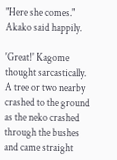"Here she comes." Akako said happily.

'Great!' Kagome thought sarcastically. A tree or two nearby crashed to the ground as the neko crashed through the bushes and came straight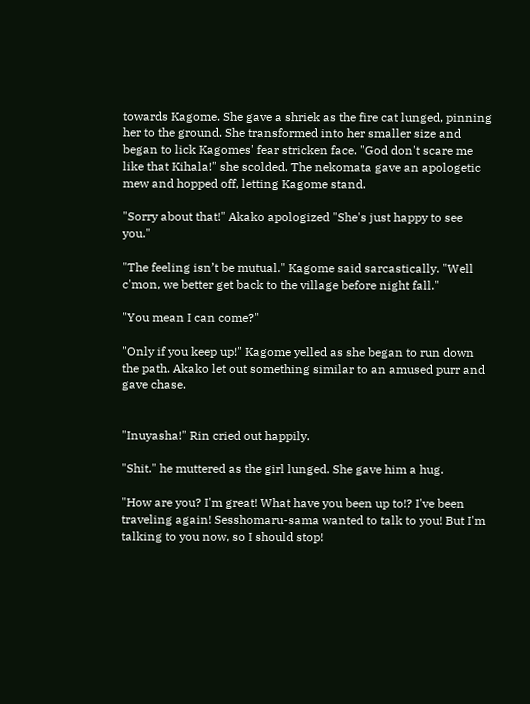towards Kagome. She gave a shriek as the fire cat lunged, pinning her to the ground. She transformed into her smaller size and began to lick Kagomes' fear stricken face. "God don't scare me like that Kihala!" she scolded. The nekomata gave an apologetic mew and hopped off, letting Kagome stand.

"Sorry about that!" Akako apologized "She's just happy to see you."

"The feeling isn’t be mutual." Kagome said sarcastically. "Well c'mon, we better get back to the village before night fall."

"You mean I can come?"

"Only if you keep up!" Kagome yelled as she began to run down the path. Akako let out something similar to an amused purr and gave chase.


"Inuyasha!" Rin cried out happily.

"Shit." he muttered as the girl lunged. She gave him a hug.

"How are you? I'm great! What have you been up to!? I've been traveling again! Sesshomaru-sama wanted to talk to you! But I'm talking to you now, so I should stop!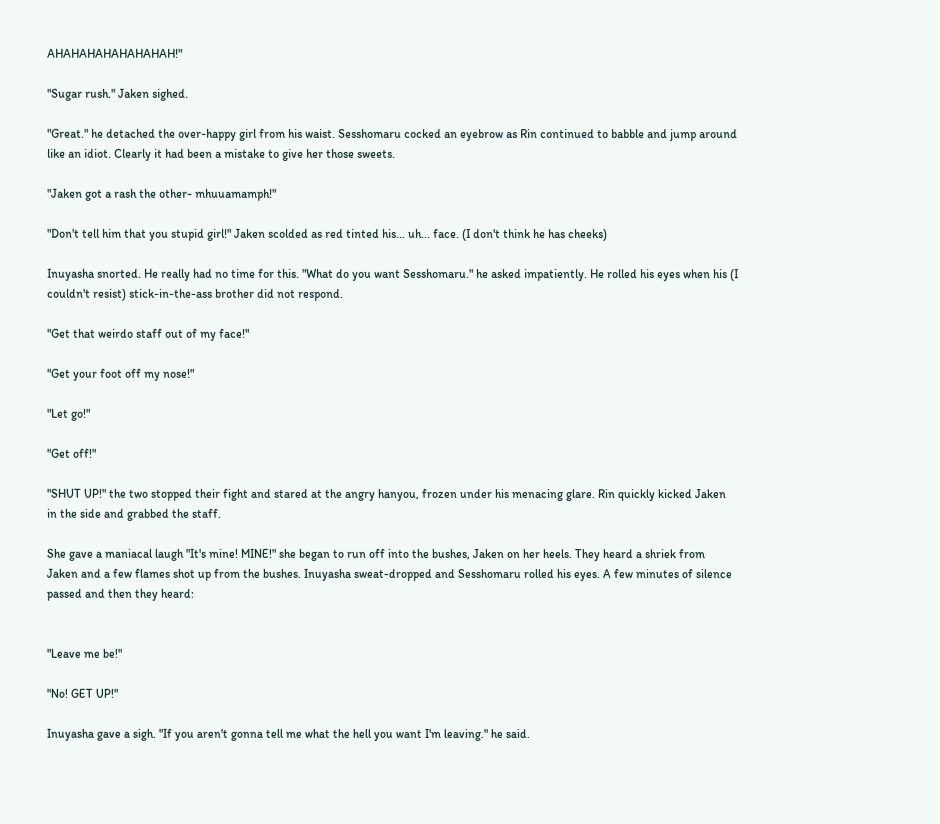AHAHAHAHAHAHAHAH!"

"Sugar rush." Jaken sighed.

"Great." he detached the over-happy girl from his waist. Sesshomaru cocked an eyebrow as Rin continued to babble and jump around like an idiot. Clearly it had been a mistake to give her those sweets.

"Jaken got a rash the other- mhuuamamph!"

"Don't tell him that you stupid girl!" Jaken scolded as red tinted his... uh... face. (I don't think he has cheeks)

Inuyasha snorted. He really had no time for this. "What do you want Sesshomaru." he asked impatiently. He rolled his eyes when his (I couldn't resist) stick-in-the-ass brother did not respond.

"Get that weirdo staff out of my face!"

"Get your foot off my nose!"

"Let go!"

"Get off!"

"SHUT UP!" the two stopped their fight and stared at the angry hanyou, frozen under his menacing glare. Rin quickly kicked Jaken in the side and grabbed the staff.

She gave a maniacal laugh "It's mine! MINE!" she began to run off into the bushes, Jaken on her heels. They heard a shriek from Jaken and a few flames shot up from the bushes. Inuyasha sweat-dropped and Sesshomaru rolled his eyes. A few minutes of silence passed and then they heard:


"Leave me be!"

"No! GET UP!"

Inuyasha gave a sigh. "If you aren't gonna tell me what the hell you want I'm leaving." he said.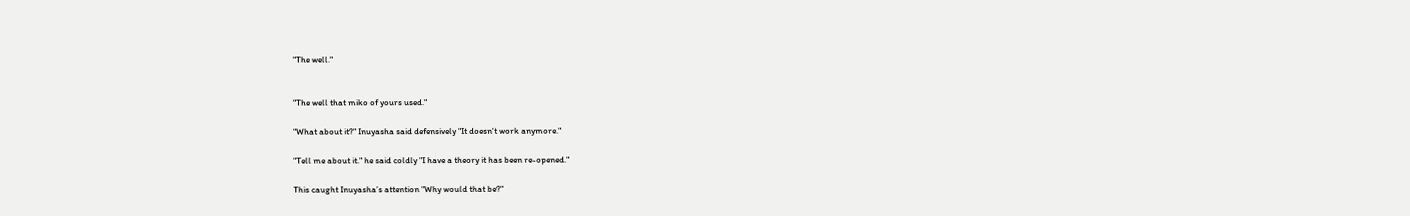"The well."


"The well that miko of yours used."

"What about it?" Inuyasha said defensively "It doesn't work anymore."

"Tell me about it." he said coldly "I have a theory it has been re-opened."

This caught Inuyasha’s attention "Why would that be?"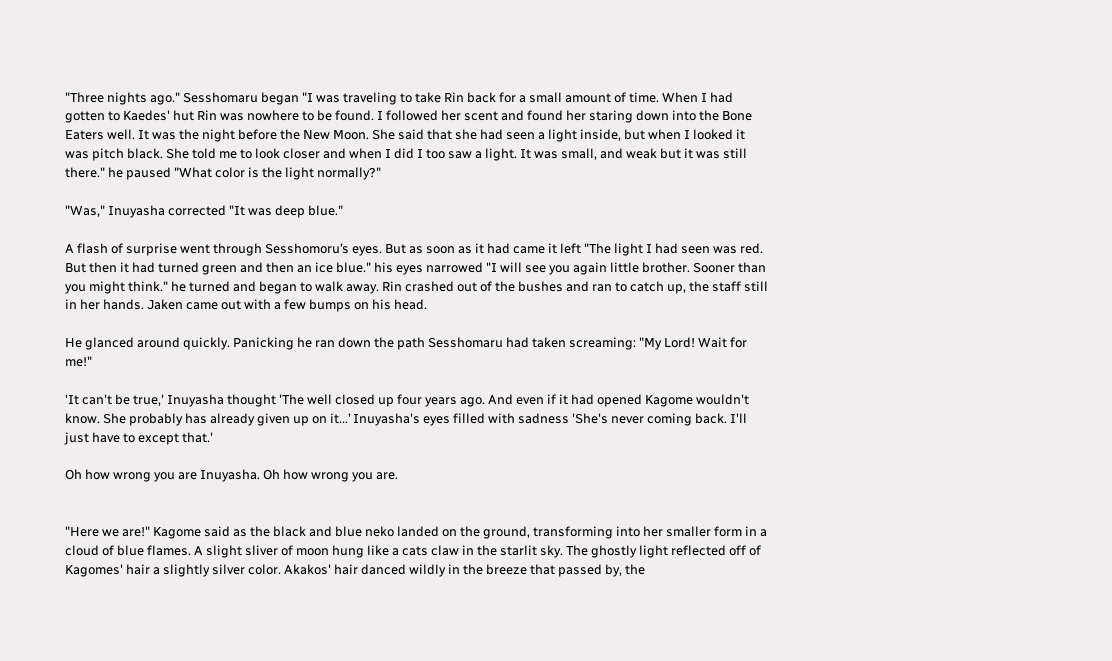"Three nights ago." Sesshomaru began "I was traveling to take Rin back for a small amount of time. When I had gotten to Kaedes' hut Rin was nowhere to be found. I followed her scent and found her staring down into the Bone Eaters well. It was the night before the New Moon. She said that she had seen a light inside, but when I looked it was pitch black. She told me to look closer and when I did I too saw a light. It was small, and weak but it was still there." he paused "What color is the light normally?"

"Was," Inuyasha corrected "It was deep blue."

A flash of surprise went through Sesshomoru’s eyes. But as soon as it had came it left "The light I had seen was red. But then it had turned green and then an ice blue." his eyes narrowed "I will see you again little brother. Sooner than you might think." he turned and began to walk away. Rin crashed out of the bushes and ran to catch up, the staff still in her hands. Jaken came out with a few bumps on his head.

He glanced around quickly. Panicking he ran down the path Sesshomaru had taken screaming: "My Lord! Wait for me!"

'It can't be true,' Inuyasha thought 'The well closed up four years ago. And even if it had opened Kagome wouldn't know. She probably has already given up on it...’ Inuyasha's eyes filled with sadness 'She's never coming back. I'll just have to except that.'

Oh how wrong you are Inuyasha. Oh how wrong you are.


"Here we are!" Kagome said as the black and blue neko landed on the ground, transforming into her smaller form in a cloud of blue flames. A slight sliver of moon hung like a cats claw in the starlit sky. The ghostly light reflected off of Kagomes' hair a slightly silver color. Akakos' hair danced wildly in the breeze that passed by, the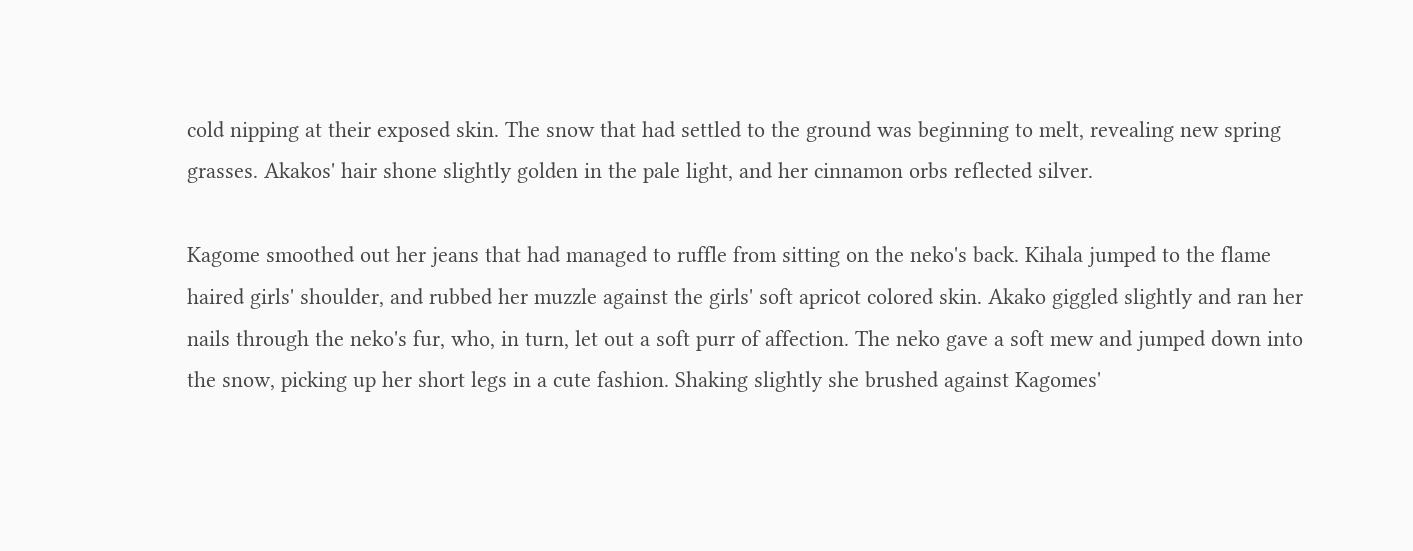cold nipping at their exposed skin. The snow that had settled to the ground was beginning to melt, revealing new spring grasses. Akakos' hair shone slightly golden in the pale light, and her cinnamon orbs reflected silver.

Kagome smoothed out her jeans that had managed to ruffle from sitting on the neko's back. Kihala jumped to the flame haired girls' shoulder, and rubbed her muzzle against the girls' soft apricot colored skin. Akako giggled slightly and ran her nails through the neko's fur, who, in turn, let out a soft purr of affection. The neko gave a soft mew and jumped down into the snow, picking up her short legs in a cute fashion. Shaking slightly she brushed against Kagomes'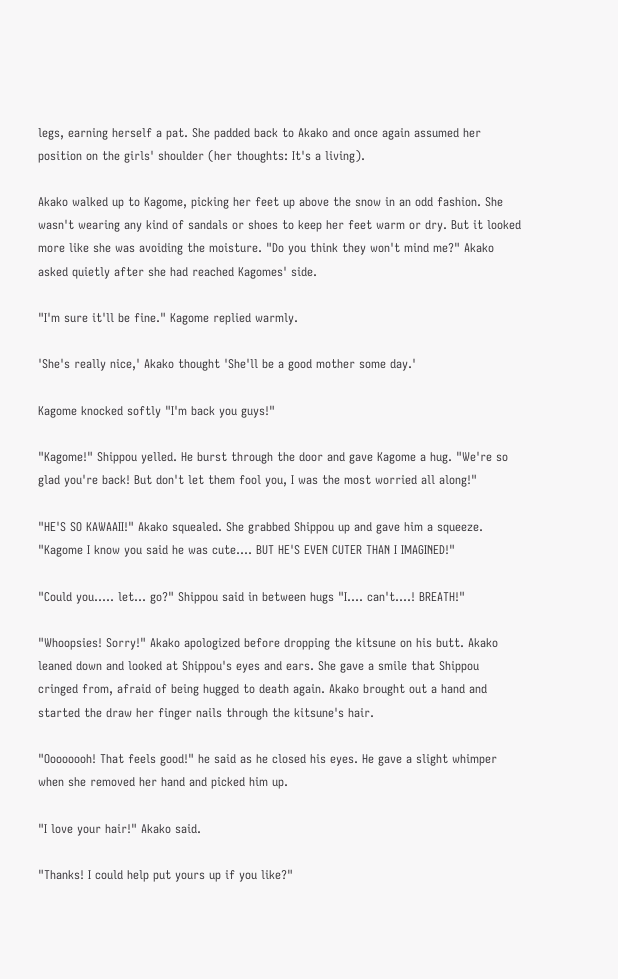legs, earning herself a pat. She padded back to Akako and once again assumed her position on the girls' shoulder (her thoughts: It's a living).

Akako walked up to Kagome, picking her feet up above the snow in an odd fashion. She wasn't wearing any kind of sandals or shoes to keep her feet warm or dry. But it looked more like she was avoiding the moisture. "Do you think they won't mind me?" Akako asked quietly after she had reached Kagomes' side.

"I'm sure it'll be fine." Kagome replied warmly.

'She's really nice,' Akako thought 'She'll be a good mother some day.'

Kagome knocked softly "I'm back you guys!"

"Kagome!" Shippou yelled. He burst through the door and gave Kagome a hug. "We're so glad you're back! But don't let them fool you, I was the most worried all along!"

"HE'S SO KAWAAII!" Akako squealed. She grabbed Shippou up and gave him a squeeze. "Kagome I know you said he was cute.... BUT HE'S EVEN CUTER THAN I IMAGINED!"

"Could you..... let... go?" Shippou said in between hugs "I.... can't....! BREATH!"

"Whoopsies! Sorry!" Akako apologized before dropping the kitsune on his butt. Akako leaned down and looked at Shippou's eyes and ears. She gave a smile that Shippou cringed from, afraid of being hugged to death again. Akako brought out a hand and started the draw her finger nails through the kitsune's hair.

"Oooooooh! That feels good!" he said as he closed his eyes. He gave a slight whimper when she removed her hand and picked him up.

"I love your hair!" Akako said.

"Thanks! I could help put yours up if you like?"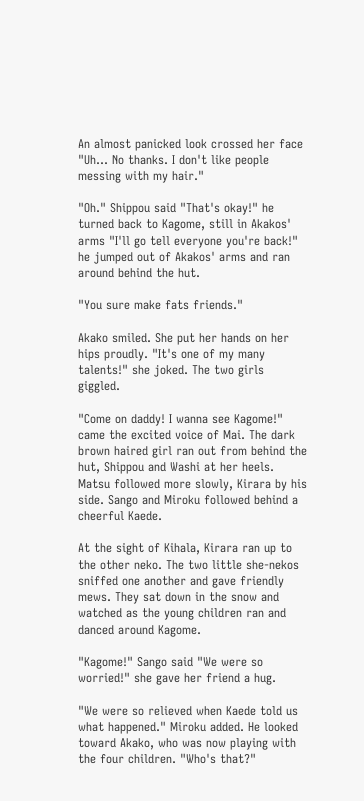An almost panicked look crossed her face "Uh... No thanks. I don't like people messing with my hair."

"Oh." Shippou said "That's okay!" he turned back to Kagome, still in Akakos' arms "I'll go tell everyone you're back!" he jumped out of Akakos' arms and ran around behind the hut.

"You sure make fats friends."

Akako smiled. She put her hands on her hips proudly. "It's one of my many talents!" she joked. The two girls giggled.

"Come on daddy! I wanna see Kagome!" came the excited voice of Mai. The dark brown haired girl ran out from behind the hut, Shippou and Washi at her heels. Matsu followed more slowly, Kirara by his side. Sango and Miroku followed behind a cheerful Kaede.

At the sight of Kihala, Kirara ran up to the other neko. The two little she-nekos sniffed one another and gave friendly mews. They sat down in the snow and watched as the young children ran and danced around Kagome.

"Kagome!" Sango said "We were so worried!" she gave her friend a hug.

"We were so relieved when Kaede told us what happened." Miroku added. He looked toward Akako, who was now playing with the four children. "Who's that?"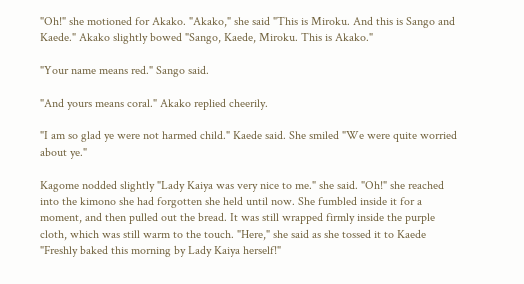"Oh!" she motioned for Akako. "Akako," she said "This is Miroku. And this is Sango and Kaede." Akako slightly bowed "Sango, Kaede, Miroku. This is Akako."

"Your name means red." Sango said.

"And yours means coral." Akako replied cheerily.

"I am so glad ye were not harmed child." Kaede said. She smiled "We were quite worried about ye."

Kagome nodded slightly "Lady Kaiya was very nice to me." she said. "Oh!" she reached into the kimono she had forgotten she held until now. She fumbled inside it for a moment, and then pulled out the bread. It was still wrapped firmly inside the purple cloth, which was still warm to the touch. "Here," she said as she tossed it to Kaede "Freshly baked this morning by Lady Kaiya herself!"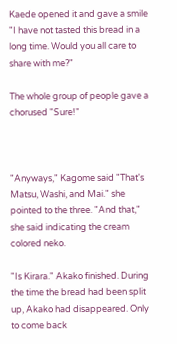Kaede opened it and gave a smile "I have not tasted this bread in a long time. Would you all care to share with me?"

The whole group of people gave a chorused "Sure!"



"Anyways," Kagome said "That's Matsu, Washi, and Mai." she pointed to the three. "And that," she said indicating the cream colored neko.

"Is Kirara." Akako finished. During the time the bread had been split up, Akako had disappeared. Only to come back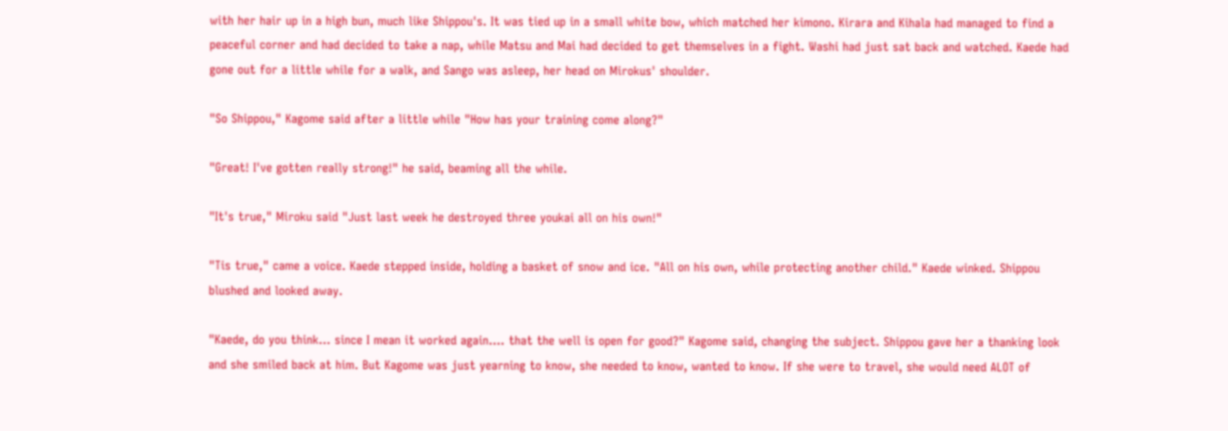with her hair up in a high bun, much like Shippou's. It was tied up in a small white bow, which matched her kimono. Kirara and Kihala had managed to find a peaceful corner and had decided to take a nap, while Matsu and Mai had decided to get themselves in a fight. Washi had just sat back and watched. Kaede had gone out for a little while for a walk, and Sango was asleep, her head on Mirokus' shoulder.

"So Shippou," Kagome said after a little while "How has your training come along?"

"Great! I've gotten really strong!" he said, beaming all the while.

"It's true," Miroku said "Just last week he destroyed three youkai all on his own!"

"Tis true," came a voice. Kaede stepped inside, holding a basket of snow and ice. "All on his own, while protecting another child." Kaede winked. Shippou blushed and looked away.

"Kaede, do you think... since I mean it worked again.... that the well is open for good?" Kagome said, changing the subject. Shippou gave her a thanking look and she smiled back at him. But Kagome was just yearning to know, she needed to know, wanted to know. If she were to travel, she would need ALOT of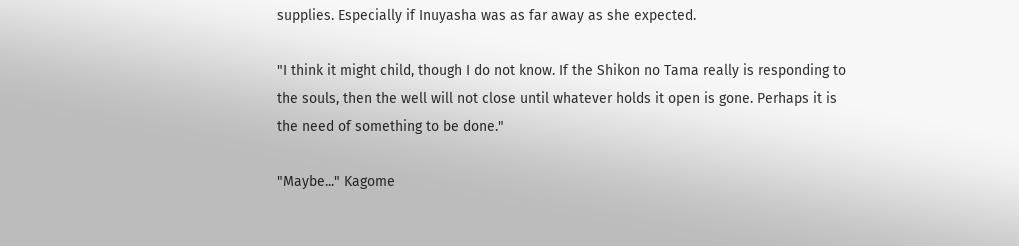supplies. Especially if Inuyasha was as far away as she expected.

"I think it might child, though I do not know. If the Shikon no Tama really is responding to the souls, then the well will not close until whatever holds it open is gone. Perhaps it is the need of something to be done."

"Maybe..." Kagome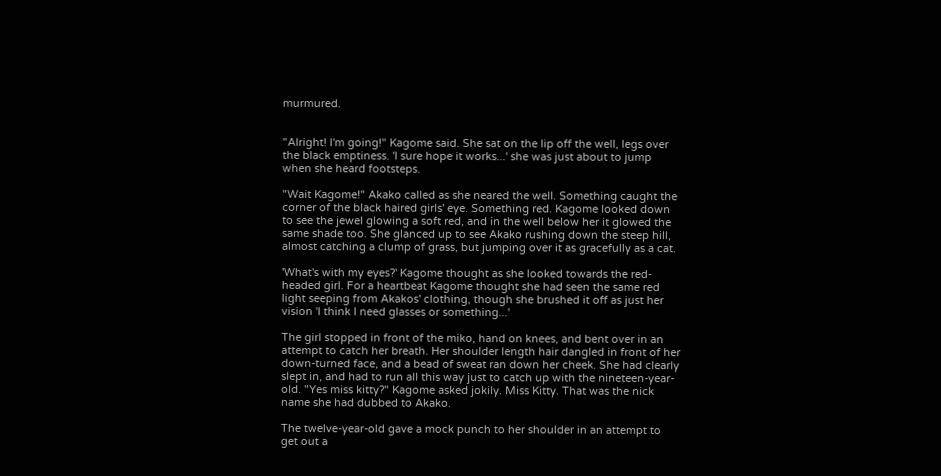murmured.


"Alright! I'm going!" Kagome said. She sat on the lip off the well, legs over the black emptiness. 'I sure hope it works...' she was just about to jump when she heard footsteps.

"Wait Kagome!" Akako called as she neared the well. Something caught the corner of the black haired girls' eye. Something red. Kagome looked down to see the jewel glowing a soft red, and in the well below her it glowed the same shade too. She glanced up to see Akako rushing down the steep hill, almost catching a clump of grass, but jumping over it as gracefully as a cat.

'What's with my eyes?' Kagome thought as she looked towards the red-headed girl. For a heartbeat Kagome thought she had seen the same red light seeping from Akakos' clothing, though she brushed it off as just her vision 'I think I need glasses or something...'

The girl stopped in front of the miko, hand on knees, and bent over in an attempt to catch her breath. Her shoulder length hair dangled in front of her down-turned face, and a bead of sweat ran down her cheek. She had clearly slept in, and had to run all this way just to catch up with the nineteen-year-old. "Yes miss kitty?" Kagome asked jokily. Miss Kitty. That was the nick name she had dubbed to Akako.

The twelve-year-old gave a mock punch to her shoulder in an attempt to get out a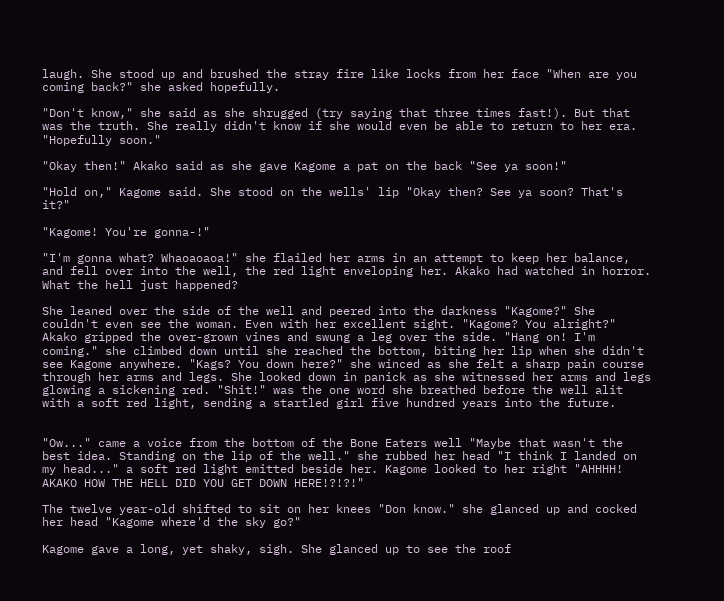laugh. She stood up and brushed the stray fire like locks from her face "When are you coming back?" she asked hopefully.

"Don't know," she said as she shrugged (try saying that three times fast!). But that was the truth. She really didn't know if she would even be able to return to her era. "Hopefully soon."

"Okay then!" Akako said as she gave Kagome a pat on the back "See ya soon!"

"Hold on," Kagome said. She stood on the wells' lip "Okay then? See ya soon? That's it?"

"Kagome! You're gonna-!"

"I'm gonna what? Whaoaoaoa!" she flailed her arms in an attempt to keep her balance, and fell over into the well, the red light enveloping her. Akako had watched in horror. What the hell just happened?

She leaned over the side of the well and peered into the darkness "Kagome?" She couldn't even see the woman. Even with her excellent sight. "Kagome? You alright?" Akako gripped the over-grown vines and swung a leg over the side. "Hang on! I'm coming." she climbed down until she reached the bottom, biting her lip when she didn't see Kagome anywhere. "Kags? You down here?" she winced as she felt a sharp pain course through her arms and legs. She looked down in panick as she witnessed her arms and legs glowing a sickening red. "Shit!" was the one word she breathed before the well alit with a soft red light, sending a startled girl five hundred years into the future.


"Ow..." came a voice from the bottom of the Bone Eaters well "Maybe that wasn't the best idea. Standing on the lip of the well." she rubbed her head "I think I landed on my head..." a soft red light emitted beside her. Kagome looked to her right "AHHHH! AKAKO HOW THE HELL DID YOU GET DOWN HERE!?!?!"

The twelve year-old shifted to sit on her knees "Don know." she glanced up and cocked her head "Kagome where'd the sky go?"

Kagome gave a long, yet shaky, sigh. She glanced up to see the roof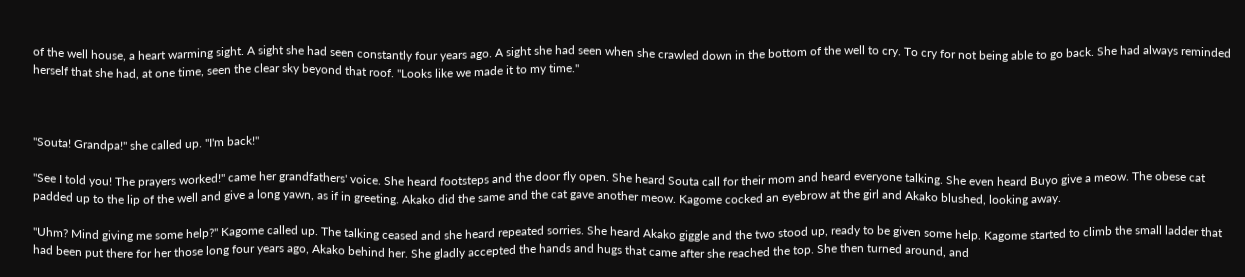of the well house, a heart warming sight. A sight she had seen constantly four years ago. A sight she had seen when she crawled down in the bottom of the well to cry. To cry for not being able to go back. She had always reminded herself that she had, at one time, seen the clear sky beyond that roof. "Looks like we made it to my time."



"Souta! Grandpa!" she called up. "I'm back!"

"See I told you! The prayers worked!" came her grandfathers' voice. She heard footsteps and the door fly open. She heard Souta call for their mom and heard everyone talking. She even heard Buyo give a meow. The obese cat padded up to the lip of the well and give a long yawn, as if in greeting. Akako did the same and the cat gave another meow. Kagome cocked an eyebrow at the girl and Akako blushed, looking away.

"Uhm? Mind giving me some help?" Kagome called up. The talking ceased and she heard repeated sorries. She heard Akako giggle and the two stood up, ready to be given some help. Kagome started to climb the small ladder that had been put there for her those long four years ago, Akako behind her. She gladly accepted the hands and hugs that came after she reached the top. She then turned around, and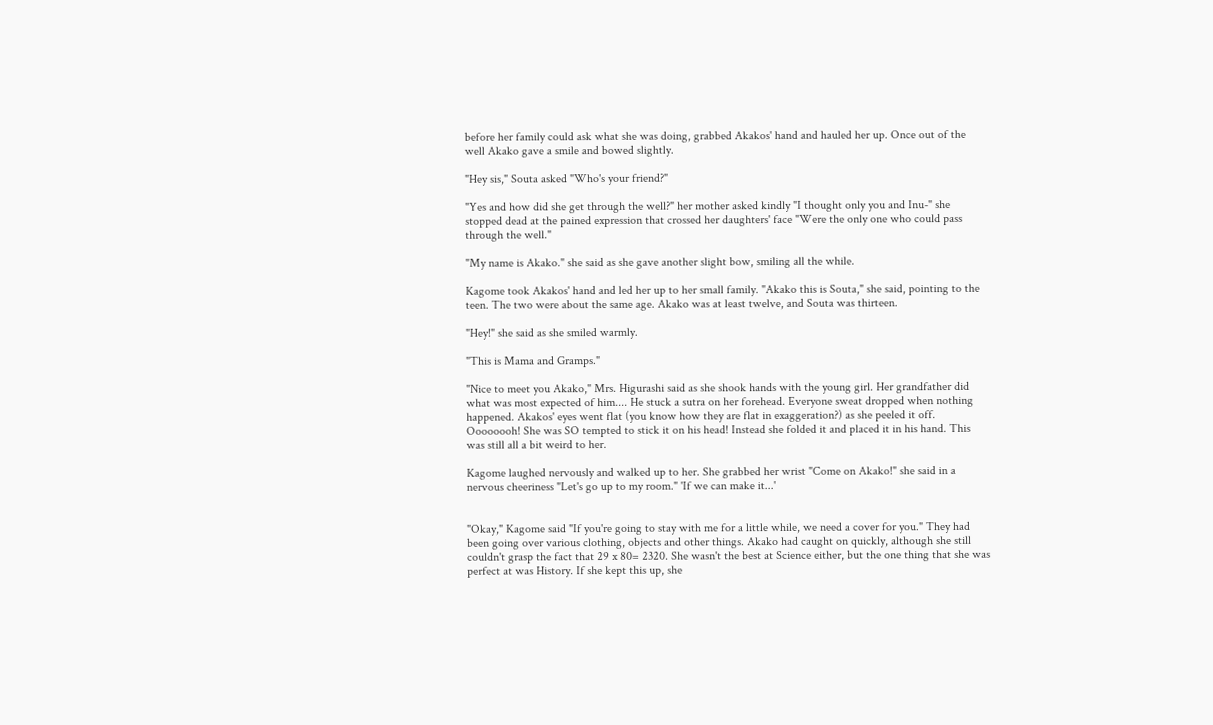before her family could ask what she was doing, grabbed Akakos' hand and hauled her up. Once out of the well Akako gave a smile and bowed slightly.

"Hey sis," Souta asked "Who's your friend?"

"Yes and how did she get through the well?" her mother asked kindly "I thought only you and Inu-" she stopped dead at the pained expression that crossed her daughters' face "Were the only one who could pass through the well."

"My name is Akako." she said as she gave another slight bow, smiling all the while.

Kagome took Akakos' hand and led her up to her small family. "Akako this is Souta," she said, pointing to the teen. The two were about the same age. Akako was at least twelve, and Souta was thirteen.

"Hey!" she said as she smiled warmly.

"This is Mama and Gramps."

"Nice to meet you Akako," Mrs. Higurashi said as she shook hands with the young girl. Her grandfather did what was most expected of him.... He stuck a sutra on her forehead. Everyone sweat dropped when nothing happened. Akakos' eyes went flat (you know how they are flat in exaggeration?) as she peeled it off. Oooooooh! She was SO tempted to stick it on his head! Instead she folded it and placed it in his hand. This was still all a bit weird to her.

Kagome laughed nervously and walked up to her. She grabbed her wrist "Come on Akako!" she said in a nervous cheeriness "Let's go up to my room." 'If we can make it...'


"Okay," Kagome said "If you're going to stay with me for a little while, we need a cover for you." They had been going over various clothing, objects and other things. Akako had caught on quickly, although she still couldn't grasp the fact that 29 x 80= 2320. She wasn't the best at Science either, but the one thing that she was perfect at was History. If she kept this up, she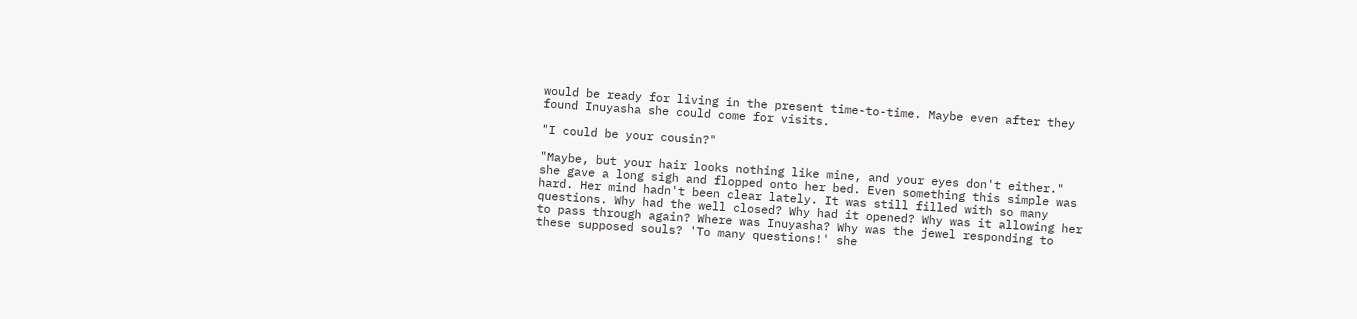would be ready for living in the present time-to-time. Maybe even after they found Inuyasha she could come for visits.

"I could be your cousin?"

"Maybe, but your hair looks nothing like mine, and your eyes don't either." she gave a long sigh and flopped onto her bed. Even something this simple was hard. Her mind hadn't been clear lately. It was still filled with so many questions. Why had the well closed? Why had it opened? Why was it allowing her to pass through again? Where was Inuyasha? Why was the jewel responding to these supposed souls? 'To many questions!' she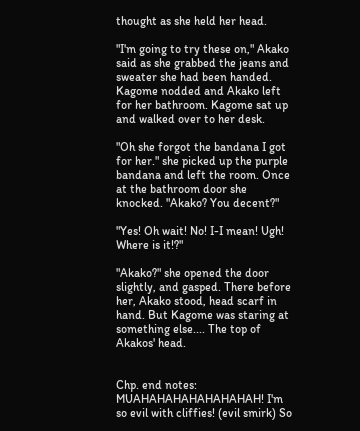thought as she held her head.

"I'm going to try these on," Akako said as she grabbed the jeans and sweater she had been handed. Kagome nodded and Akako left for her bathroom. Kagome sat up and walked over to her desk.

"Oh she forgot the bandana I got for her." she picked up the purple bandana and left the room. Once at the bathroom door she knocked. "Akako? You decent?"

"Yes! Oh wait! No! I-I mean! Ugh! Where is it!?"

"Akako?" she opened the door slightly, and gasped. There before her, Akako stood, head scarf in hand. But Kagome was staring at something else.... The top of Akakos' head.


Chp. end notes: MUAHAHAHAHAHAHAHAH! I'm so evil with cliffies! (evil smirk) So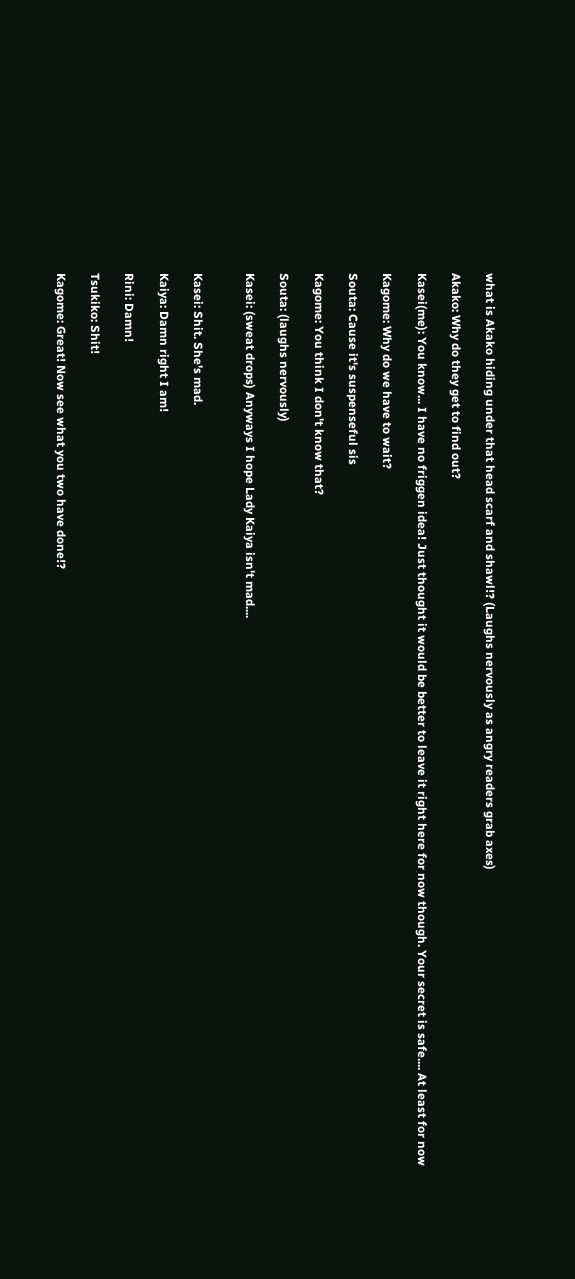what is Akako hiding under that head scarf and shawl!? (Laughs nervously as angry readers grab axes)

Akako: Why do they get to find out?

Kasei(me): You know... I have no friggen idea! Just thought it would be better to leave it right here for now though. Your secret is safe.... At least for now

Kagome: Why do we have to wait?

Souta: Cause it's suspenseful sis

Kagome: You think I don't know that?

Souta: (laughs nervously)

Kasei: (sweat drops) Anyways I hope Lady Kaiya isn't mad....


Kasei: Shit. She's mad.

Kaiya: Damn right I am!

Rini: Damn!

Tsukiko: Shit!

Kagome: Great! Now see what you two have done!?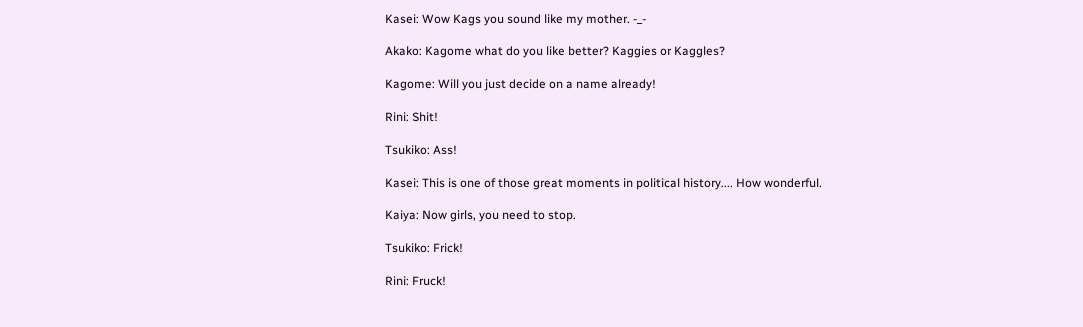Kasei: Wow Kags you sound like my mother. -_-

Akako: Kagome what do you like better? Kaggies or Kaggles?

Kagome: Will you just decide on a name already!

Rini: Shit!

Tsukiko: Ass!

Kasei: This is one of those great moments in political history.... How wonderful.

Kaiya: Now girls, you need to stop.

Tsukiko: Frick!

Rini: Fruck!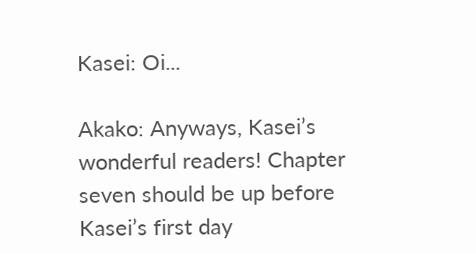Kasei: Oi...

Akako: Anyways, Kasei’s wonderful readers! Chapter seven should be up before Kasei’s first day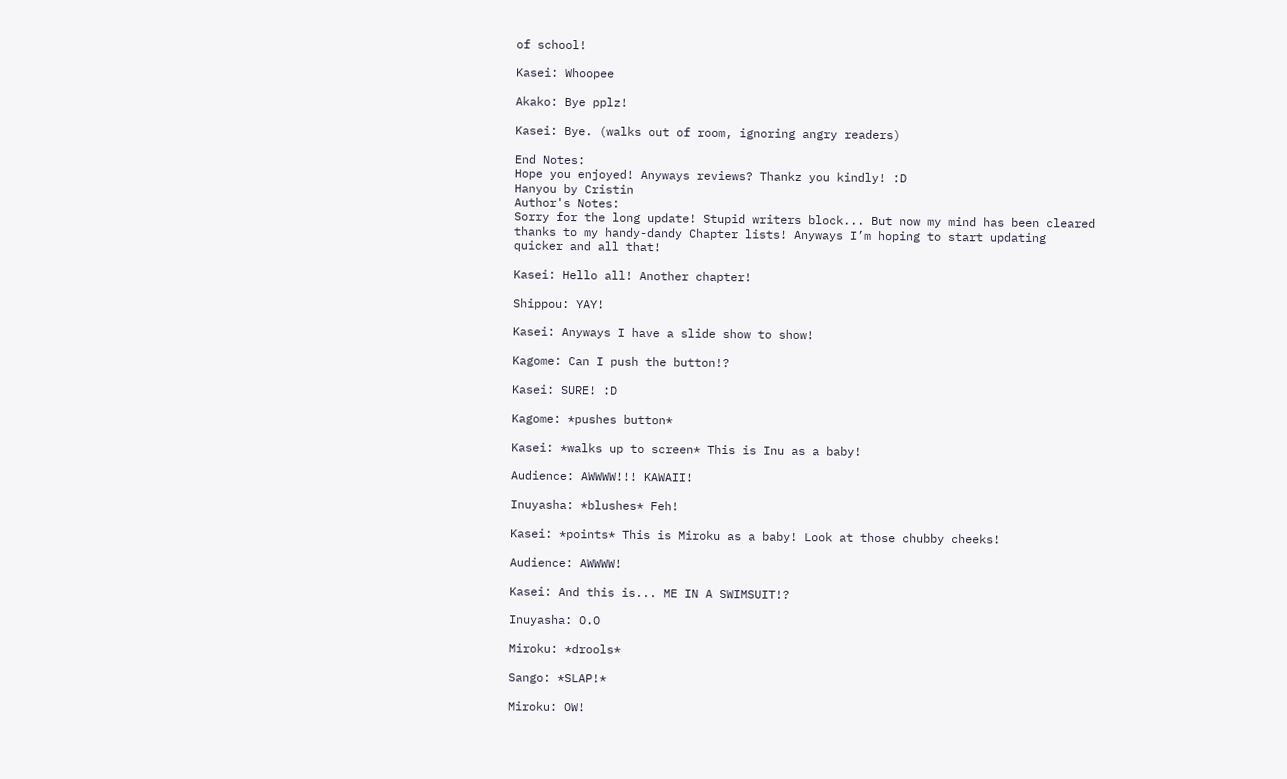of school!

Kasei: Whoopee

Akako: Bye pplz!

Kasei: Bye. (walks out of room, ignoring angry readers)

End Notes:
Hope you enjoyed! Anyways reviews? Thankz you kindly! :D
Hanyou by Cristin
Author's Notes:
Sorry for the long update! Stupid writers block... But now my mind has been cleared thanks to my handy-dandy Chapter lists! Anyways I’m hoping to start updating quicker and all that!

Kasei: Hello all! Another chapter!

Shippou: YAY!

Kasei: Anyways I have a slide show to show!

Kagome: Can I push the button!?

Kasei: SURE! :D

Kagome: *pushes button*

Kasei: *walks up to screen* This is Inu as a baby!

Audience: AWWWW!!! KAWAII!

Inuyasha: *blushes* Feh!

Kasei: *points* This is Miroku as a baby! Look at those chubby cheeks!

Audience: AWWWW!

Kasei: And this is... ME IN A SWIMSUIT!?

Inuyasha: O.O

Miroku: *drools*

Sango: *SLAP!*

Miroku: OW!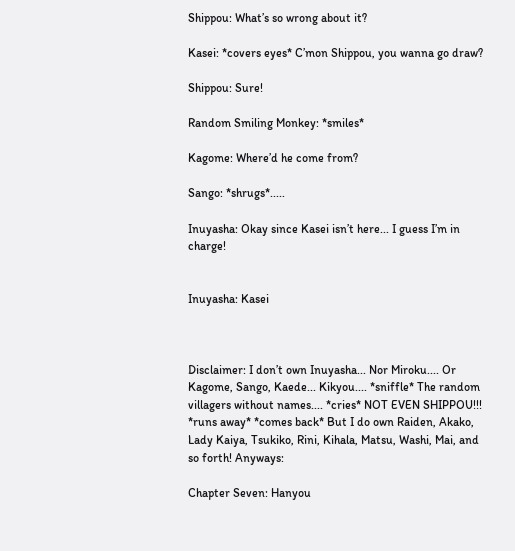Shippou: What’s so wrong about it?

Kasei: *covers eyes* C’mon Shippou, you wanna go draw?

Shippou: Sure!

Random Smiling Monkey: *smiles*

Kagome: Where’d he come from?

Sango: *shrugs*.....

Inuyasha: Okay since Kasei isn’t here... I guess I’m in charge!


Inuyasha: Kasei



Disclaimer: I don’t own Inuyasha... Nor Miroku.... Or Kagome, Sango, Kaede... Kikyou.... *sniffle* The random villagers without names.... *cries* NOT EVEN SHIPPOU!!! *runs away* *comes back* But I do own Raiden, Akako, Lady Kaiya, Tsukiko, Rini, Kihala, Matsu, Washi, Mai, and so forth! Anyways:

Chapter Seven: Hanyou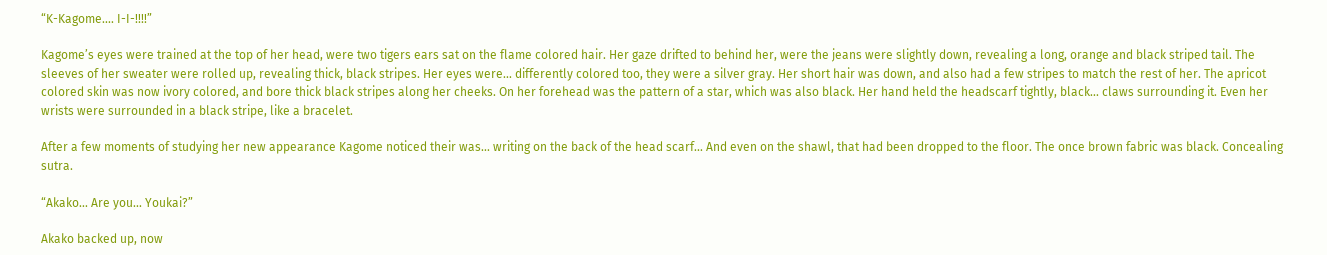“K-Kagome.... I-I-!!!!”

Kagome’s eyes were trained at the top of her head, were two tigers ears sat on the flame colored hair. Her gaze drifted to behind her, were the jeans were slightly down, revealing a long, orange and black striped tail. The sleeves of her sweater were rolled up, revealing thick, black stripes. Her eyes were... differently colored too, they were a silver gray. Her short hair was down, and also had a few stripes to match the rest of her. The apricot colored skin was now ivory colored, and bore thick black stripes along her cheeks. On her forehead was the pattern of a star, which was also black. Her hand held the headscarf tightly, black... claws surrounding it. Even her wrists were surrounded in a black stripe, like a bracelet.

After a few moments of studying her new appearance Kagome noticed their was... writing on the back of the head scarf... And even on the shawl, that had been dropped to the floor. The once brown fabric was black. Concealing sutra.

“Akako... Are you... Youkai?”

Akako backed up, now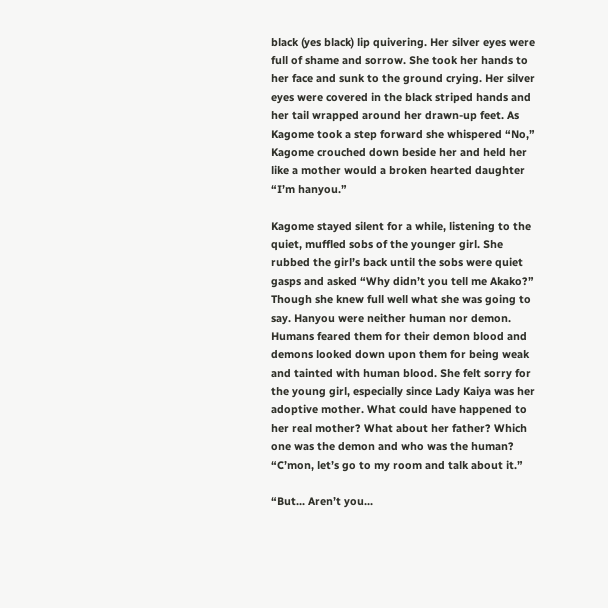black (yes black) lip quivering. Her silver eyes were full of shame and sorrow. She took her hands to her face and sunk to the ground crying. Her silver eyes were covered in the black striped hands and her tail wrapped around her drawn-up feet. As Kagome took a step forward she whispered “No,” Kagome crouched down beside her and held her like a mother would a broken hearted daughter “I’m hanyou.”

Kagome stayed silent for a while, listening to the quiet, muffled sobs of the younger girl. She rubbed the girl’s back until the sobs were quiet gasps and asked “Why didn’t you tell me Akako?” Though she knew full well what she was going to say. Hanyou were neither human nor demon. Humans feared them for their demon blood and demons looked down upon them for being weak and tainted with human blood. She felt sorry for the young girl, especially since Lady Kaiya was her adoptive mother. What could have happened to her real mother? What about her father? Which one was the demon and who was the human? “C’mon, let’s go to my room and talk about it.”

“But... Aren’t you...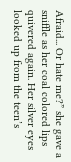Afraid... Or hate me?” she gave a sniffle as her coal colored lips quivered again. Her silver eyes looked up from the teen’s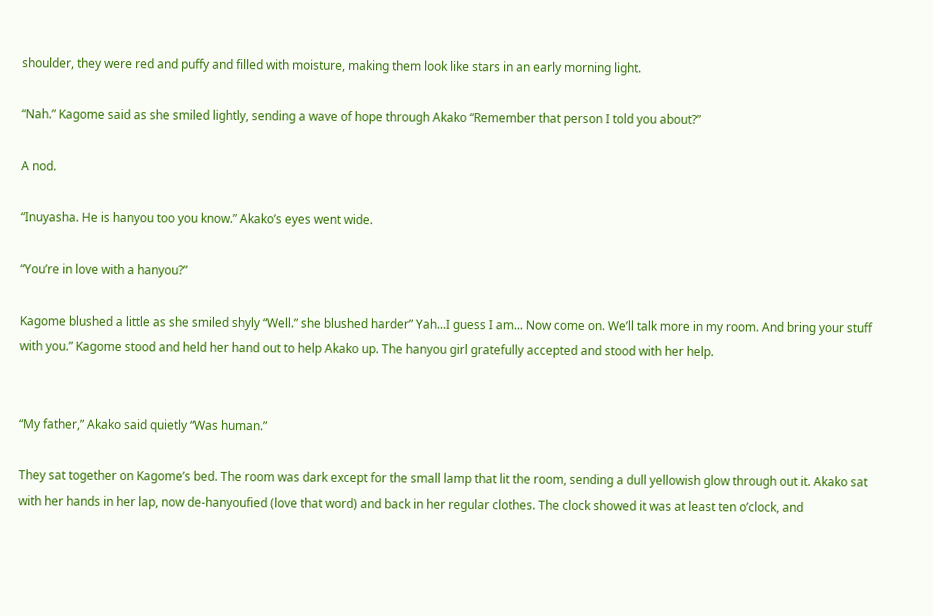shoulder, they were red and puffy and filled with moisture, making them look like stars in an early morning light.

“Nah.” Kagome said as she smiled lightly, sending a wave of hope through Akako “Remember that person I told you about?”

A nod.

“Inuyasha. He is hanyou too you know.” Akako’s eyes went wide.

“You’re in love with a hanyou?”

Kagome blushed a little as she smiled shyly “Well.” she blushed harder” Yah...I guess I am... Now come on. We’ll talk more in my room. And bring your stuff with you.” Kagome stood and held her hand out to help Akako up. The hanyou girl gratefully accepted and stood with her help.


“My father,” Akako said quietly “Was human.”

They sat together on Kagome’s bed. The room was dark except for the small lamp that lit the room, sending a dull yellowish glow through out it. Akako sat with her hands in her lap, now de-hanyoufied (love that word) and back in her regular clothes. The clock showed it was at least ten o’clock, and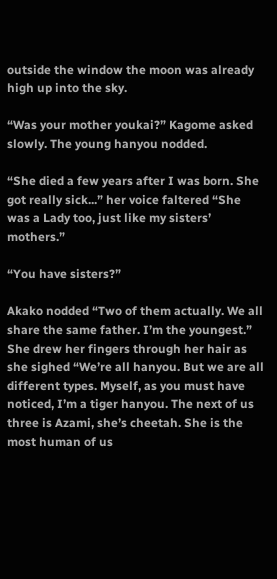outside the window the moon was already high up into the sky.

“Was your mother youkai?” Kagome asked slowly. The young hanyou nodded.

“She died a few years after I was born. She got really sick...” her voice faltered “She was a Lady too, just like my sisters’ mothers.”

“You have sisters?”

Akako nodded “Two of them actually. We all share the same father. I’m the youngest.” She drew her fingers through her hair as she sighed “We’re all hanyou. But we are all different types. Myself, as you must have noticed, I’m a tiger hanyou. The next of us three is Azami, she’s cheetah. She is the most human of us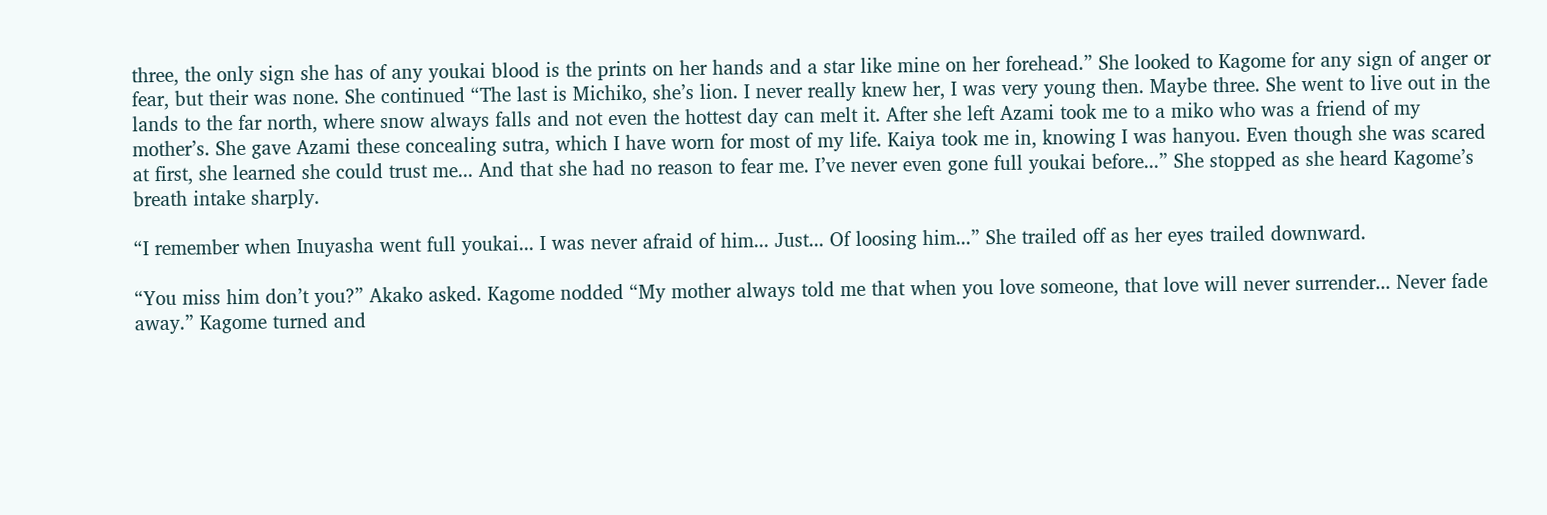three, the only sign she has of any youkai blood is the prints on her hands and a star like mine on her forehead.” She looked to Kagome for any sign of anger or fear, but their was none. She continued “The last is Michiko, she’s lion. I never really knew her, I was very young then. Maybe three. She went to live out in the lands to the far north, where snow always falls and not even the hottest day can melt it. After she left Azami took me to a miko who was a friend of my mother’s. She gave Azami these concealing sutra, which I have worn for most of my life. Kaiya took me in, knowing I was hanyou. Even though she was scared at first, she learned she could trust me... And that she had no reason to fear me. I’ve never even gone full youkai before...” She stopped as she heard Kagome’s breath intake sharply.

“I remember when Inuyasha went full youkai... I was never afraid of him... Just... Of loosing him...” She trailed off as her eyes trailed downward.

“You miss him don’t you?” Akako asked. Kagome nodded “My mother always told me that when you love someone, that love will never surrender... Never fade away.” Kagome turned and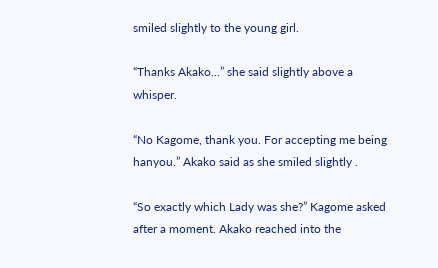smiled slightly to the young girl.

“Thanks Akako...” she said slightly above a whisper.

“No Kagome, thank you. For accepting me being hanyou.” Akako said as she smiled slightly .

“So exactly which Lady was she?” Kagome asked after a moment. Akako reached into the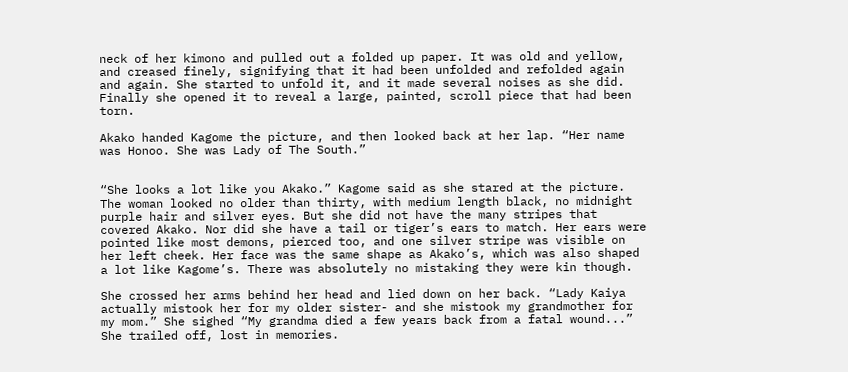neck of her kimono and pulled out a folded up paper. It was old and yellow, and creased finely, signifying that it had been unfolded and refolded again and again. She started to unfold it, and it made several noises as she did. Finally she opened it to reveal a large, painted, scroll piece that had been torn.

Akako handed Kagome the picture, and then looked back at her lap. “Her name was Honoo. She was Lady of The South.”


“She looks a lot like you Akako.” Kagome said as she stared at the picture. The woman looked no older than thirty, with medium length black, no midnight purple hair and silver eyes. But she did not have the many stripes that covered Akako. Nor did she have a tail or tiger’s ears to match. Her ears were pointed like most demons, pierced too, and one silver stripe was visible on her left cheek. Her face was the same shape as Akako’s, which was also shaped a lot like Kagome’s. There was absolutely no mistaking they were kin though.

She crossed her arms behind her head and lied down on her back. “Lady Kaiya actually mistook her for my older sister- and she mistook my grandmother for my mom.” She sighed “My grandma died a few years back from a fatal wound...” She trailed off, lost in memories.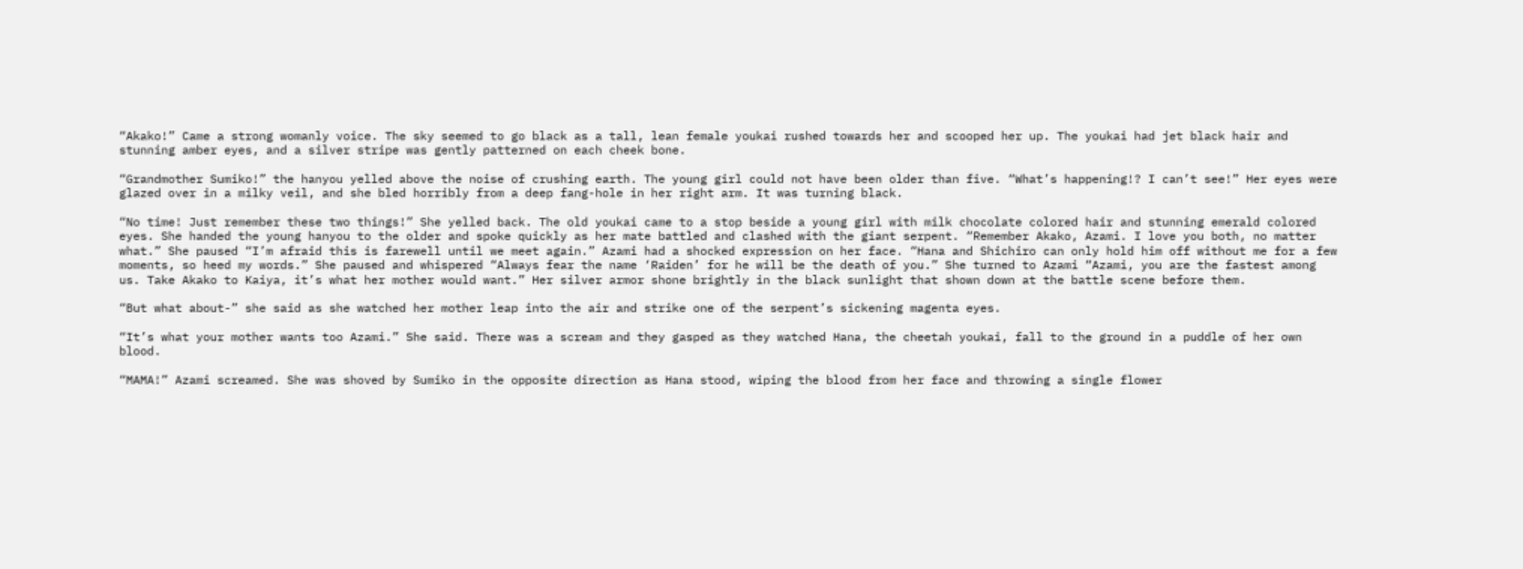“Akako!” Came a strong womanly voice. The sky seemed to go black as a tall, lean female youkai rushed towards her and scooped her up. The youkai had jet black hair and stunning amber eyes, and a silver stripe was gently patterned on each cheek bone.

“Grandmother Sumiko!” the hanyou yelled above the noise of crushing earth. The young girl could not have been older than five. “What’s happening!? I can’t see!” Her eyes were glazed over in a milky veil, and she bled horribly from a deep fang-hole in her right arm. It was turning black.

“No time! Just remember these two things!” She yelled back. The old youkai came to a stop beside a young girl with milk chocolate colored hair and stunning emerald colored eyes. She handed the young hanyou to the older and spoke quickly as her mate battled and clashed with the giant serpent. “Remember Akako, Azami. I love you both, no matter what.” She paused “I’m afraid this is farewell until we meet again.” Azami had a shocked expression on her face. “Hana and Shichiro can only hold him off without me for a few moments, so heed my words.” She paused and whispered “Always fear the name ‘Raiden’ for he will be the death of you.” She turned to Azami “Azami, you are the fastest among us. Take Akako to Kaiya, it’s what her mother would want.” Her silver armor shone brightly in the black sunlight that shown down at the battle scene before them.

“But what about-” she said as she watched her mother leap into the air and strike one of the serpent’s sickening magenta eyes.

“It’s what your mother wants too Azami.” She said. There was a scream and they gasped as they watched Hana, the cheetah youkai, fall to the ground in a puddle of her own blood.

“MAMA!” Azami screamed. She was shoved by Sumiko in the opposite direction as Hana stood, wiping the blood from her face and throwing a single flower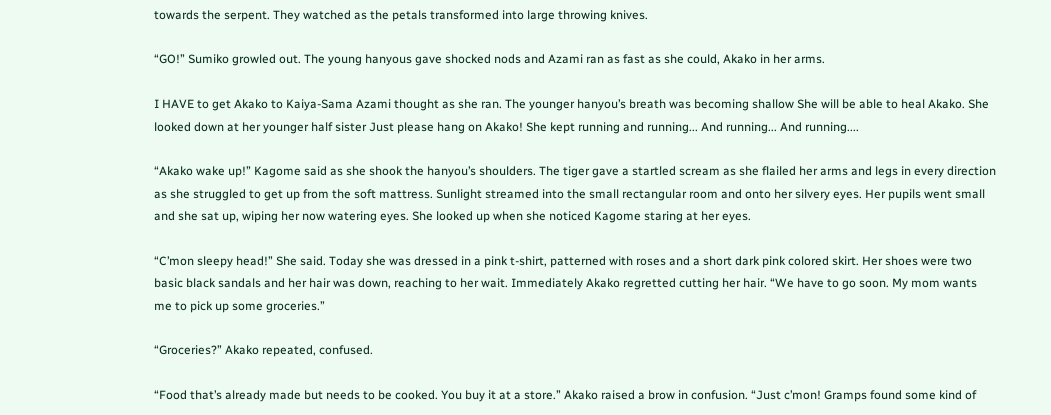towards the serpent. They watched as the petals transformed into large throwing knives.

“GO!” Sumiko growled out. The young hanyous gave shocked nods and Azami ran as fast as she could, Akako in her arms.

I HAVE to get Akako to Kaiya-Sama Azami thought as she ran. The younger hanyou’s breath was becoming shallow She will be able to heal Akako. She looked down at her younger half sister Just please hang on Akako! She kept running and running... And running... And running....

“Akako wake up!” Kagome said as she shook the hanyou’s shoulders. The tiger gave a startled scream as she flailed her arms and legs in every direction as she struggled to get up from the soft mattress. Sunlight streamed into the small rectangular room and onto her silvery eyes. Her pupils went small and she sat up, wiping her now watering eyes. She looked up when she noticed Kagome staring at her eyes.

“C’mon sleepy head!” She said. Today she was dressed in a pink t-shirt, patterned with roses and a short dark pink colored skirt. Her shoes were two basic black sandals and her hair was down, reaching to her wait. Immediately Akako regretted cutting her hair. “We have to go soon. My mom wants me to pick up some groceries.”

“Groceries?” Akako repeated, confused.

“Food that’s already made but needs to be cooked. You buy it at a store.” Akako raised a brow in confusion. “Just c’mon! Gramps found some kind of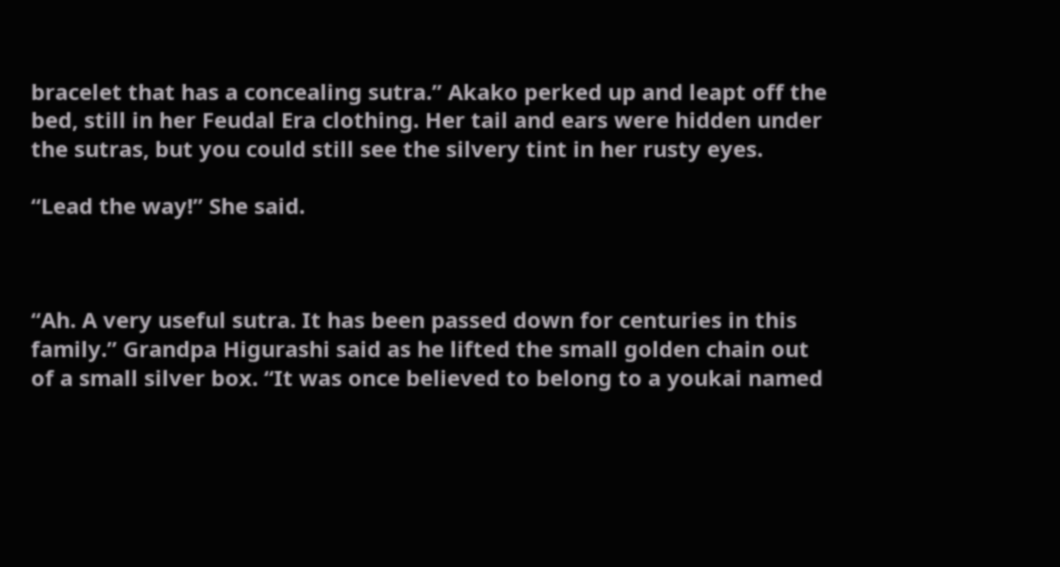bracelet that has a concealing sutra.” Akako perked up and leapt off the bed, still in her Feudal Era clothing. Her tail and ears were hidden under the sutras, but you could still see the silvery tint in her rusty eyes.

“Lead the way!” She said.



“Ah. A very useful sutra. It has been passed down for centuries in this family.” Grandpa Higurashi said as he lifted the small golden chain out of a small silver box. “It was once believed to belong to a youkai named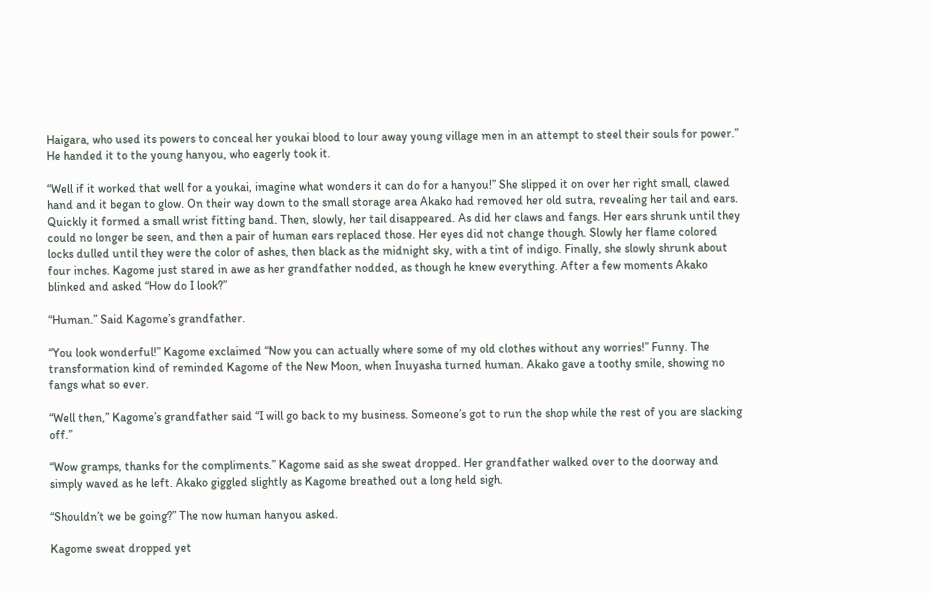Haigara, who used its powers to conceal her youkai blood to lour away young village men in an attempt to steel their souls for power.” He handed it to the young hanyou, who eagerly took it.

“Well if it worked that well for a youkai, imagine what wonders it can do for a hanyou!” She slipped it on over her right small, clawed hand and it began to glow. On their way down to the small storage area Akako had removed her old sutra, revealing her tail and ears. Quickly it formed a small wrist fitting band. Then, slowly, her tail disappeared. As did her claws and fangs. Her ears shrunk until they could no longer be seen, and then a pair of human ears replaced those. Her eyes did not change though. Slowly her flame colored locks dulled until they were the color of ashes, then black as the midnight sky, with a tint of indigo. Finally, she slowly shrunk about four inches. Kagome just stared in awe as her grandfather nodded, as though he knew everything. After a few moments Akako blinked and asked “How do I look?”

“Human.” Said Kagome’s grandfather.

“You look wonderful!” Kagome exclaimed “Now you can actually where some of my old clothes without any worries!” Funny. The transformation kind of reminded Kagome of the New Moon, when Inuyasha turned human. Akako gave a toothy smile, showing no fangs what so ever.

“Well then,” Kagome’s grandfather said “I will go back to my business. Someone’s got to run the shop while the rest of you are slacking off.”

“Wow gramps, thanks for the compliments.” Kagome said as she sweat dropped. Her grandfather walked over to the doorway and simply waved as he left. Akako giggled slightly as Kagome breathed out a long held sigh.

“Shouldn’t we be going?” The now human hanyou asked.

Kagome sweat dropped yet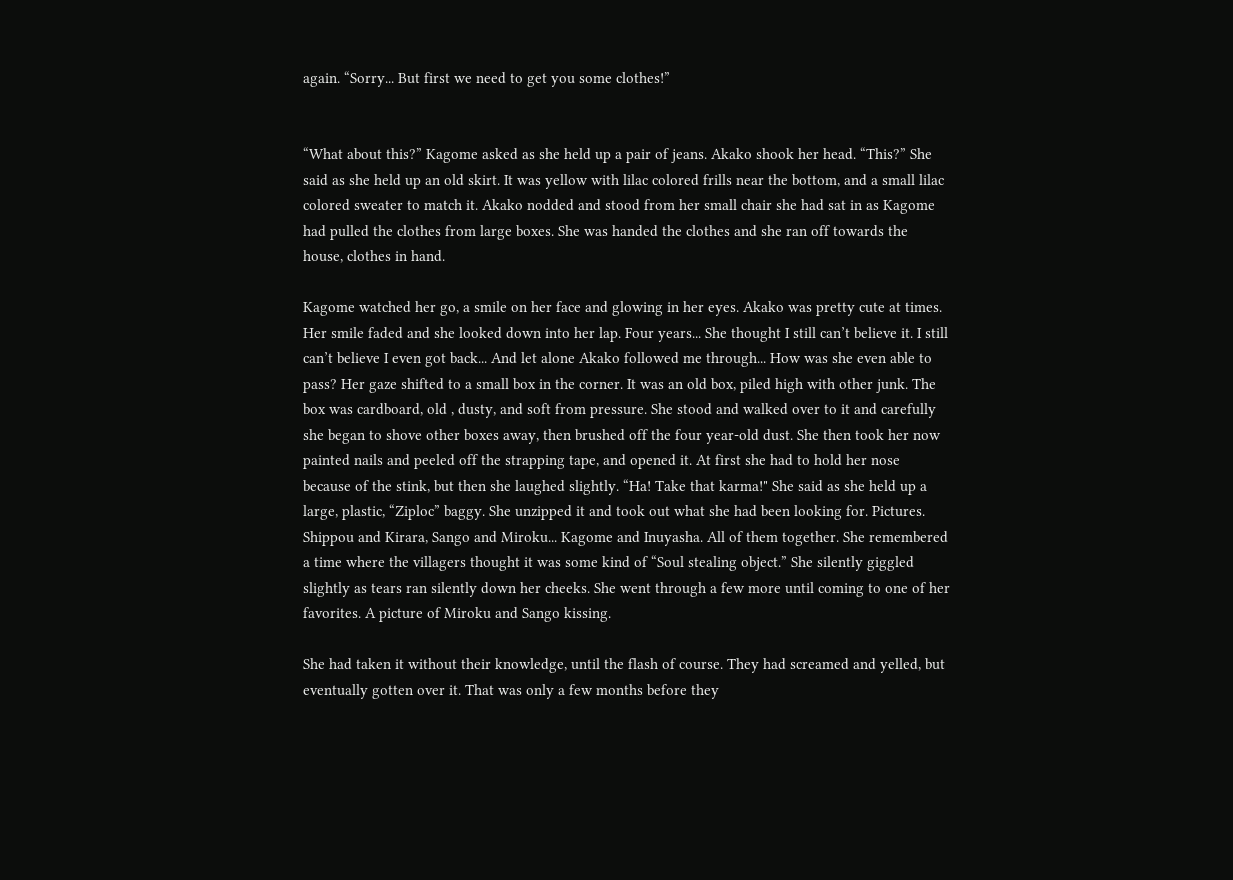again. “Sorry... But first we need to get you some clothes!”


“What about this?” Kagome asked as she held up a pair of jeans. Akako shook her head. “This?” She said as she held up an old skirt. It was yellow with lilac colored frills near the bottom, and a small lilac colored sweater to match it. Akako nodded and stood from her small chair she had sat in as Kagome had pulled the clothes from large boxes. She was handed the clothes and she ran off towards the house, clothes in hand.

Kagome watched her go, a smile on her face and glowing in her eyes. Akako was pretty cute at times. Her smile faded and she looked down into her lap. Four years... She thought I still can’t believe it. I still can’t believe I even got back... And let alone Akako followed me through... How was she even able to pass? Her gaze shifted to a small box in the corner. It was an old box, piled high with other junk. The box was cardboard, old , dusty, and soft from pressure. She stood and walked over to it and carefully she began to shove other boxes away, then brushed off the four year-old dust. She then took her now painted nails and peeled off the strapping tape, and opened it. At first she had to hold her nose because of the stink, but then she laughed slightly. “Ha! Take that karma!" She said as she held up a large, plastic, “Ziploc” baggy. She unzipped it and took out what she had been looking for. Pictures. Shippou and Kirara, Sango and Miroku... Kagome and Inuyasha. All of them together. She remembered a time where the villagers thought it was some kind of “Soul stealing object.” She silently giggled slightly as tears ran silently down her cheeks. She went through a few more until coming to one of her favorites. A picture of Miroku and Sango kissing.

She had taken it without their knowledge, until the flash of course. They had screamed and yelled, but eventually gotten over it. That was only a few months before they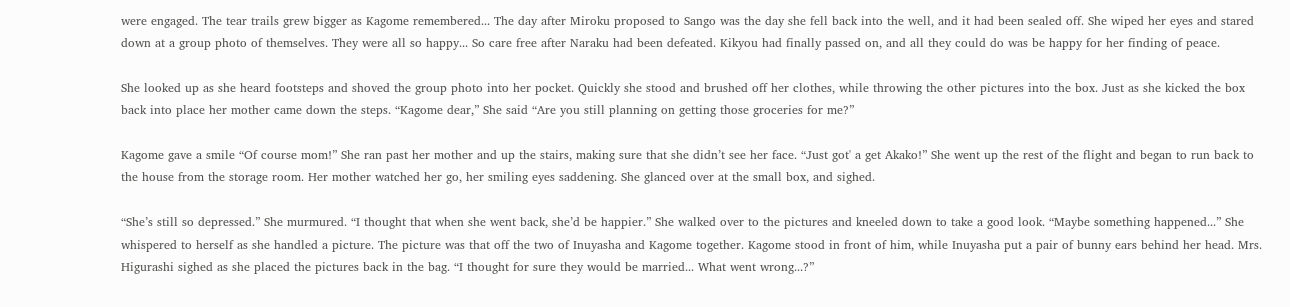were engaged. The tear trails grew bigger as Kagome remembered... The day after Miroku proposed to Sango was the day she fell back into the well, and it had been sealed off. She wiped her eyes and stared down at a group photo of themselves. They were all so happy... So care free after Naraku had been defeated. Kikyou had finally passed on, and all they could do was be happy for her finding of peace.

She looked up as she heard footsteps and shoved the group photo into her pocket. Quickly she stood and brushed off her clothes, while throwing the other pictures into the box. Just as she kicked the box back into place her mother came down the steps. “Kagome dear,” She said “Are you still planning on getting those groceries for me?”

Kagome gave a smile “Of course mom!” She ran past her mother and up the stairs, making sure that she didn’t see her face. “Just got' a get Akako!” She went up the rest of the flight and began to run back to the house from the storage room. Her mother watched her go, her smiling eyes saddening. She glanced over at the small box, and sighed.

“She’s still so depressed.” She murmured. “I thought that when she went back, she’d be happier.” She walked over to the pictures and kneeled down to take a good look. “Maybe something happened...” She whispered to herself as she handled a picture. The picture was that off the two of Inuyasha and Kagome together. Kagome stood in front of him, while Inuyasha put a pair of bunny ears behind her head. Mrs. Higurashi sighed as she placed the pictures back in the bag. “I thought for sure they would be married... What went wrong...?”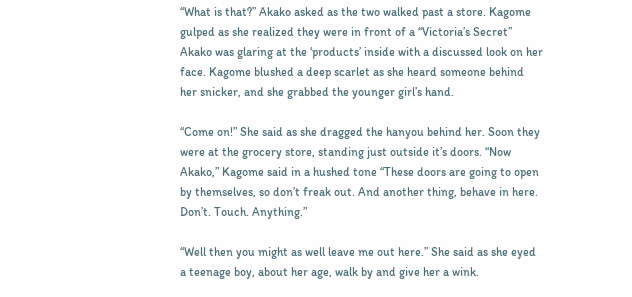“What is that?” Akako asked as the two walked past a store. Kagome gulped as she realized they were in front of a “Victoria’s Secret” Akako was glaring at the ‘products’ inside with a discussed look on her face. Kagome blushed a deep scarlet as she heard someone behind her snicker, and she grabbed the younger girl’s hand.

“Come on!” She said as she dragged the hanyou behind her. Soon they were at the grocery store, standing just outside it’s doors. “Now Akako,” Kagome said in a hushed tone “These doors are going to open by themselves, so don’t freak out. And another thing, behave in here. Don’t. Touch. Anything.”

“Well then you might as well leave me out here.” She said as she eyed a teenage boy, about her age, walk by and give her a wink.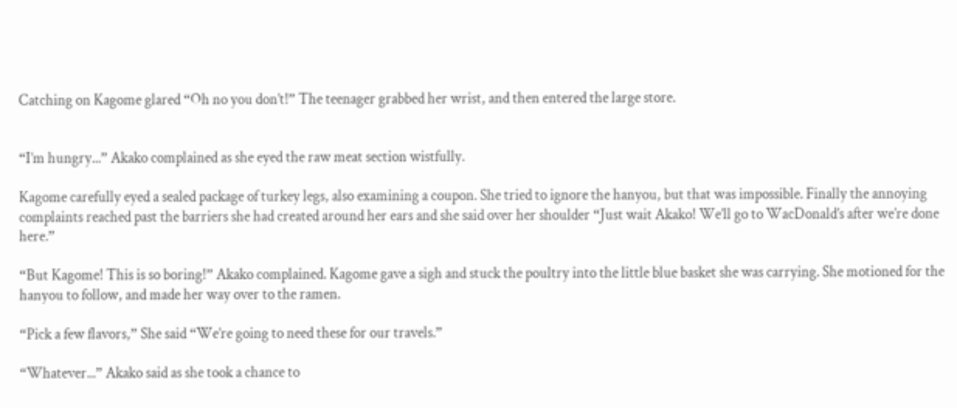Catching on Kagome glared “Oh no you don’t!” The teenager grabbed her wrist, and then entered the large store.


“I’m hungry...” Akako complained as she eyed the raw meat section wistfully.

Kagome carefully eyed a sealed package of turkey legs, also examining a coupon. She tried to ignore the hanyou, but that was impossible. Finally the annoying complaints reached past the barriers she had created around her ears and she said over her shoulder “Just wait Akako! We’ll go to WacDonald’s after we’re done here.”

“But Kagome! This is so boring!” Akako complained. Kagome gave a sigh and stuck the poultry into the little blue basket she was carrying. She motioned for the hanyou to follow, and made her way over to the ramen.

“Pick a few flavors,” She said “We’re going to need these for our travels.”

“Whatever...” Akako said as she took a chance to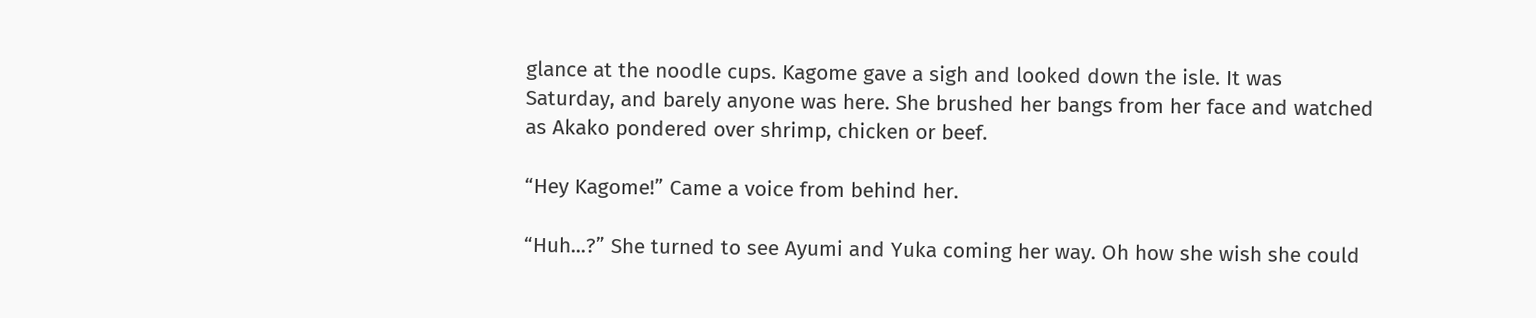glance at the noodle cups. Kagome gave a sigh and looked down the isle. It was Saturday, and barely anyone was here. She brushed her bangs from her face and watched as Akako pondered over shrimp, chicken or beef.

“Hey Kagome!” Came a voice from behind her.

“Huh...?” She turned to see Ayumi and Yuka coming her way. Oh how she wish she could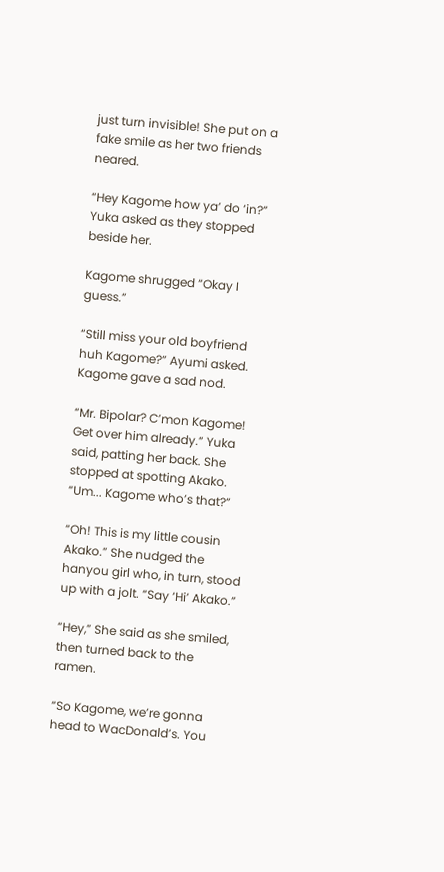just turn invisible! She put on a fake smile as her two friends neared.

“Hey Kagome how ya’ do ‘in?” Yuka asked as they stopped beside her.

Kagome shrugged “Okay I guess.”

“Still miss your old boyfriend huh Kagome?” Ayumi asked. Kagome gave a sad nod.

“Mr. Bipolar? C’mon Kagome! Get over him already.” Yuka said, patting her back. She stopped at spotting Akako. “Um... Kagome who’s that?”

“Oh! This is my little cousin Akako.” She nudged the hanyou girl who, in turn, stood up with a jolt. “Say ‘Hi’ Akako.”

“Hey,” She said as she smiled, then turned back to the ramen.

“So Kagome, we’re gonna head to WacDonald’s. You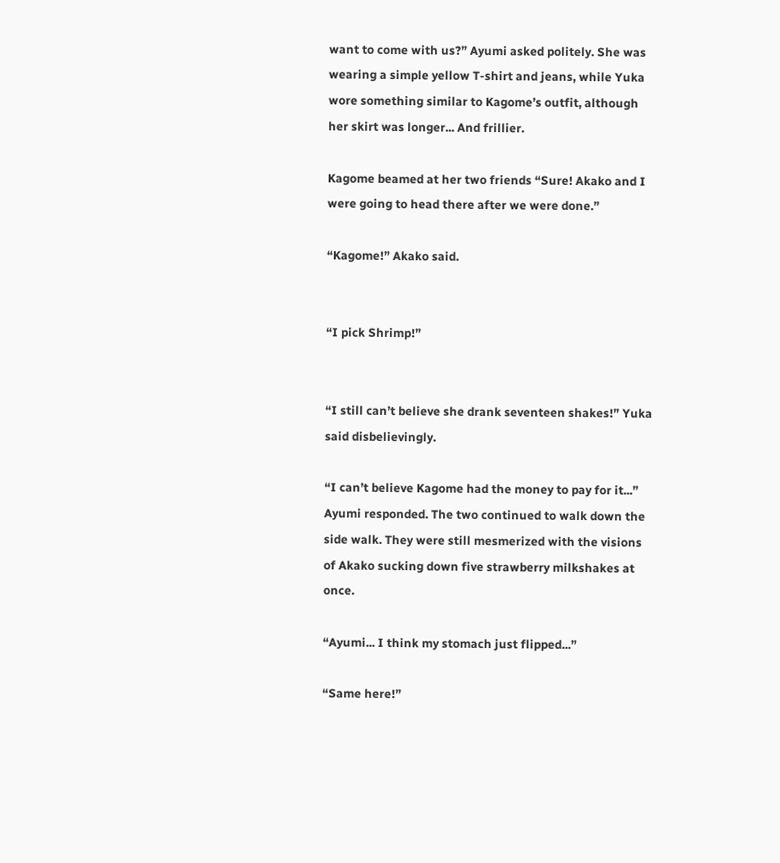want to come with us?” Ayumi asked politely. She was wearing a simple yellow T-shirt and jeans, while Yuka wore something similar to Kagome’s outfit, although her skirt was longer... And frillier.

Kagome beamed at her two friends “Sure! Akako and I were going to head there after we were done.”

“Kagome!” Akako said.


“I pick Shrimp!”


“I still can’t believe she drank seventeen shakes!” Yuka said disbelievingly.

“I can’t believe Kagome had the money to pay for it...” Ayumi responded. The two continued to walk down the side walk. They were still mesmerized with the visions of Akako sucking down five strawberry milkshakes at once.

“Ayumi... I think my stomach just flipped...”

“Same here!”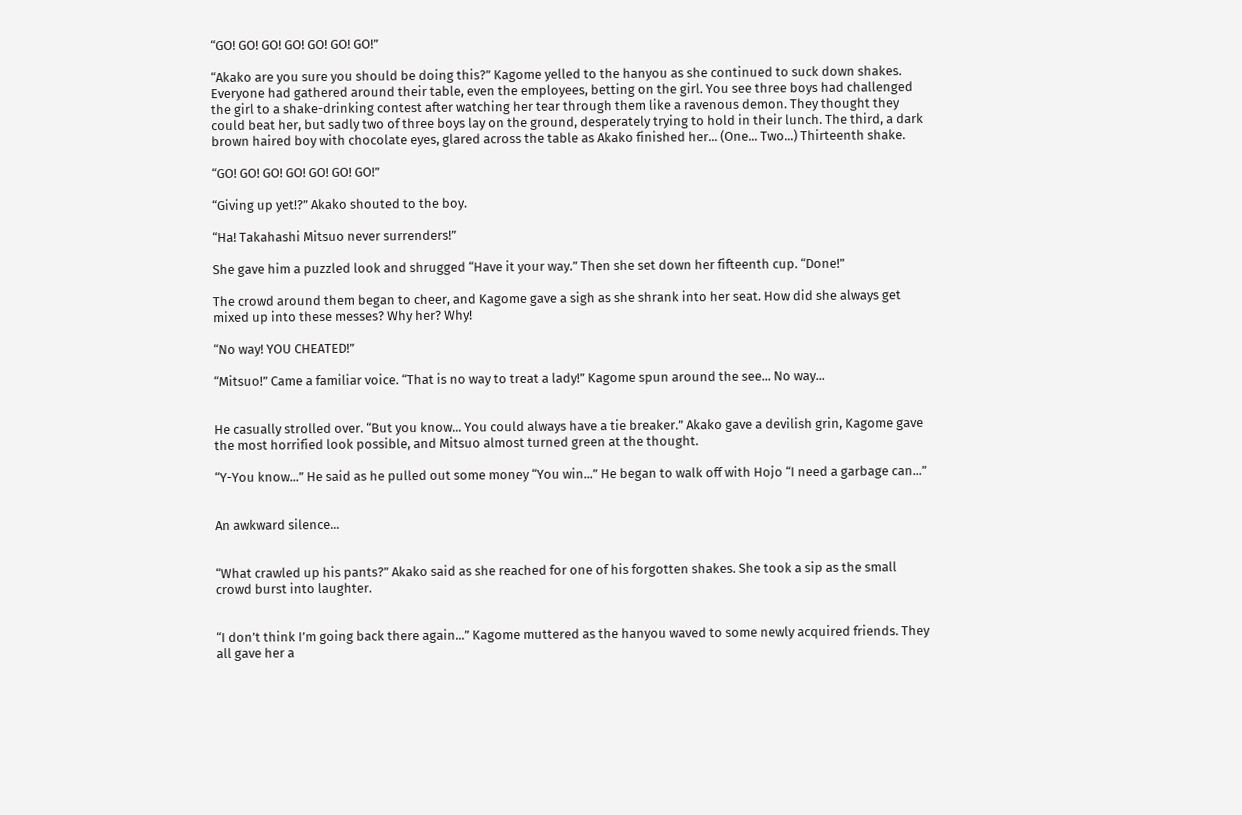“GO! GO! GO! GO! GO! GO! GO!”

“Akako are you sure you should be doing this?” Kagome yelled to the hanyou as she continued to suck down shakes. Everyone had gathered around their table, even the employees, betting on the girl. You see three boys had challenged the girl to a shake-drinking contest after watching her tear through them like a ravenous demon. They thought they could beat her, but sadly two of three boys lay on the ground, desperately trying to hold in their lunch. The third, a dark brown haired boy with chocolate eyes, glared across the table as Akako finished her... (One... Two...) Thirteenth shake.

“GO! GO! GO! GO! GO! GO! GO!”

“Giving up yet!?” Akako shouted to the boy.

“Ha! Takahashi Mitsuo never surrenders!”

She gave him a puzzled look and shrugged “Have it your way.” Then she set down her fifteenth cup. “Done!”

The crowd around them began to cheer, and Kagome gave a sigh as she shrank into her seat. How did she always get mixed up into these messes? Why her? Why!

“No way! YOU CHEATED!”

“Mitsuo!” Came a familiar voice. “That is no way to treat a lady!” Kagome spun around the see... No way...


He casually strolled over. “But you know... You could always have a tie breaker.” Akako gave a devilish grin, Kagome gave the most horrified look possible, and Mitsuo almost turned green at the thought.

“Y-You know...” He said as he pulled out some money “You win...” He began to walk off with Hojo “I need a garbage can...”


An awkward silence...


“What crawled up his pants?” Akako said as she reached for one of his forgotten shakes. She took a sip as the small crowd burst into laughter.


“I don’t think I’m going back there again...” Kagome muttered as the hanyou waved to some newly acquired friends. They all gave her a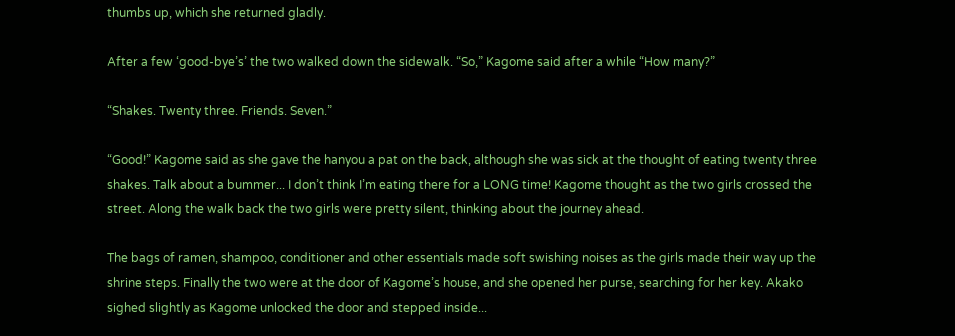thumbs up, which she returned gladly.

After a few ‘good-bye’s’ the two walked down the sidewalk. “So,” Kagome said after a while “How many?”

“Shakes. Twenty three. Friends. Seven.”

“Good!” Kagome said as she gave the hanyou a pat on the back, although she was sick at the thought of eating twenty three shakes. Talk about a bummer... I don’t think I’m eating there for a LONG time! Kagome thought as the two girls crossed the street. Along the walk back the two girls were pretty silent, thinking about the journey ahead.

The bags of ramen, shampoo, conditioner and other essentials made soft swishing noises as the girls made their way up the shrine steps. Finally the two were at the door of Kagome’s house, and she opened her purse, searching for her key. Akako sighed slightly as Kagome unlocked the door and stepped inside...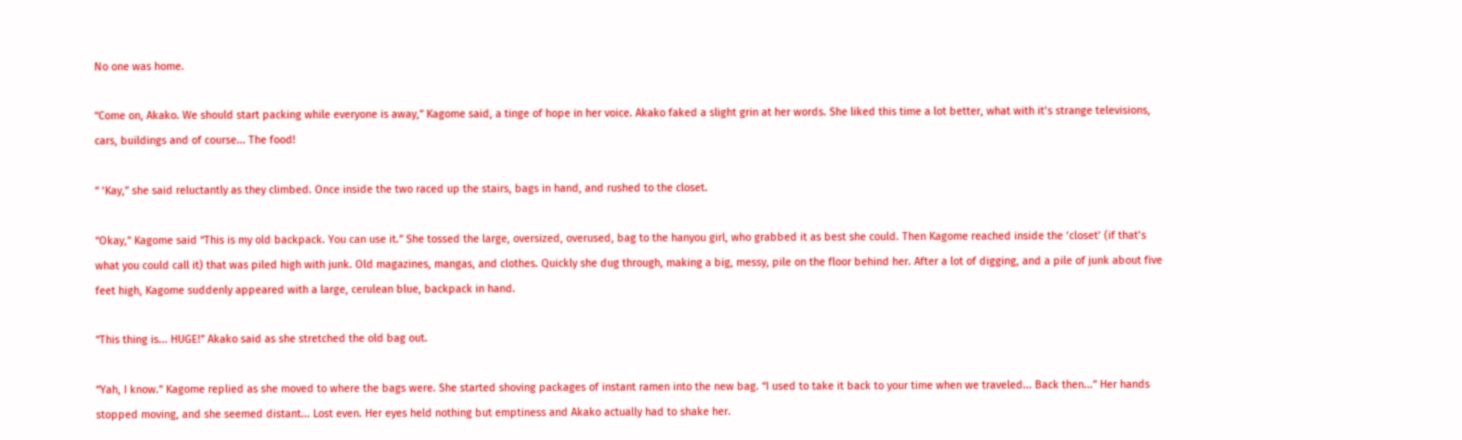No one was home.

“Come on, Akako. We should start packing while everyone is away,” Kagome said, a tinge of hope in her voice. Akako faked a slight grin at her words. She liked this time a lot better, what with it’s strange televisions, cars, buildings and of course... The food!

“ ‘Kay,” she said reluctantly as they climbed. Once inside the two raced up the stairs, bags in hand, and rushed to the closet.

“Okay,” Kagome said “This is my old backpack. You can use it.” She tossed the large, oversized, overused, bag to the hanyou girl, who grabbed it as best she could. Then Kagome reached inside the ‘closet’ (if that’s what you could call it) that was piled high with junk. Old magazines, mangas, and clothes. Quickly she dug through, making a big, messy, pile on the floor behind her. After a lot of digging, and a pile of junk about five feet high, Kagome suddenly appeared with a large, cerulean blue, backpack in hand.

“This thing is... HUGE!” Akako said as she stretched the old bag out.

“Yah, I know.” Kagome replied as she moved to where the bags were. She started shoving packages of instant ramen into the new bag. “I used to take it back to your time when we traveled... Back then...” Her hands stopped moving, and she seemed distant... Lost even. Her eyes held nothing but emptiness and Akako actually had to shake her.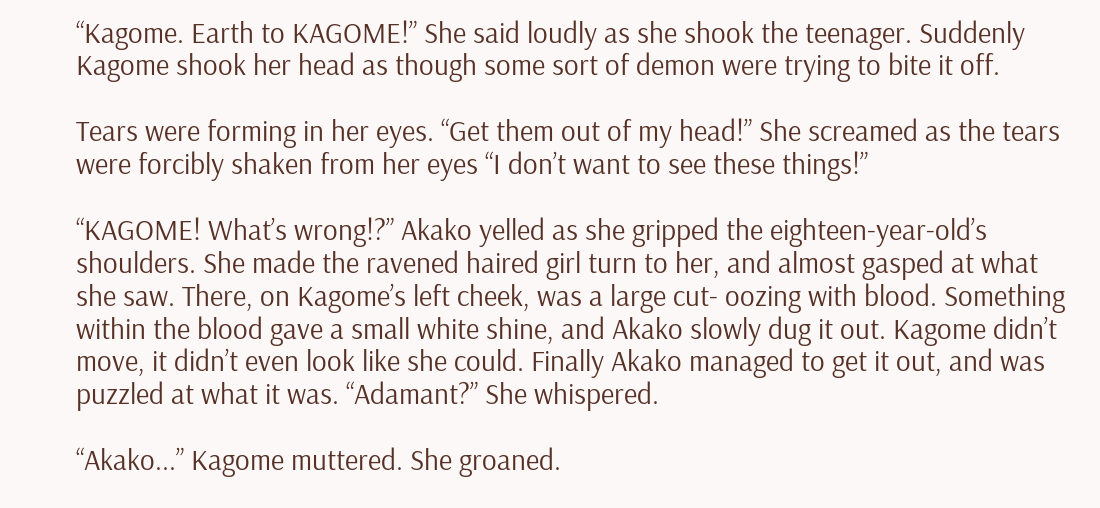“Kagome. Earth to KAGOME!” She said loudly as she shook the teenager. Suddenly Kagome shook her head as though some sort of demon were trying to bite it off.

Tears were forming in her eyes. “Get them out of my head!” She screamed as the tears were forcibly shaken from her eyes “I don’t want to see these things!”

“KAGOME! What’s wrong!?” Akako yelled as she gripped the eighteen-year-old’s shoulders. She made the ravened haired girl turn to her, and almost gasped at what she saw. There, on Kagome’s left cheek, was a large cut- oozing with blood. Something within the blood gave a small white shine, and Akako slowly dug it out. Kagome didn’t move, it didn’t even look like she could. Finally Akako managed to get it out, and was puzzled at what it was. “Adamant?” She whispered.

“Akako...” Kagome muttered. She groaned.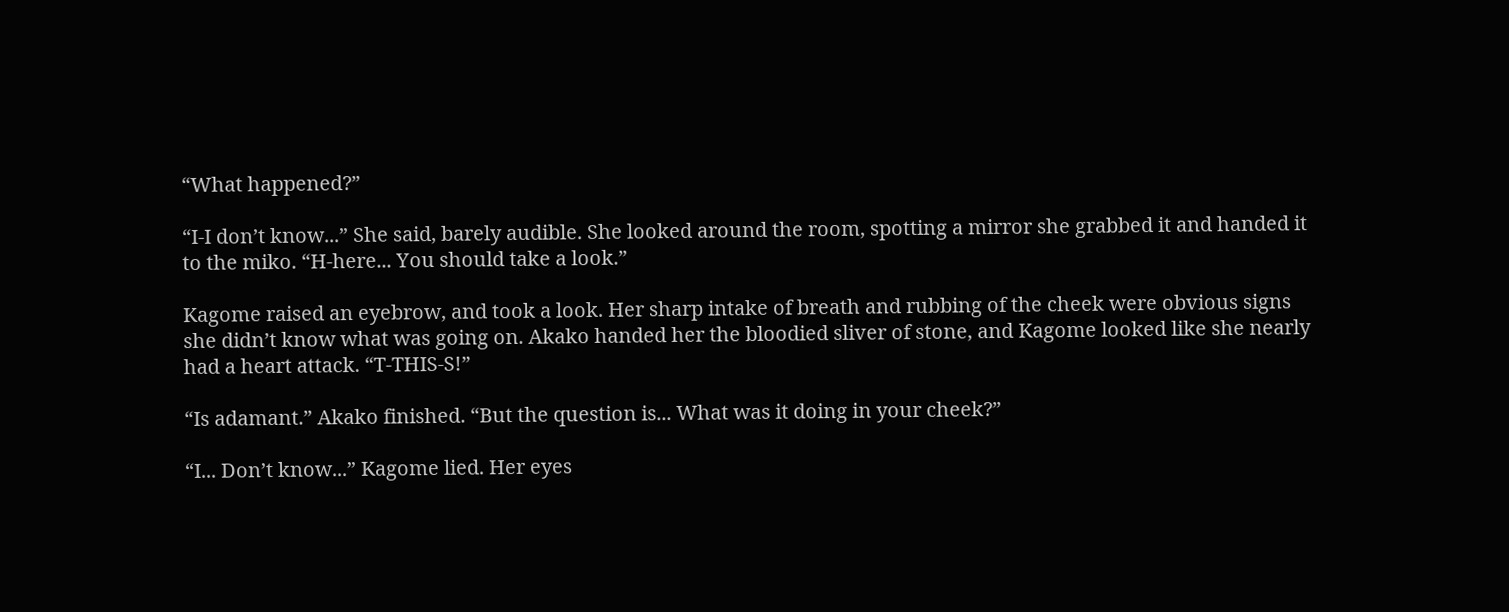“What happened?”

“I-I don’t know...” She said, barely audible. She looked around the room, spotting a mirror she grabbed it and handed it to the miko. “H-here... You should take a look.”

Kagome raised an eyebrow, and took a look. Her sharp intake of breath and rubbing of the cheek were obvious signs she didn’t know what was going on. Akako handed her the bloodied sliver of stone, and Kagome looked like she nearly had a heart attack. “T-THIS-S!”

“Is adamant.” Akako finished. “But the question is... What was it doing in your cheek?”

“I... Don’t know...” Kagome lied. Her eyes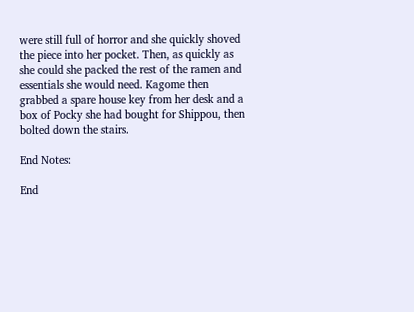were still full of horror and she quickly shoved the piece into her pocket. Then, as quickly as she could she packed the rest of the ramen and essentials she would need. Kagome then grabbed a spare house key from her desk and a box of Pocky she had bought for Shippou, then bolted down the stairs.

End Notes:

End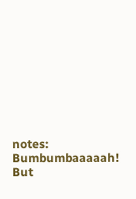notes: Bumbumbaaaaah! But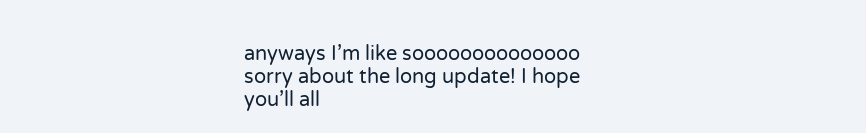anyways I’m like soooooooooooooo sorry about the long update! I hope you’ll all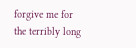forgive me for the terribly long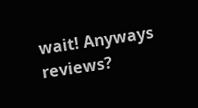wait! Anyways reviews?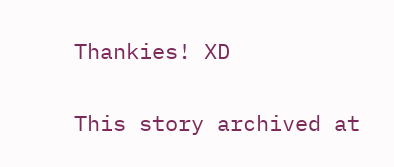Thankies! XD


This story archived at